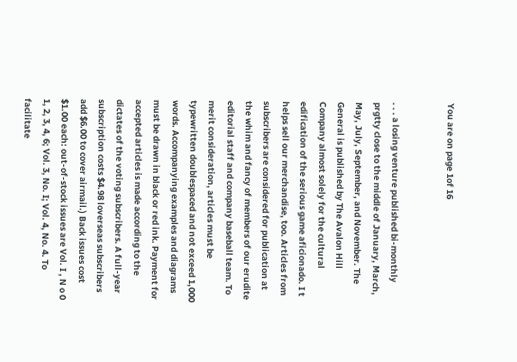You are on page 1of 16


. . . a losing venture published bi-monthly prgtty close to the middle of January, March, May, July, September, and November. The General is published by The Avalon Hill Company almost solely for the cultural edification of the serious game aficionado. I t helps sell our merchandise, too. Articles from subscribers are considered for publication at the whim and fancy of members of our erudite editorial staff and company baseball team. To merit consideration, articles must be typewritten doublespaced and not exceed 1,000 words. Accompanying examples and diagrams must be drawn in black or red ink. Payment for accepted articles is made according to the dictates of the voting subscribers. A full-year subscription costs $4.98 loverseas subscribers add $6.00 to cover airmail.) Back issues cost $1.00 each: out-of-stock issues are Vol. I , N o 0 1, 2, 3, 4, 6; Vol. 3, No. I; Vol. 4, No. 4. To facilitate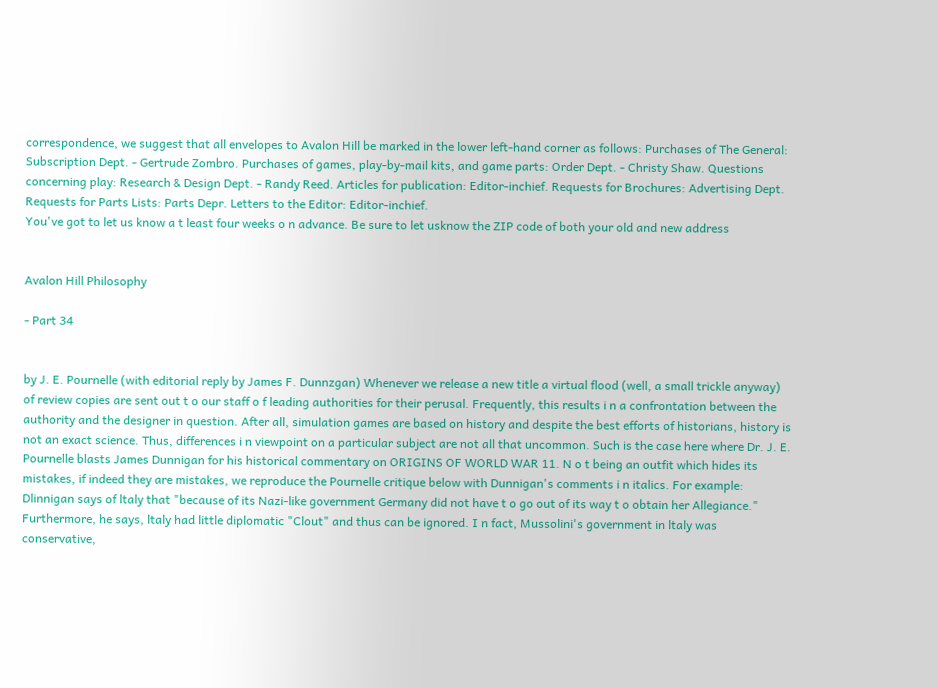correspondence, we suggest that all envelopes to Avalon Hill be marked in the lower left-hand corner as follows: Purchases of The General: Subscription Dept. - Gertrude Zombro. Purchases of games, play-by-mail kits, and game parts: Order Dept. - Christy Shaw. Questions concerning play: Research & Design Dept. - Randy Reed. Articles for publication: Editor-inchief. Requests for Brochures: Advertising Dept. Requests for Parts Lists: Parts Depr. Letters to the Editor: Editor-inchief.
You've got to let us know a t least four weeks o n advance. Be sure to let usknow the ZIP code of both your old and new address


Avalon Hill Philosophy

- Part 34


by J. E. Pournelle (with editorial reply by James F. Dunnzgan) Whenever we release a new title a virtual flood (well, a small trickle anyway) of review copies are sent out t o our staff o f leading authorities for their perusal. Frequently, this results i n a confrontation between the authority and the designer in question. After all, simulation games are based on history and despite the best efforts of historians, history is not an exact science. Thus, differences i n viewpoint on a particular subject are not all that uncommon. Such is the case here where Dr. J. E. Pournelle blasts James Dunnigan for his historical commentary on ORIGINS OF WORLD WAR 11. N o t being an outfit which hides its mistakes, if indeed they are mistakes, we reproduce the Pournelle critique below with Dunnigan's comments i n italics. For example: Dlinnigan says of ltaly that "because of its Nazi-like government Germany did not have t o go out of its way t o obtain her Allegiance." Furthermore, he says, ltaly had little diplomatic "Clout" and thus can be ignored. I n fact, Mussolini's government in ltaly was conservative,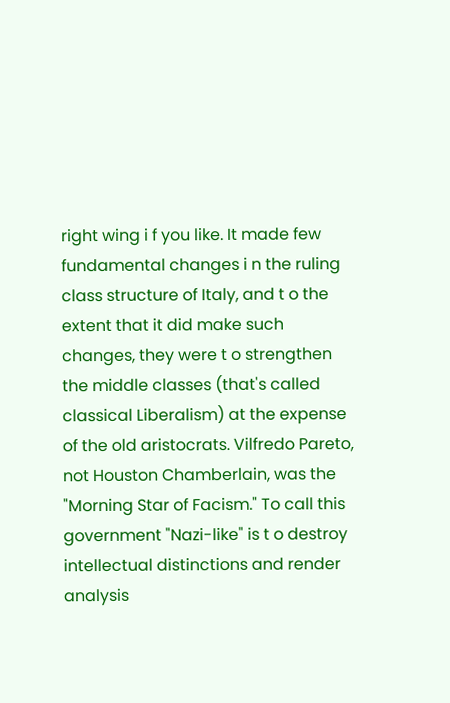right wing i f you like. It made few fundamental changes i n the ruling class structure of Italy, and t o the extent that it did make such changes, they were t o strengthen the middle classes (that's called classical Liberalism) at the expense of the old aristocrats. Vilfredo Pareto, not Houston Chamberlain, was the "Morning Star of Facism." To call this government "Nazi-like" is t o destroy intellectual distinctions and render analysis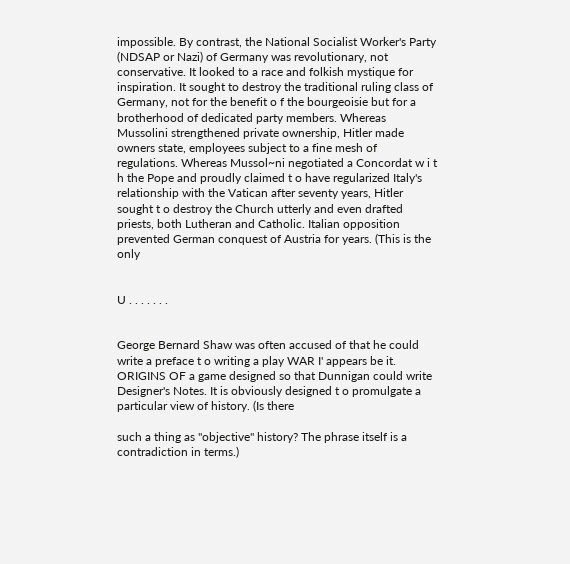impossible. By contrast, the National Socialist Worker's Party (NDSAP or Nazi) of Germany was revolutionary, not conservative. It looked to a race and folkish mystique for inspiration. It sought to destroy the traditional ruling class of Germany, not for the benefit o f the bourgeoisie but for a brotherhood of dedicated party members. Whereas Mussolini strengthened private ownership, Hitler made owners state, employees subject to a fine mesh of regulations. Whereas Mussol~ni negotiated a Concordat w i t h the Pope and proudly claimed t o have regularized Italy's relationship with the Vatican after seventy years, Hitler sought t o destroy the Church utterly and even drafted priests, both Lutheran and Catholic. Italian opposition prevented German conquest of Austria for years. (This is the only


U . . . . . . .


George Bernard Shaw was often accused of that he could write a preface t o writing a play WAR I' appears be it. ORIGINS OF a game designed so that Dunnigan could write Designer's Notes. It is obviously designed t o promulgate a particular view of history. (Is there

such a thing as ''objective" history? The phrase itself is a contradiction in terms.)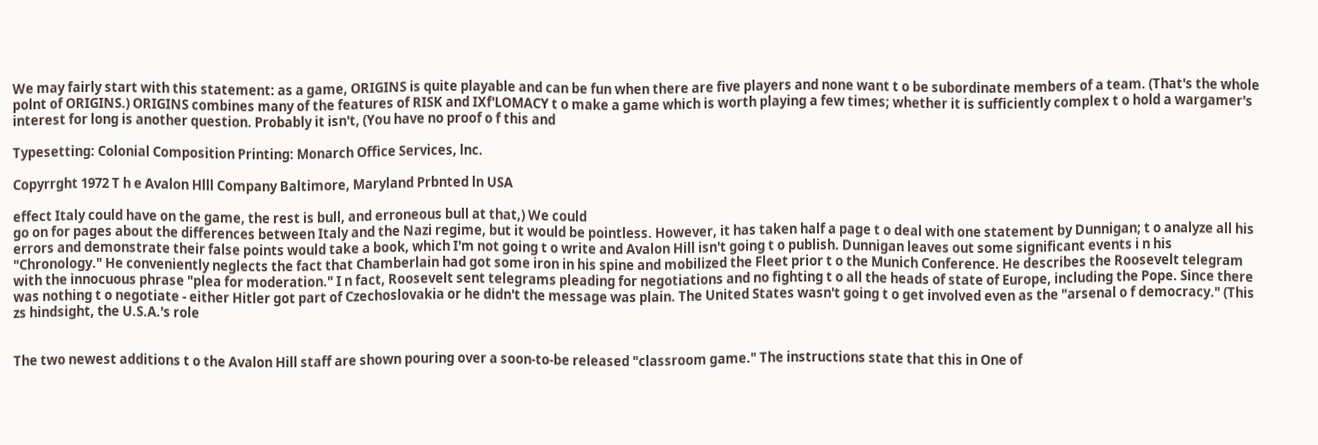We may fairly start with this statement: as a game, ORIGINS is quite playable and can be fun when there are five players and none want t o be subordinate members of a team. (That's the whole polnt of ORIGINS.) ORIGINS combines many of the features of RISK and IXf'LOMACY t o make a game which is worth playing a few times; whether it is sufficiently complex t o hold a wargamer's interest for long is another question. Probably it isn't, (You have no proof o f this and

Typesetting: Colonial Composition Printing: Monarch Office Services, lnc.

Copyrrght 1972 T h e Avalon Hlll Company Baltimore, Maryland Prbnted ln USA

effect Italy could have on the game, the rest is bull, and erroneous bull at that,) We could
go on for pages about the differences between Italy and the Nazi regime, but it would be pointless. However, it has taken half a page t o deal with one statement by Dunnigan; t o analyze all his errors and demonstrate their false points would take a book, which I'm not going t o write and Avalon Hill isn't going t o publish. Dunnigan leaves out some significant events i n his "Chronology." He conveniently neglects the fact that Chamberlain had got some iron in his spine and mobilized the Fleet prior t o the Munich Conference. He describes the Roosevelt telegram with the innocuous phrase "plea for moderation." I n fact, Roosevelt sent telegrams pleading for negotiations and no fighting t o all the heads of state of Europe, including the Pope. Since there was nothing t o negotiate - either Hitler got part of Czechoslovakia or he didn't the message was plain. The United States wasn't going t o get involved even as the "arsenal o f democracy." (This zs hindsight, the U.S.A.'s role


The two newest additions t o the Avalon Hill staff are shown pouring over a soon-to-be released "classroom game." The instructions state that this in One of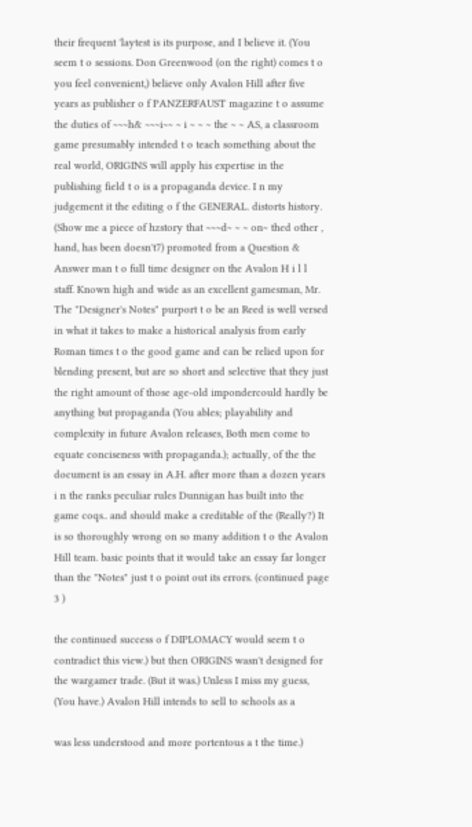their frequent 'laytest is its purpose, and I believe it. (You seem t o sessions. Don Greenwood (on the right) comes t o you feel convenient,) believe only Avalon Hill after five years as publisher o f PANZERFAUST magazine t o assume the duties of ~~~h& ~~~i~~ ~ i ~ ~ ~ the ~ ~ AS, a classroom game presumably intended t o teach something about the real world, ORIGINS will apply his expertise in the publishing field t o is a propaganda device. I n my judgement it the editing o f the GENERAL. distorts history. (Show me a piece of hzstory that ~~~d~ ~ ~ on~ thed other , hand, has been doesn't7) promoted from a Question & Answer man t o full time designer on the Avalon H i l l staff. Known high and wide as an excellent gamesman, Mr. The "Designer's Notes" purport t o be an Reed is well versed in what it takes to make a historical analysis from early Roman times t o the good game and can be relied upon for blending present, but are so short and selective that they just the right amount of those age-old impondercould hardly be anything but propaganda (You ables; playability and complexity in future Avalon releases, Both men come to equate conciseness with propaganda.); actually, of the the document is an essay in A.H. after more than a dozen years i n the ranks peculiar rules Dunnigan has built into the game coqs.. and should make a creditable of the (Really?) It is so thoroughly wrong on so many addition t o the Avalon Hill team. basic points that it would take an essay far longer than the "Notes" just t o point out its errors. (continued page 3 )

the continued success o f DIPLOMACY would seem t o contradict this view.) but then ORIGINS wasn't designed for the wargamer trade. (But it was.) Unless I miss my guess, (You have.) Avalon Hill intends to sell to schools as a

was less understood and more portentous a t the time.)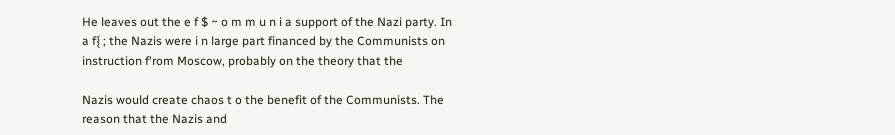He leaves out the e f $ ~ o m m u n i a support of the Nazi party. In a f{ ; the Nazis were i n large part financed by the Communists on instruction f'rom Moscow, probably on the theory that the

Nazis would create chaos t o the benefit of the Communists. The reason that the Nazis and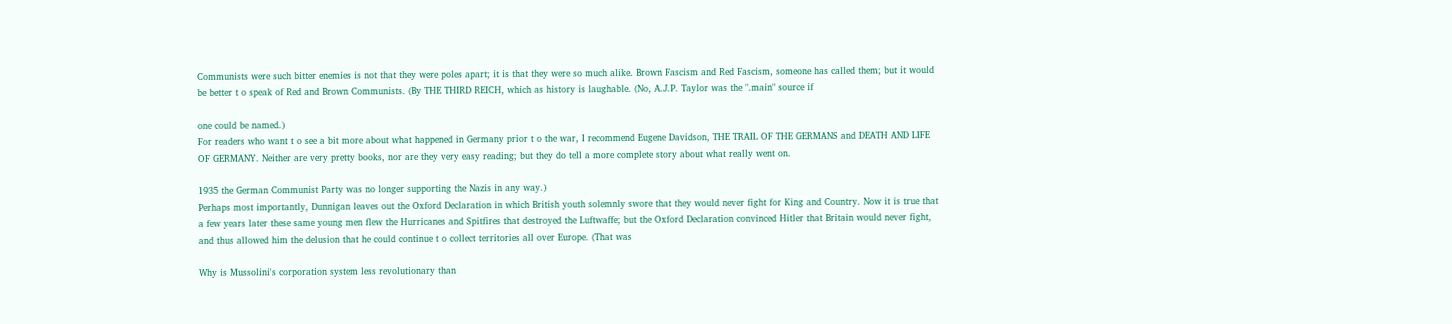Communists were such bitter enemies is not that they were poles apart; it is that they were so much alike. Brown Fascism and Red Fascism, someone has called them; but it would be better t o speak of Red and Brown Communists. (By THE THIRD REICH, which as history is laughable. (No, A.J.P. Taylor was the ".main" source if

one could be named.)
For readers who want t o see a bit more about what happened in Germany prior t o the war, I recommend Eugene Davidson, THE TRAIL OF THE GERMANS and DEATH AND LIFE OF GERMANY. Neither are very pretty books, nor are they very easy reading; but they do tell a more complete story about what really went on.

1935 the German Communist Party was no longer supporting the Nazis in any way.)
Perhaps most importantly, Dunnigan leaves out the Oxford Declaration in which British youth solemnly swore that they would never fight for King and Country. Now it is true that a few years later these same young men flew the Hurricanes and Spitfires that destroyed the Luftwaffe; but the Oxford Declaration convinced Hitler that Britain would never fight, and thus allowed him the delusion that he could continue t o collect territories all over Europe. (That was

Why is Mussolini's corporation system less revolutionary than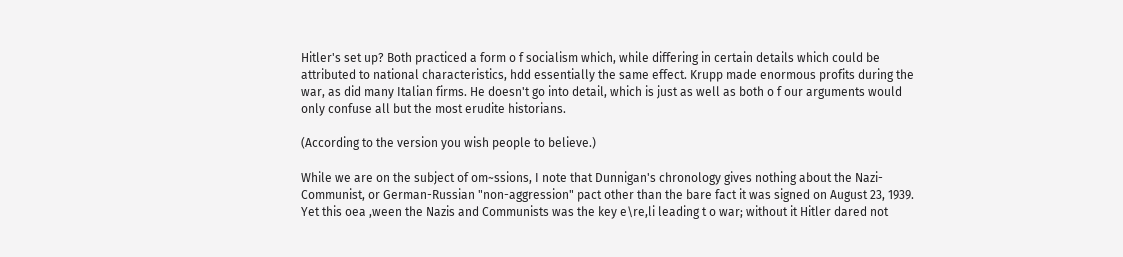Hitler's set up? Both practiced a form o f socialism which, while differing in certain details which could be attributed to national characteristics, hdd essentially the same effect. Krupp made enormous profits during the war, as did many Italian firms. He doesn't go into detail, which is just as well as both o f our arguments would only confuse all but the most erudite historians.

(According to the version you wish people to believe.)

While we are on the subject of om~ssions, I note that Dunnigan's chronology gives nothing about the Nazi-Communist, or German-Russian "non-aggression" pact other than the bare fact it was signed on August 23, 1939. Yet this oea ,ween the Nazis and Communists was the key e\re,li leading t o war; without it Hitler dared not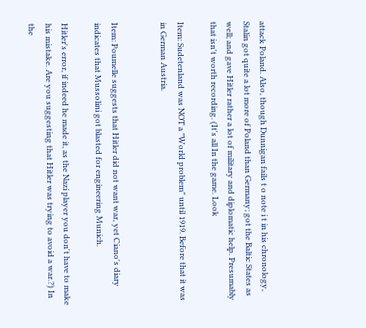attack Poland. Also, though Dunnigan fails t o note i t in his chronology, Stalin got quite a lot more of Poland than Germany; got the Baltic States as well; and gave Hitler rather a lot of military and diplomatic help. Presumably that isn't worth recording. (It's all In the game. Look

Item: Sudetenland was NOT a "World problem" until 1919. Before that it was in German Austria.


Item: Poumelle suggests that Hitler did not want war, yet Ciano's diary indicates that Mussolini got blasted for engineering Munich.

Hitler's error, if indeed he made it, as the Nazi player you don't have to make his mistake. Are you suggesting that Hitler was trying to avoid a war.?) In the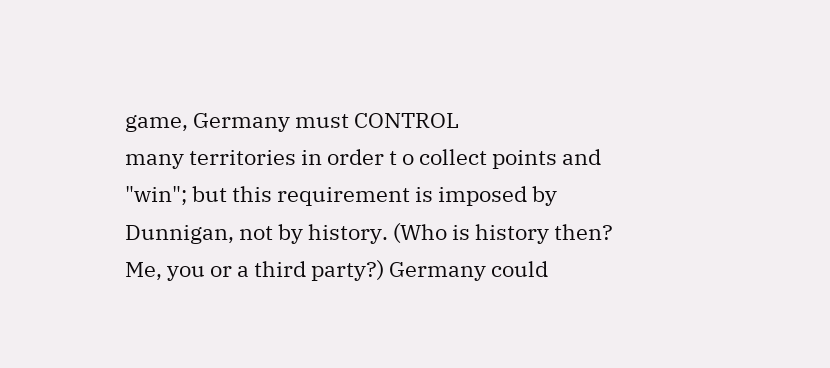game, Germany must CONTROL
many territories in order t o collect points and "win"; but this requirement is imposed by Dunnigan, not by history. (Who is history then? Me, you or a third party?) Germany could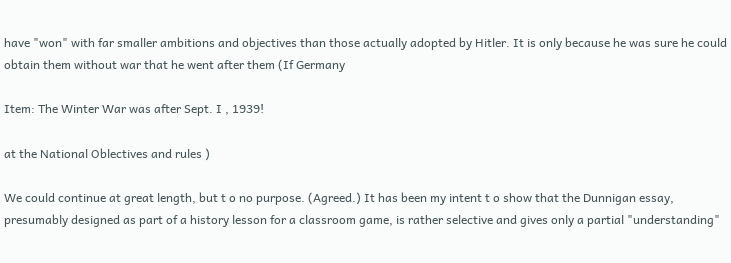have "won" with far smaller ambitions and objectives than those actually adopted by Hitler. It is only because he was sure he could obtain them without war that he went after them (If Germany

Item: The Winter War was after Sept. I , 1939!

at the National Oblectives and rules )

We could continue at great length, but t o no purpose. (Agreed.) It has been my intent t o show that the Dunnigan essay, presumably designed as part of a history lesson for a classroom game, is rather selective and gives only a partial "understanding"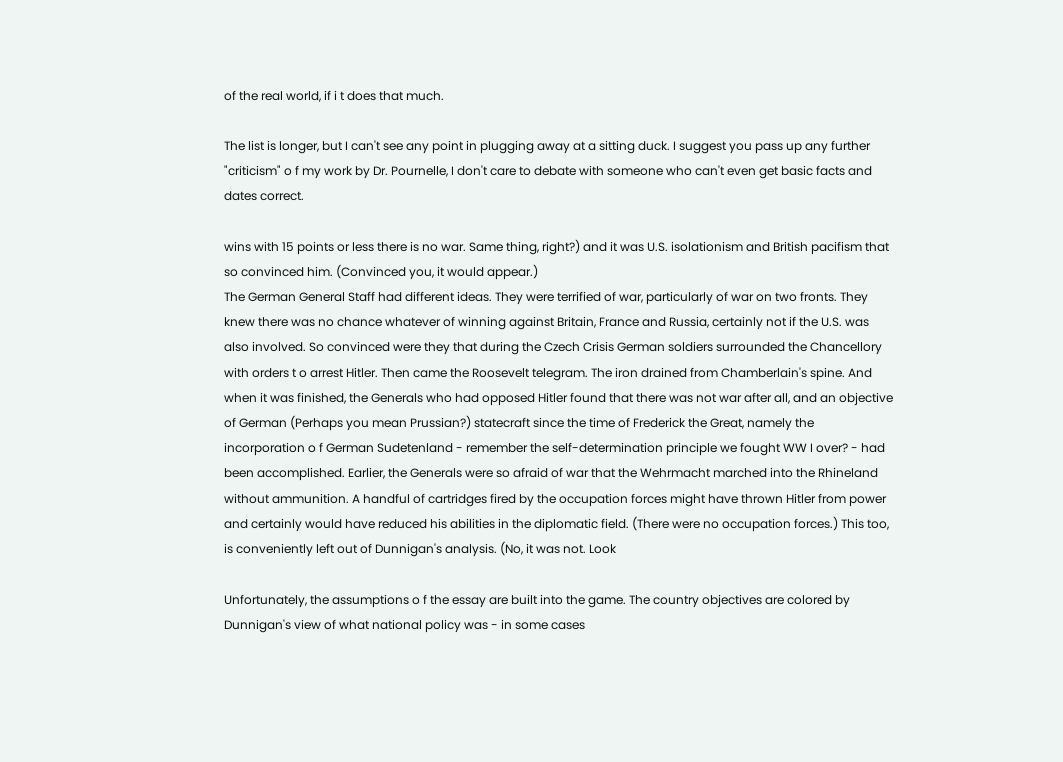of the real world, if i t does that much.

The list is longer, but I can't see any point in plugging away at a sitting duck. I suggest you pass up any further "criticism" o f my work by Dr. Pournelle, I don't care to debate with someone who can't even get basic facts and dates correct.

wins with 15 points or less there is no war. Same thing, right?) and it was U.S. isolationism and British pacifism that so convinced him. (Convinced you, it would appear.)
The German General Staff had different ideas. They were terrified of war, particularly of war on two fronts. They knew there was no chance whatever of winning against Britain, France and Russia, certainly not if the U.S. was also involved. So convinced were they that during the Czech Crisis German soldiers surrounded the Chancellory with orders t o arrest Hitler. Then came the Roosevelt telegram. The iron drained from Chamberlain's spine. And when it was finished, the Generals who had opposed Hitler found that there was not war after all, and an objective of German (Perhaps you mean Prussian?) statecraft since the time of Frederick the Great, namely the incorporation o f German Sudetenland - remember the self-determination principle we fought WW I over? - had been accomplished. Earlier, the Generals were so afraid of war that the Wehrmacht marched into the Rhineland without ammunition. A handful of cartridges fired by the occupation forces might have thrown Hitler from power and certainly would have reduced his abilities in the diplomatic field. (There were no occupation forces.) This too, is conveniently left out of Dunnigan's analysis. (No, it was not. Look

Unfortunately, the assumptions o f the essay are built into the game. The country objectives are colored by Dunnigan's view of what national policy was - in some cases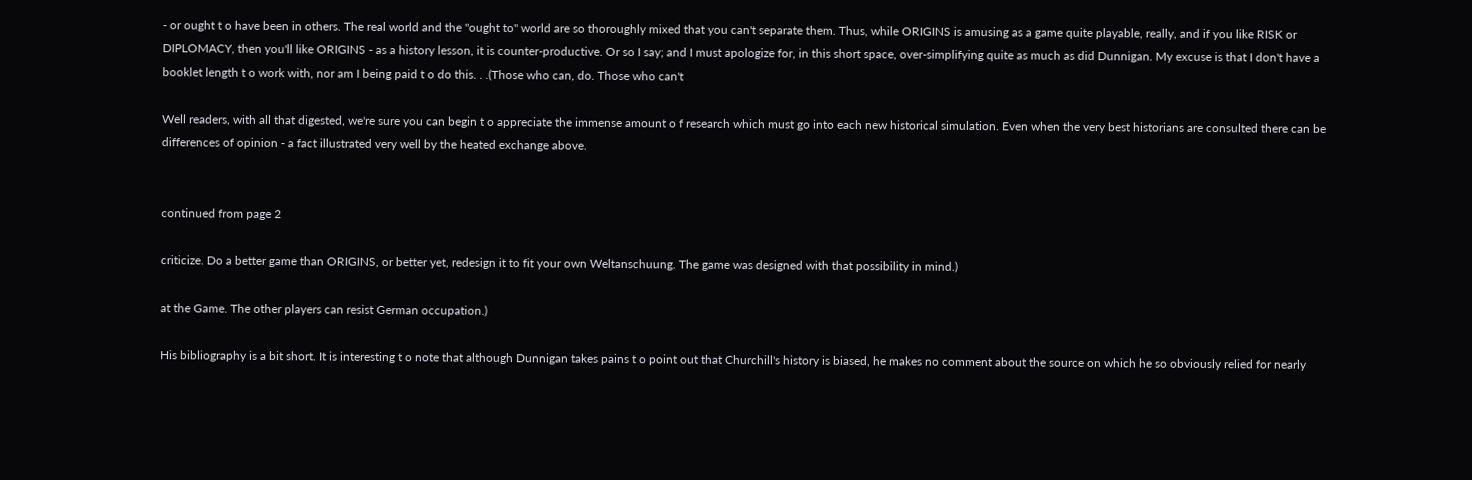- or ought t o have been in others. The real world and the "ought to" world are so thoroughly mixed that you can't separate them. Thus, while ORIGINS is amusing as a game quite playable, really, and if you like RISK or DIPLOMACY, then you'll like ORIGINS - as a history lesson, it is counter-productive. Or so I say; and I must apologize for, in this short space, over-simplifying quite as much as did Dunnigan. My excuse is that I don't have a booklet length t o work with, nor am I being paid t o do this. . .(Those who can, do. Those who can't

Well readers, with all that digested, we're sure you can begin t o appreciate the immense amount o f research which must go into each new historical simulation. Even when the very best historians are consulted there can be differences of opinion - a fact illustrated very well by the heated exchange above.


continued from page 2

criticize. Do a better game than ORIGINS, or better yet, redesign it to fit your own Weltanschuung. The game was designed with that possibility in mind.)

at the Game. The other players can resist German occupation.)

His bibliography is a bit short. It is interesting t o note that although Dunnigan takes pains t o point out that Churchill's history is biased, he makes no comment about the source on which he so obviously relied for nearly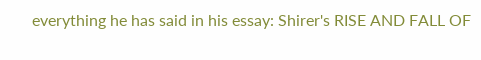everything he has said in his essay: Shirer's RISE AND FALL OF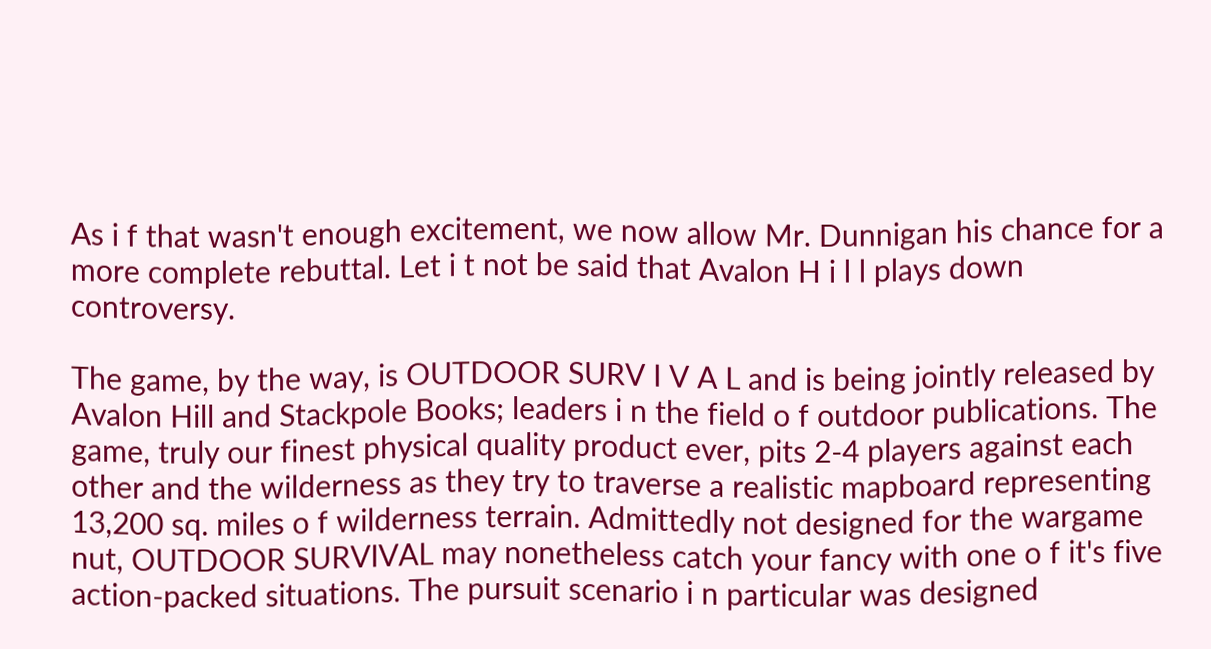As i f that wasn't enough excitement, we now allow Mr. Dunnigan his chance for a more complete rebuttal. Let i t not be said that Avalon H i l l plays down controversy.

The game, by the way, is OUTDOOR SURV I V A L and is being jointly released by Avalon Hill and Stackpole Books; leaders i n the field o f outdoor publications. The game, truly our finest physical quality product ever, pits 2-4 players against each other and the wilderness as they try to traverse a realistic mapboard representing 13,200 sq. miles o f wilderness terrain. Admittedly not designed for the wargame nut, OUTDOOR SURVIVAL may nonetheless catch your fancy with one o f it's five action-packed situations. The pursuit scenario i n particular was designed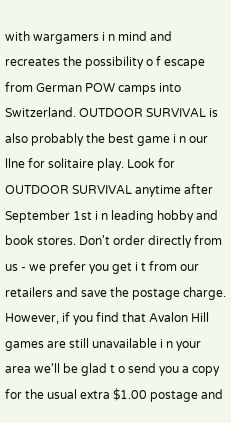with wargamers i n mind and recreates the possibility o f escape from German POW camps into Switzerland. OUTDOOR SURVIVAL is also probably the best game i n our llne for solitaire play. Look for OUTDOOR SURVIVAL anytime after September 1st i n leading hobby and book stores. Don't order directly from us - we prefer you get i t from our retailers and save the postage charge. However, if you find that Avalon Hill games are still unavailable i n your area we'll be glad t o send you a copy for the usual extra $1.00 postage and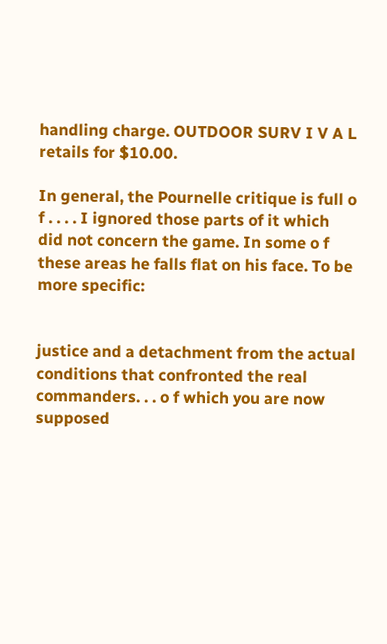handling charge. OUTDOOR SURV I V A L retails for $10.00.

In general, the Pournelle critique is full o f . . . . I ignored those parts of it which did not concern the game. In some o f these areas he falls flat on his face. To be more specific:


justice and a detachment from the actual conditions that confronted the real commanders. . . o f which you are now supposed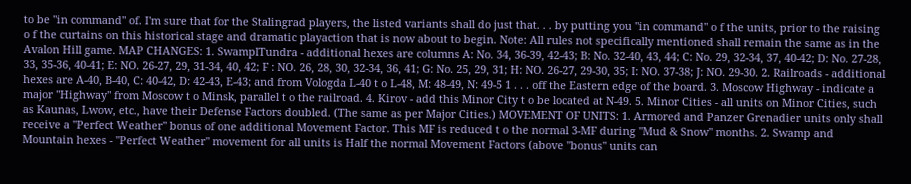to be "in command" of. I'm sure that for the Stalingrad players, the listed variants shall do just that. . . by putting you "in command" o f the units, prior to the raising o f the curtains on this historical stage and dramatic playaction that is now about to begin. Note: All rules not specifically mentioned shall remain the same as in the Avalon Hill game. MAP CHANGES: 1. SwamplTundra - additional hexes are columns A: No. 34, 36-39, 42-43; B: No. 32-40, 43, 44; C: No. 29, 32-34, 37, 40-42; D: No. 27-28, 33, 35-36, 40-41; E: NO. 26-27, 29, 31-34, 40, 42; F : NO. 26, 28, 30, 32-34, 36, 41; G: No. 25, 29, 31; H: NO. 26-27, 29-30, 35; I: NO. 37-38; J: NO. 29-30. 2. Railroads - additional hexes are A-40, B-40, C: 40-42, D: 42-43, E-43; and from Vologda L-40 t o L-48, M: 48-49, N: 49-5 1 . . . off the Eastern edge of the board. 3. Moscow Highway - indicate a major "Highway" from Moscow t o Minsk, parallel t o the railroad. 4. Kirov - add this Minor City t o be located at N-49. 5. Minor Cities - all units on Minor Cities, such as Kaunas, Lwow, etc., have their Defense Factors doubled. (The same as per Major Cities.) MOVEMENT OF UNITS: 1. Armored and Panzer Grenadier units only shall receive a "Perfect Weather" bonus of one additional Movement Factor. This MF is reduced t o the normal 3-MF during "Mud & Snow" months. 2. Swamp and Mountain hexes - "Perfect Weather" movement for all units is Half the normal Movement Factors (above "bonus" units can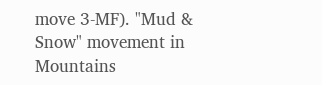move 3-MF). "Mud & Snow" movement in Mountains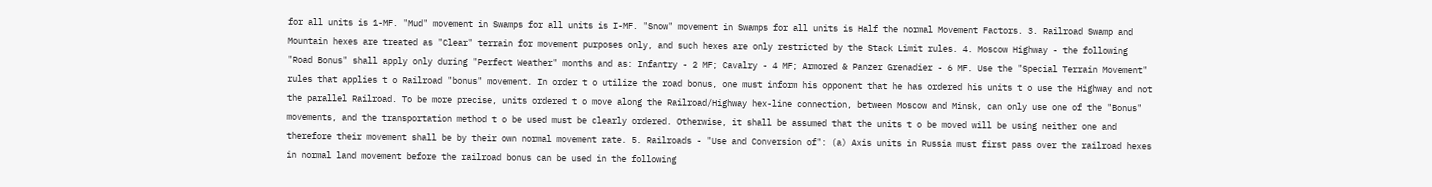for all units is 1-MF. "Mud" movement in Swamps for all units is I-MF. "Snow" movement in Swamps for all units is Half the normal Movement Factors. 3. Railroad Swamp and Mountain hexes are treated as "Clear" terrain for movement purposes only, and such hexes are only restricted by the Stack Limit rules. 4. Moscow Highway - the following "Road Bonus" shall apply only during "Perfect Weather" months and as: Infantry - 2 MF; Cavalry - 4 MF; Armored & Panzer Grenadier - 6 MF. Use the "Special Terrain Movement" rules that applies t o Railroad "bonus" movement. In order t o utilize the road bonus, one must inform his opponent that he has ordered his units t o use the Highway and not the parallel Railroad. To be more precise, units ordered t o move along the Railroad/Highway hex-line connection, between Moscow and Minsk, can only use one of the "Bonus" movements, and the transportation method t o be used must be clearly ordered. Otherwise, it shall be assumed that the units t o be moved will be using neither one and therefore their movement shall be by their own normal movement rate. 5. Railroads - "Use and Conversion of": (a) Axis units in Russia must first pass over the railroad hexes in normal land movement before the railroad bonus can be used in the following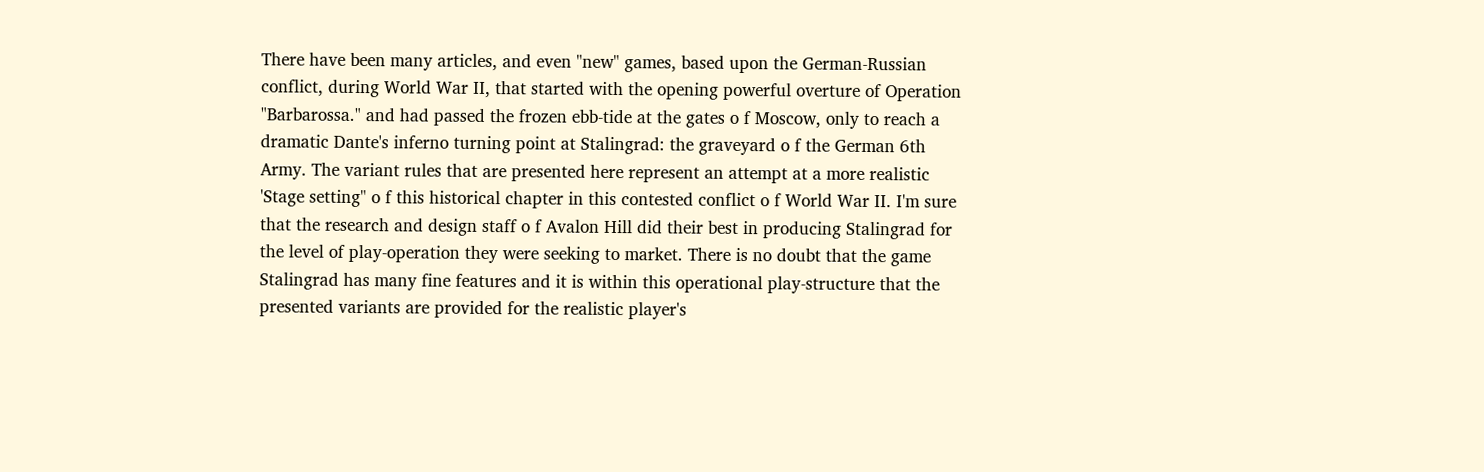There have been many articles, and even "new" games, based upon the German-Russian conflict, during World War II, that started with the opening powerful overture of Operation "Barbarossa." and had passed the frozen ebb-tide at the gates o f Moscow, only to reach a dramatic Dante's inferno turning point at Stalingrad: the graveyard o f the German 6th Army. The variant rules that are presented here represent an attempt at a more realistic 'Stage setting" o f this historical chapter in this contested conflict o f World War II. I'm sure that the research and design staff o f Avalon Hill did their best in producing Stalingrad for the level of play-operation they were seeking to market. There is no doubt that the game Stalingrad has many fine features and it is within this operational play-structure that the presented variants are provided for the realistic player's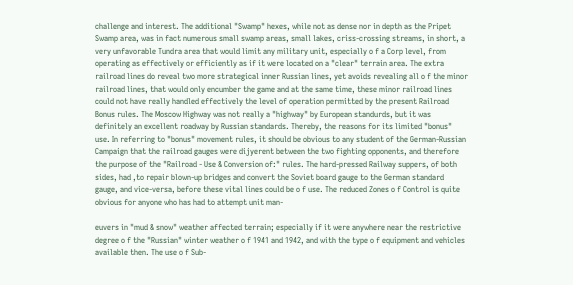challenge and interest. The additional "Swamp" hexes, while not as dense nor in depth as the Pripet Swamp area, was in fact numerous small swamp areas, small lakes, criss-crossing streams, in short, a very unfavorable Tundra area that would limit any military unit, especially o f a Corp level, from operating as effectively or efficiently as if it were located on a "clear" terrain area. The extra railroad lines do reveal two more strategical inner Russian lines, yet avoids revealing all o f the minor railroad lines, that would only encumber the game and at the same time, these minor railroad lines could not have really handled effectively the level of operation permitted by the present Railroad Bonus rules. The Moscow Highway was not really a "highway" by European standurds, but it was definitely an excellent roadway by Russian standards. Thereby, the reasons for its limited "bonus" use. In referring to "bonus" movement rules, it should be obvious to any student of the German-Russian Campaign that the railroad gauges were dijyerent between the two fighting opponents, and therefore the purpose of the "Railroad - Use & Conversion of:" rules. The hard-pressed Railway suppers, of both sides, had ,to repair blown-up bridges and convert the Soviet board gauge to the German standard gauge, and vice-versa, before these vital lines could be o f use. The reduced Zones o f Control is quite obvious for anyone who has had to attempt unit man-

euvers in "mud & snow" weather affected terrain; especially if it were anywhere near the restrictive degree o f the "Russian" winter weather o f 1941 and 1942, and with the type o f equipment and vehicles available then. The use o f Sub-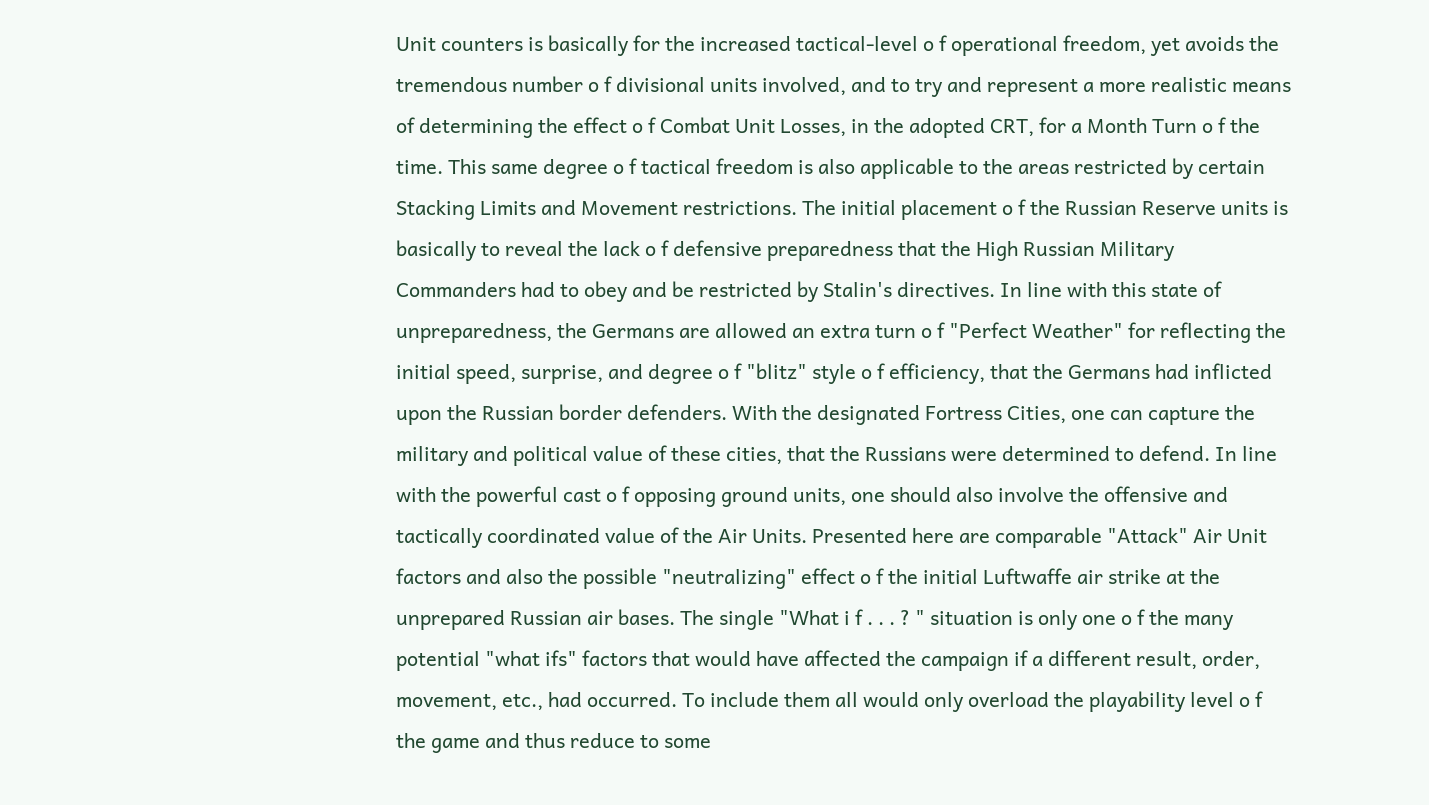Unit counters is basically for the increased tactical-level o f operational freedom, yet avoids the tremendous number o f divisional units involved, and to try and represent a more realistic means of determining the effect o f Combat Unit Losses, in the adopted CRT, for a Month Turn o f the time. This same degree o f tactical freedom is also applicable to the areas restricted by certain Stacking Limits and Movement restrictions. The initial placement o f the Russian Reserve units is basically to reveal the lack o f defensive preparedness that the High Russian Military Commanders had to obey and be restricted by Stalin's directives. In line with this state of unpreparedness, the Germans are allowed an extra turn o f "Perfect Weather" for reflecting the initial speed, surprise, and degree o f "blitz" style o f efficiency, that the Germans had inflicted upon the Russian border defenders. With the designated Fortress Cities, one can capture the military and political value of these cities, that the Russians were determined to defend. In line with the powerful cast o f opposing ground units, one should also involve the offensive and tactically coordinated value of the Air Units. Presented here are comparable "Attack" Air Unit factors and also the possible "neutralizing" effect o f the initial Luftwaffe air strike at the unprepared Russian air bases. The single "What i f . . . ? " situation is only one o f the many potential "what ifs" factors that would have affected the campaign if a different result, order, movement, etc., had occurred. To include them all would only overload the playability level o f the game and thus reduce to some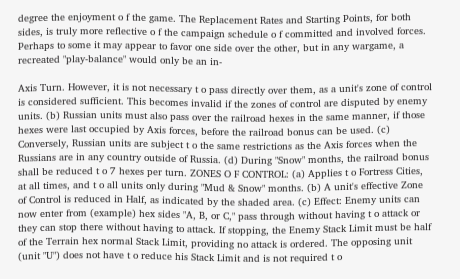degree the enjoyment o f the game. The Replacement Rates and Starting Points, for both sides, is truly more reflective o f the campaign schedule o f committed and involved forces. Perhaps to some it may appear to favor one side over the other, but in any wargame, a recreated "play-balance" would only be an in-

Axis Turn. However, it is not necessary t o pass directly over them, as a unit's zone of control is considered sufficient. This becomes invalid if the zones of control are disputed by enemy units. (b) Russian units must also pass over the railroad hexes in the same manner, if those hexes were last occupied by Axis forces, before the railroad bonus can be used. (c) Conversely, Russian units are subject t o the same restrictions as the Axis forces when the Russians are in any country outside of Russia. (d) During "Snow" months, the railroad bonus shall be reduced t o 7 hexes per turn. ZONES O F CONTROL: (a) Applies t o Fortress Cities, at all times, and t o all units only during "Mud & Snow" months. (b) A unit's effective Zone of Control is reduced in Half, as indicated by the shaded area. (c) Effect: Enemy units can now enter from (example) hex sides "A, B, or C," pass through without having t o attack or they can stop there without having to attack. If stopping, the Enemy Stack Limit must be half of the Terrain hex normal Stack Limit, providing no attack is ordered. The opposing unit (unit "U") does not have t o reduce his Stack Limit and is not required t o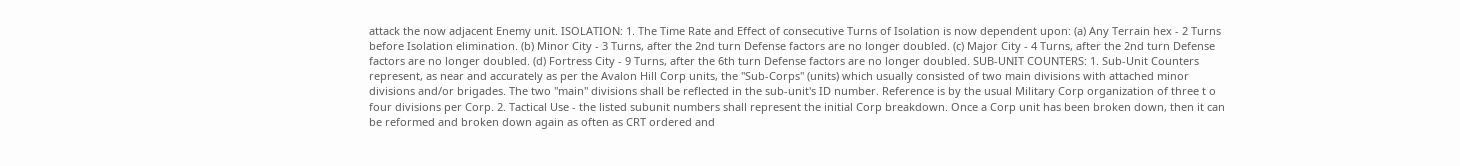attack the now adjacent Enemy unit. ISOLATION: 1. The Time Rate and Effect of consecutive Turns of Isolation is now dependent upon: (a) Any Terrain hex - 2 Turns before Isolation elimination. (b) Minor City - 3 Turns, after the 2nd turn Defense factors are no longer doubled. (c) Major City - 4 Turns, after the 2nd turn Defense factors are no longer doubled. (d) Fortress City - 9 Turns, after the 6th turn Defense factors are no longer doubled. SUB-UNIT COUNTERS: 1. Sub-Unit Counters represent, as near and accurately as per the Avalon Hill Corp units, the "Sub-Corps" (units) which usually consisted of two main divisions with attached minor divisions and/or brigades. The two "main" divisions shall be reflected in the sub-unit's ID number. Reference is by the usual Military Corp organization of three t o four divisions per Corp. 2. Tactical Use - the listed subunit numbers shall represent the initial Corp breakdown. Once a Corp unit has been broken down, then it can be reformed and broken down again as often as CRT ordered and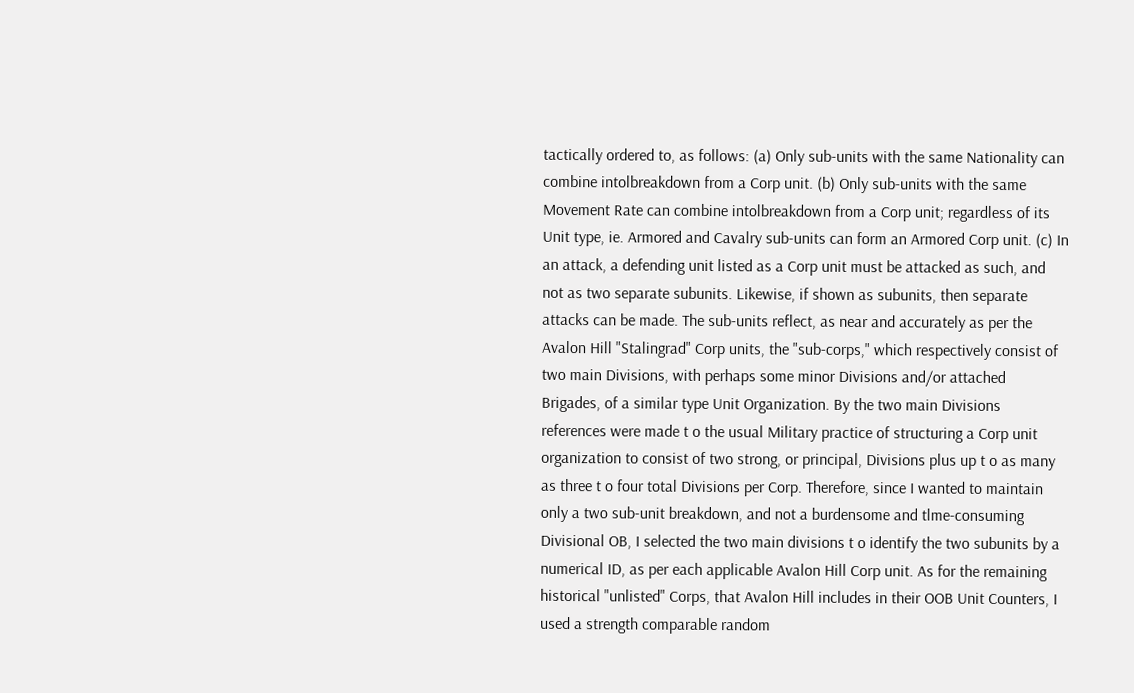tactically ordered to, as follows: (a) Only sub-units with the same Nationality can combine intolbreakdown from a Corp unit. (b) Only sub-units with the same Movement Rate can combine intolbreakdown from a Corp unit; regardless of its Unit type, ie. Armored and Cavalry sub-units can form an Armored Corp unit. (c) In an attack, a defending unit listed as a Corp unit must be attacked as such, and not as two separate subunits. Likewise, if shown as subunits, then separate attacks can be made. The sub-units reflect, as near and accurately as per the Avalon Hill "Stalingrad" Corp units, the "sub-corps," which respectively consist of two main Divisions, with perhaps some minor Divisions and/or attached Brigades, of a similar type Unit Organization. By the two main Divisions references were made t o the usual Military practice of structuring a Corp unit organization to consist of two strong, or principal, Divisions plus up t o as many as three t o four total Divisions per Corp. Therefore, since I wanted to maintain only a two sub-unit breakdown, and not a burdensome and tlme-consuming Divisional OB, I selected the two main divisions t o identify the two subunits by a numerical ID, as per each applicable Avalon Hill Corp unit. As for the remaining historical "unlisted" Corps, that Avalon Hill includes in their OOB Unit Counters, I used a strength comparable random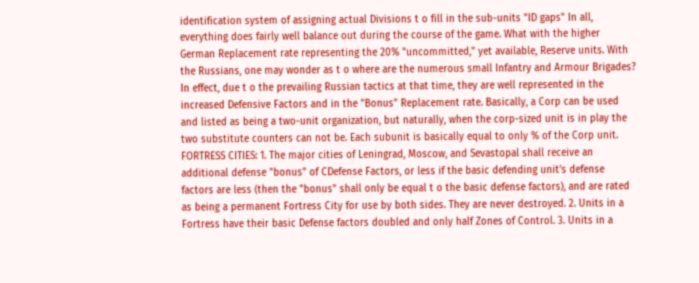identification system of assigning actual Divisions t o fill in the sub-units "ID gaps" In all, everything does fairly well balance out during the course of the game. What with the higher German Replacement rate representing the 20% "uncommitted," yet available, Reserve units. With the Russians, one may wonder as t o where are the numerous small Infantry and Armour Brigades? In effect, due t o the prevailing Russian tactics at that time, they are well represented in the increased Defensive Factors and in the "Bonus" Replacement rate. Basically, a Corp can be used and listed as being a two-unit organization, but naturally, when the corp-sized unit is in play the two substitute counters can not be. Each subunit is basically equal to only % of the Corp unit. FORTRESS CITIES: 1. The major cities of Leningrad, Moscow, and Sevastopal shall receive an additional defense "bonus" of CDefense Factors, or less if the basic defending unit's defense factors are less (then the "bonus" shall only be equal t o the basic defense factors), and are rated as being a permanent Fortress City for use by both sides. They are never destroyed. 2. Units in a Fortress have their basic Defense factors doubled and only half Zones of Control. 3. Units in a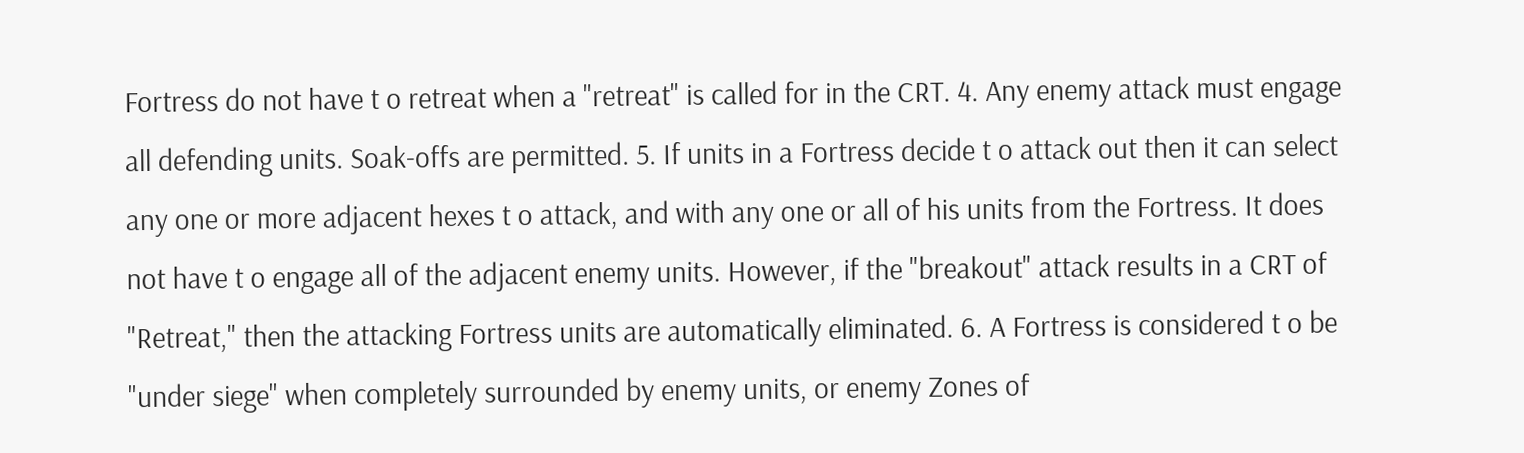Fortress do not have t o retreat when a "retreat" is called for in the CRT. 4. Any enemy attack must engage all defending units. Soak-offs are permitted. 5. If units in a Fortress decide t o attack out then it can select any one or more adjacent hexes t o attack, and with any one or all of his units from the Fortress. It does not have t o engage all of the adjacent enemy units. However, if the "breakout" attack results in a CRT of "Retreat," then the attacking Fortress units are automatically eliminated. 6. A Fortress is considered t o be "under siege" when completely surrounded by enemy units, or enemy Zones of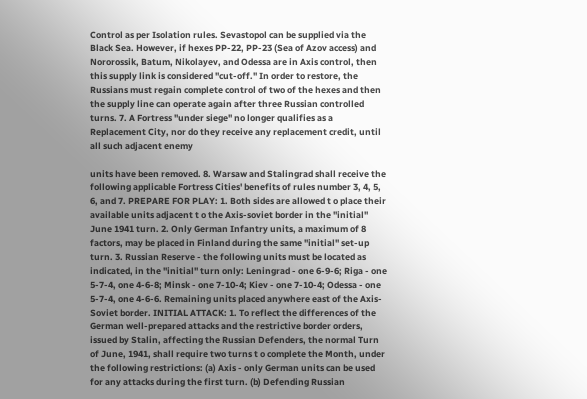Control as per Isolation rules. Sevastopol can be supplied via the Black Sea. However, if hexes PP-22, PP-23 (Sea of Azov access) and Nororossik, Batum, Nikolayev, and Odessa are in Axis control, then this supply link is considered "cut-off." In order to restore, the Russians must regain complete control of two of the hexes and then the supply line can operate again after three Russian controlled turns. 7. A Fortress "under siege" no longer qualifies as a Replacement City, nor do they receive any replacement credit, until all such adjacent enemy

units have been removed. 8. Warsaw and Stalingrad shall receive the following applicable Fortress Cities' benefits of rules number 3, 4, 5, 6, and 7. PREPARE FOR PLAY: 1. Both sides are allowed t o place their available units adjacent t o the Axis-soviet border in the "initial" June 1941 turn. 2. Only German Infantry units, a maximum of 8 factors, may be placed in Finland during the same "initial" set-up turn. 3. Russian Reserve - the following units must be located as indicated, in the "initial" turn only: Leningrad - one 6-9-6; Riga - one 5-7-4, one 4-6-8; Minsk - one 7-10-4; Kiev - one 7-10-4; Odessa - one 5-7-4, one 4-6-6. Remaining units placed anywhere east of the Axis-Soviet border. INITIAL ATTACK: 1. To reflect the differences of the German well-prepared attacks and the restrictive border orders, issued by Stalin, affecting the Russian Defenders, the normal Turn of June, 1941, shall require two turns t o complete the Month, under the following restrictions: (a) Axis - only German units can be used for any attacks during the first turn. (b) Defending Russian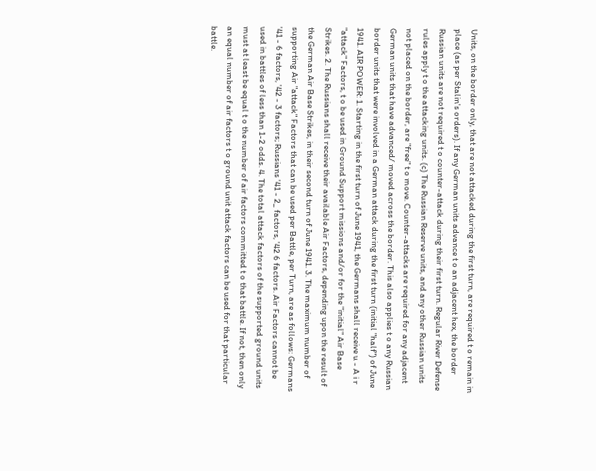Units, on the border only, that are not attacked during the first turn, are required t o remain in place (as per Stalin's orders). If any German units advance t o an adjacent hex, the border Russian units are not required t o counter-attack during their first turn. Regular River Defense rules apply t o the attacking units. (c) The Russian Reserve units, and any other Russian units not placed on the border, are "free" t o move. Counter-attacks are required for any adjacent German units that have advanced/ moved across the border. This also applies t o any Russian border units that were involved in a German attack during the first turn (initial "half") of June 1941. AIR POWER: 1. Starting in the first turn of June 1941, the Germans shall receive u - A i r "attack" Factors, t o be used in Ground Support missions and/or for the "initial" Air Base Strikes. 2. The Russians shall receive their available Air Factors, depending upon the result of the German Air Base Strikes, in their second turn of June 1941. 3. The maximum number of supporting Air "attack" Factors that can be used per Battle, per Turn, are as follows: Germans '41 - 6 factors, '42 - 3 factors; Russians '41 - 2_ factors, '42 6 factors. Air Factors cannot be used in battles of less than 1-2 odds. 4. The total attack factors of the supported ground units must at least be equal t o the number of air factors committed t o that battle. If not, then only an equal number of air factors t o ground unit attack factors can be used for that particular battle.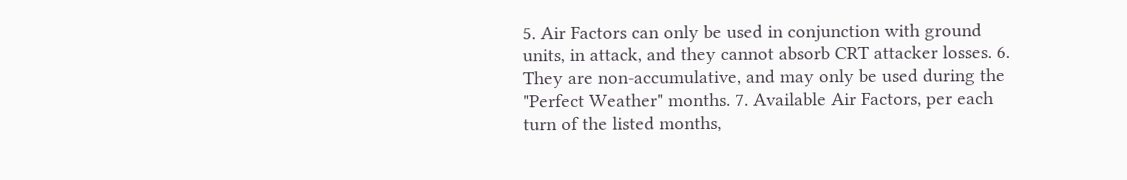5. Air Factors can only be used in conjunction with ground units, in attack, and they cannot absorb CRT attacker losses. 6. They are non-accumulative, and may only be used during the "Perfect Weather" months. 7. Available Air Factors, per each turn of the listed months,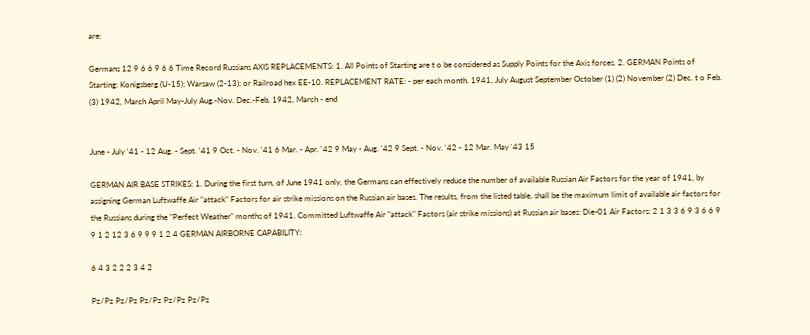are:

Germans 12 9 6 6 9 6 6 Time Record Russians AXIS REPLACEMENTS: 1. All Points of Starting are t o be considered as Supply Points for the Axis forces. 2. GERMAN Points of Starting: Konigsberg (U-15); Warsaw (2-13); or Railroad hex EE-10. REPLACEMENT RATE: - per each month. 1941, July August September October (1) (2) November (2) Dec. t o Feb. (3) 1942, March April May-July Aug.-Nov. Dec.-Feb. 1942, March - end


June - July '41 - 12 Aug. - Sept. '41 9 Oct. - Nov. '41 6 Mar. - Apr. '42 9 May - Aug. '42 9 Sept. - Nov. '42 - 12 Mar. May '43 15

GERMAN AIR BASE STRIKES: 1. During the first turn, of June 1941 only, the Germans can effectively reduce the number of available Russian Air Factors for the year of 1941, by assigning German Luftwaffe Air "attack" Factors for air strike missions on the Russian air bases. The results, from the listed table, shall be the maximum limit of available air factors for the Russians during the "Perfect Weather" months of 1941. Committed Luftwaffe Air "attack" Factors (air strike missions) at Russian air bases: Die-01 Air Factors: 2 1 3 3 6 9 3 6 6 9 9 1 2 12 3 6 9 9 9 1 2 4 GERMAN AIRBORNE CAPABILITY:

6 4 3 2 2 2 3 4 2

Pz/Pz Pz/Pz Pz/Pz Pz/Pz Pz/Pz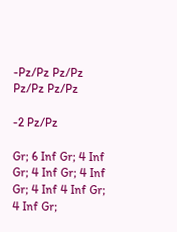-Pz/Pz Pz/Pz Pz/Pz Pz/Pz

-2 Pz/Pz

Gr; 6 Inf Gr; 4 Inf Gr; 4 Inf Gr; 4 Inf Gr; 4 Inf 4 Inf Gr; 4 Inf Gr;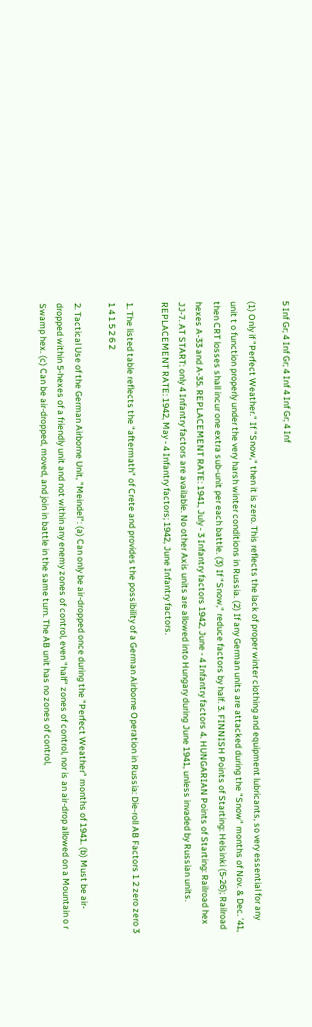5 Inf Gr; 4 Inf Gr; 4 Inf 4 Inf Gr; 4 Inf

(1) Only if "Perfect Weather." If "Snow," then it is zero. This reflects the lack of proper winter clothing and equipment lubricants, so very essential for any unit t o function properly under the very harsh winter conditions in Russia. (2) If any German units are attacked during the "Snow" months of Nov. & Dec. '41, then CRT losses shall incur one extra sub-unit per each battle. (3) If "Snow," reduce factors by half. 3. FINNISH Points of Starting: Helsinki (5-26); Railroad hexes A-33 and A-35. REPLACEMENT RATE: 1941, July - 3 Infantry factors 1942, June - 4 Infantry factors 4. HUNGARIAN Points of Starting: Railroad hex JJ-7. AT START: only 4 Infantry factors are available. No other Axis units are allowed into Hungary during June 1941, unless invaded by Russian units. REPLACEMENT RATE: 1942, May - 4 Infantry factors; 1942, June Infantry factors.

1. The listed table reflects the "aftermath" of Crete and provides the possibility of a German Airborne Operation in Russia: Die-roll AB Factors 1 2 zero zero 3 1 4 1 5 2 6 2

2. Tactical Use of the German Airborne Unit, "Meindel": (a) Can only be air-dropped once during the "Perfect Weather" months of 1941. (b) Must be air-dropped within 5-hexes of a friendly unit and not within any enemy zones of control, even "half" zones of control, nor is an air-drop allowed on a Mountain o r Swamp hex. (c) Can be air-dropped, moved, and join in battle in the same turn. The AB unit has no zones of control,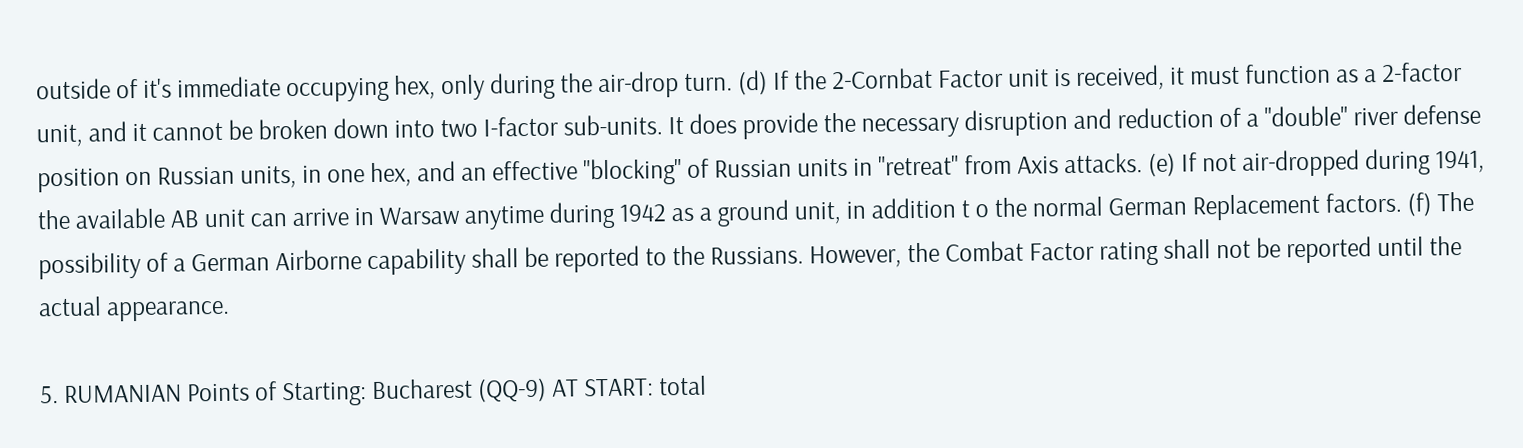outside of it's immediate occupying hex, only during the air-drop turn. (d) If the 2-Cornbat Factor unit is received, it must function as a 2-factor unit, and it cannot be broken down into two I-factor sub-units. It does provide the necessary disruption and reduction of a "double" river defense position on Russian units, in one hex, and an effective "blocking" of Russian units in "retreat" from Axis attacks. (e) If not air-dropped during 1941, the available AB unit can arrive in Warsaw anytime during 1942 as a ground unit, in addition t o the normal German Replacement factors. (f) The possibility of a German Airborne capability shall be reported to the Russians. However, the Combat Factor rating shall not be reported until the actual appearance.

5. RUMANIAN Points of Starting: Bucharest (QQ-9) AT START: total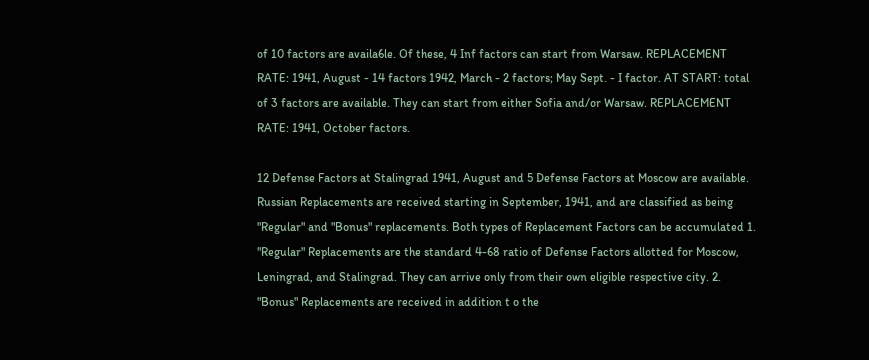of 10 factors are availa6le. Of these, 4 Inf factors can start from Warsaw. REPLACEMENT RATE: 1941, August - 14 factors 1942, March - 2 factors; May Sept. - I factor. AT START: total of 3 factors are available. They can start from either Sofia and/or Warsaw. REPLACEMENT RATE: 1941, October factors.

12 Defense Factors at Stalingrad 1941, August and 5 Defense Factors at Moscow are available. Russian Replacements are received starting in September, 1941, and are classified as being "Regular" and "Bonus" replacements. Both types of Replacement Factors can be accumulated 1. "Regular" Replacements are the standard 4-68 ratio of Defense Factors allotted for Moscow, Leningrad, and Stalingrad. They can arrive only from their own eligible respective city. 2. "Bonus" Replacements are received in addition t o the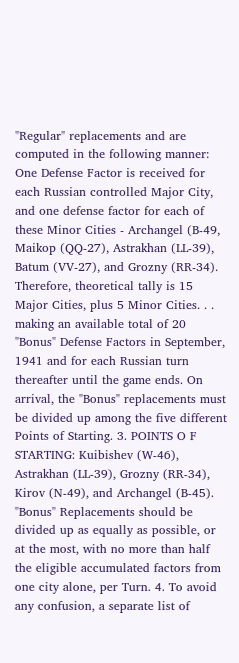"Regular" replacements and are computed in the following manner: One Defense Factor is received for each Russian controlled Major City, and one defense factor for each of these Minor Cities - Archangel (B-49, Maikop (QQ-27), Astrakhan (LL-39), Batum (VV-27), and Grozny (RR-34). Therefore, theoretical tally is 15 Major Cities, plus 5 Minor Cities. . . making an available total of 20 "Bonus" Defense Factors in September, 1941 and for each Russian turn thereafter until the game ends. On arrival, the "Bonus" replacements must be divided up among the five different Points of Starting. 3. POINTS O F STARTING: Kuibishev (W-46), Astrakhan (LL-39), Grozny (RR-34), Kirov (N-49), and Archangel (B-45). "Bonus" Replacements should be divided up as equally as possible, or at the most, with no more than half the eligible accumulated factors from one city alone, per Turn. 4. To avoid any confusion, a separate list of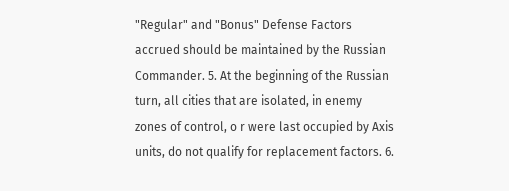"Regular" and "Bonus" Defense Factors accrued should be maintained by the Russian Commander. 5. At the beginning of the Russian turn, all cities that are isolated, in enemy zones of control, o r were last occupied by Axis units, do not qualify for replacement factors. 6.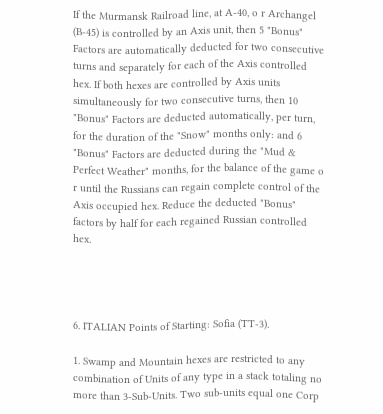If the Murmansk Railroad line, at A-40, o r Archangel (B-45) is controlled by an Axis unit, then 5 "Bonus" Factors are automatically deducted for two consecutive turns and separately for each of the Axis controlled hex. If both hexes are controlled by Axis units simultaneously for two consecutive turns, then 10 "Bonus" Factors are deducted automatically, per turn, for the duration of the "Snow" months only: and 6 "Bonus" Factors are deducted during the "Mud & Perfect Weather" months, for the balance of the game o r until the Russians can regain complete control of the Axis occupied hex. Reduce the deducted "Bonus" factors by half for each regained Russian controlled hex.




6. ITALIAN Points of Starting: Sofia (TT-3).

1. Swamp and Mountain hexes are restricted to any combination of Units of any type in a stack totaling no more than 3-Sub-Units. Two sub-units equal one Corp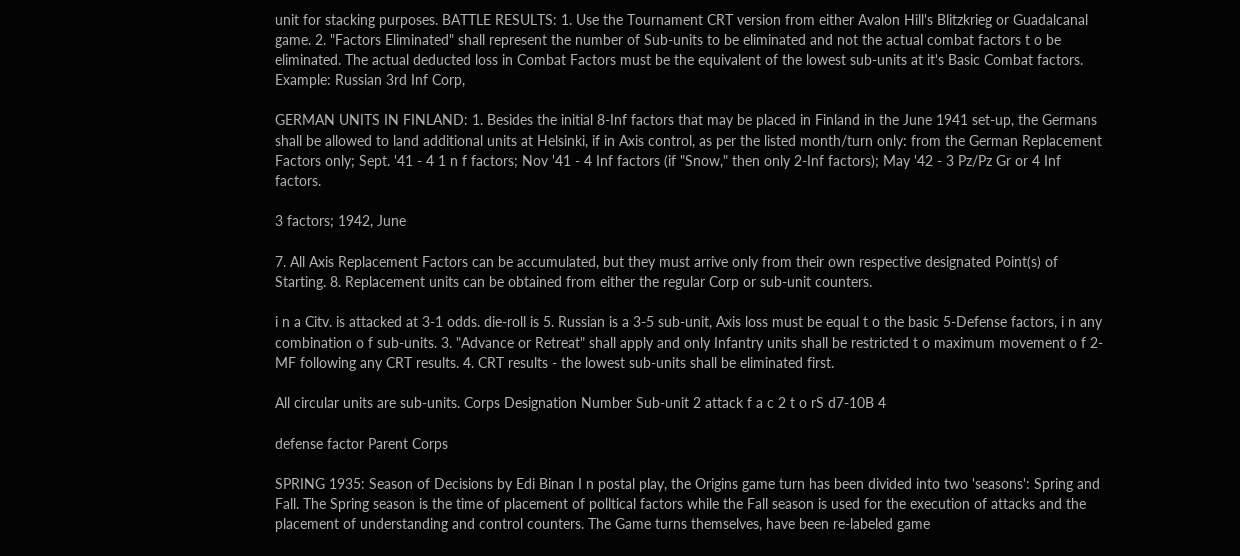unit for stacking purposes. BATTLE RESULTS: 1. Use the Tournament CRT version from either Avalon Hill's Blitzkrieg or Guadalcanal game. 2. "Factors Eliminated" shall represent the number of Sub-units to be eliminated and not the actual combat factors t o be eliminated. The actual deducted loss in Combat Factors must be the equivalent of the lowest sub-units at it's Basic Combat factors. Example: Russian 3rd Inf Corp,

GERMAN UNITS IN FINLAND: 1. Besides the initial 8-Inf factors that may be placed in Finland in the June 1941 set-up, the Germans shall be allowed to land additional units at Helsinki, if in Axis control, as per the listed month/turn only: from the German Replacement Factors only; Sept. '41 - 4 1 n f factors; Nov '41 - 4 Inf factors (if "Snow," then only 2-Inf factors); May '42 - 3 Pz/Pz Gr or 4 Inf factors.

3 factors; 1942, June

7. All Axis Replacement Factors can be accumulated, but they must arrive only from their own respective designated Point(s) of Starting. 8. Replacement units can be obtained from either the regular Corp or sub-unit counters.

i n a Citv. is attacked at 3-1 odds. die-roll is 5. Russian is a 3-5 sub-unit, Axis loss must be equal t o the basic 5-Defense factors, i n any combination o f sub-units. 3. "Advance or Retreat" shall apply and only Infantry units shall be restricted t o maximum movement o f 2-MF following any CRT results. 4. CRT results - the lowest sub-units shall be eliminated first.

All circular units are sub-units. Corps Designation Number Sub-unit 2 attack f a c 2 t o rS d7-10B 4

defense factor Parent Corps

SPRING 1935: Season of Decisions by Edi Binan I n postal play, the Origins game turn has been divided into two 'seasons': Spring and Fall. The Spring season is the time of placement of polltical factors while the Fall season is used for the execution of attacks and the placement of understanding and control counters. The Game turns themselves, have been re-labeled game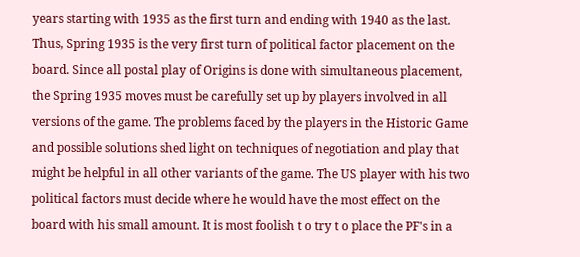years starting with 1935 as the first turn and ending with 1940 as the last. Thus, Spring 1935 is the very first turn of political factor placement on the board. Since all postal play of Origins is done with simultaneous placement, the Spring 1935 moves must be carefully set up by players involved in all versions of the game. The problems faced by the players in the Historic Game and possible solutions shed light on techniques of negotiation and play that might be helpful in all other variants of the game. The US player with his two political factors must decide where he would have the most effect on the board with his small amount. It is most foolish t o try t o place the PF's in a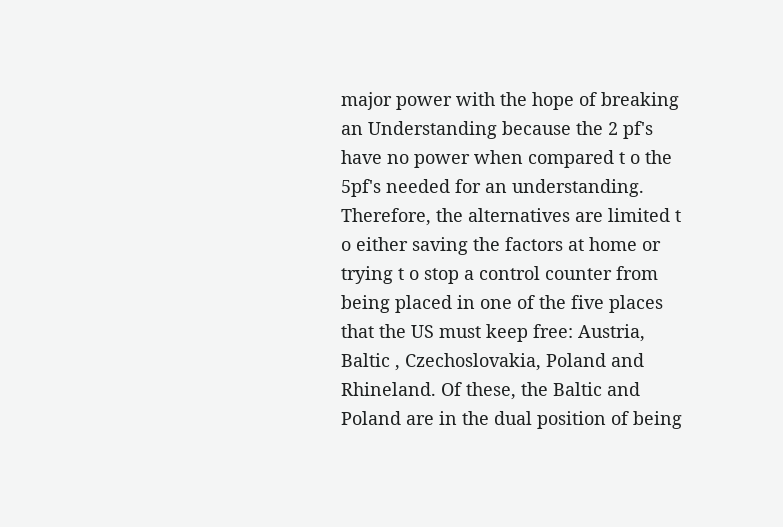major power with the hope of breaking an Understanding because the 2 pf's have no power when compared t o the 5pf's needed for an understanding. Therefore, the alternatives are limited t o either saving the factors at home or trying t o stop a control counter from being placed in one of the five places that the US must keep free: Austria, Baltic , Czechoslovakia, Poland and Rhineland. Of these, the Baltic and Poland are in the dual position of being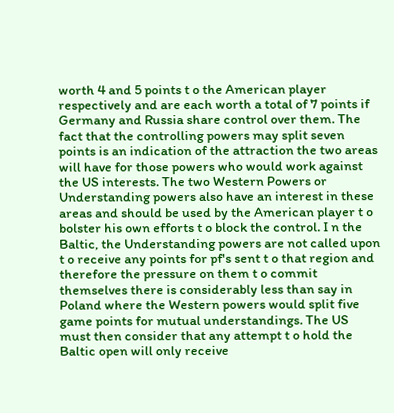worth 4 and 5 points t o the American player respectively and are each worth a total of 7 points if Germany and Russia share control over them. The fact that the controlling powers may split seven points is an indication of the attraction the two areas will have for those powers who would work against the US interests. The two Western Powers or Understanding powers also have an interest in these areas and should be used by the American player t o bolster his own efforts t o block the control. I n the Baltic, the Understanding powers are not called upon t o receive any points for pf's sent t o that region and therefore the pressure on them t o commit themselves there is considerably less than say in Poland where the Western powers would split five game points for mutual understandings. The US must then consider that any attempt t o hold the Baltic open will only receive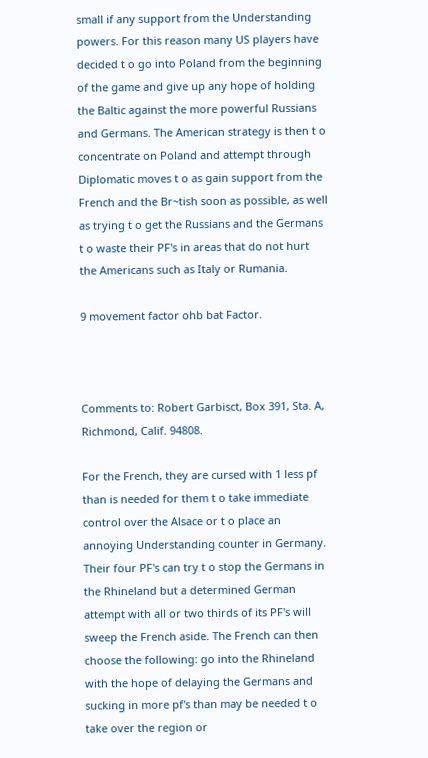small if any support from the Understanding powers. For this reason many US players have decided t o go into Poland from the beginning of the game and give up any hope of holding the Baltic against the more powerful Russians and Germans. The American strategy is then t o concentrate on Poland and attempt through Diplomatic moves t o as gain support from the French and the Br~tish soon as possible, as well as trying t o get the Russians and the Germans t o waste their PF's in areas that do not hurt the Americans such as Italy or Rumania.

9 movement factor ohb bat Factor.



Comments to: Robert Garbisct, Box 391, Sta. A, Richmond, Calif. 94808.

For the French, they are cursed with 1 less pf than is needed for them t o take immediate control over the Alsace or t o place an annoying Understanding counter in Germany. Their four PF's can try t o stop the Germans in the Rhineland but a determined German attempt with all or two thirds of its PF's will sweep the French aside. The French can then choose the following: go into the Rhineland with the hope of delaying the Germans and sucking in more pf's than may be needed t o take over the region or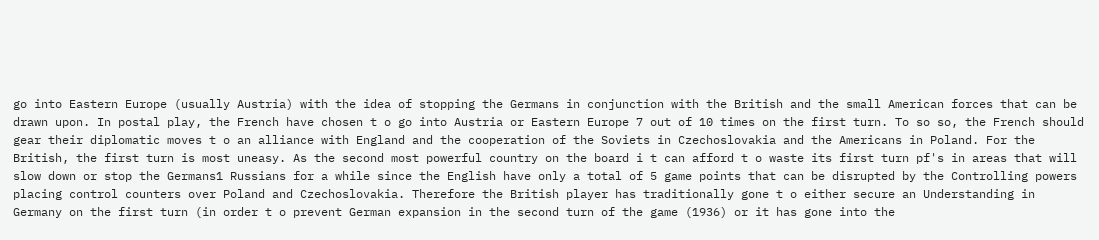go into Eastern Europe (usually Austria) with the idea of stopping the Germans in conjunction with the British and the small American forces that can be drawn upon. In postal play, the French have chosen t o go into Austria or Eastern Europe 7 out of 10 times on the first turn. To so so, the French should gear their diplomatic moves t o an alliance with England and the cooperation of the Soviets in Czechoslovakia and the Americans in Poland. For the British, the first turn is most uneasy. As the second most powerful country on the board i t can afford t o waste its first turn pf's in areas that will slow down or stop the Germans1 Russians for a while since the English have only a total of 5 game points that can be disrupted by the Controlling powers placing control counters over Poland and Czechoslovakia. Therefore the British player has traditionally gone t o either secure an Understanding in Germany on the first turn (in order t o prevent German expansion in the second turn of the game (1936) or it has gone into the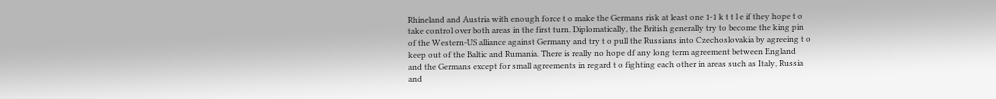Rhineland and Austria with enough force t o make the Germans risk at least one 1-1 k t t l e if they hope t o take control over both areas in the first turn. Diplomatically, the British generally try to become the king pin of the Western-US alliance against Germany and try t o pull the Russians into Czechoslovakia by agreeing t o keep out of the Baltic and Rumania. There is really no hope df any long term agreement between England and the Germans except for small agreements in regard t o fighting each other in areas such as Italy, Russia and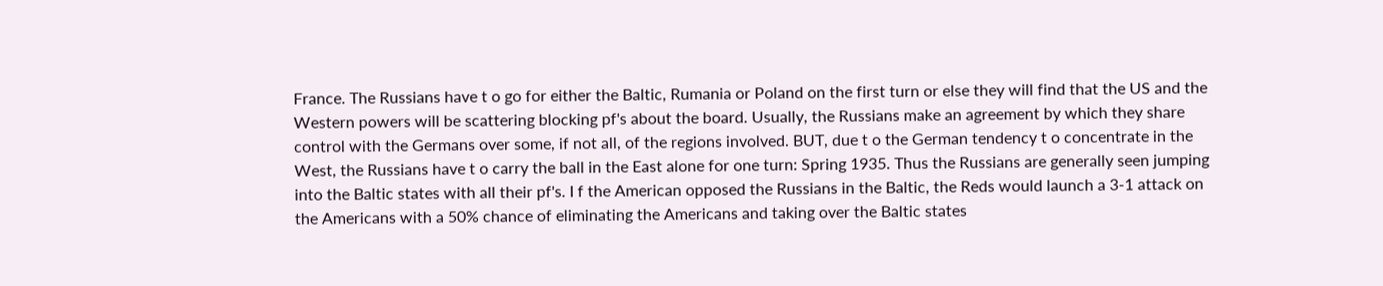France. The Russians have t o go for either the Baltic, Rumania or Poland on the first turn or else they will find that the US and the Western powers will be scattering blocking pf's about the board. Usually, the Russians make an agreement by which they share control with the Germans over some, if not all, of the regions involved. BUT, due t o the German tendency t o concentrate in the West, the Russians have t o carry the ball in the East alone for one turn: Spring 1935. Thus the Russians are generally seen jumping into the Baltic states with all their pf's. I f the American opposed the Russians in the Baltic, the Reds would launch a 3-1 attack on the Americans with a 50% chance of eliminating the Americans and taking over the Baltic states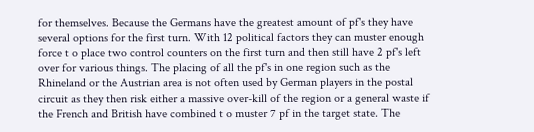for themselves. Because the Germans have the greatest amount of pf's they have several options for the first turn. With 12 political factors they can muster enough force t o place two control counters on the first turn and then still have 2 pf's left over for various things. The placing of all the pf's in one region such as the Rhineland or the Austrian area is not often used by German players in the postal circuit as they then risk either a massive over-kill of the region or a general waste if the French and British have combined t o muster 7 pf in the target state. The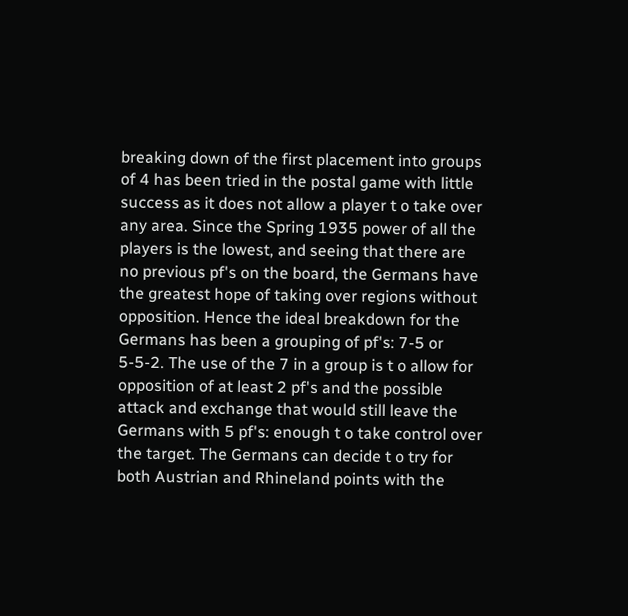breaking down of the first placement into groups of 4 has been tried in the postal game with little success as it does not allow a player t o take over any area. Since the Spring 1935 power of all the players is the lowest, and seeing that there are no previous pf's on the board, the Germans have the greatest hope of taking over regions without opposition. Hence the ideal breakdown for the Germans has been a grouping of pf's: 7-5 or 5-5-2. The use of the 7 in a group is t o allow for opposition of at least 2 pf's and the possible attack and exchange that would still leave the Germans with 5 pf's: enough t o take control over the target. The Germans can decide t o try for both Austrian and Rhineland points with the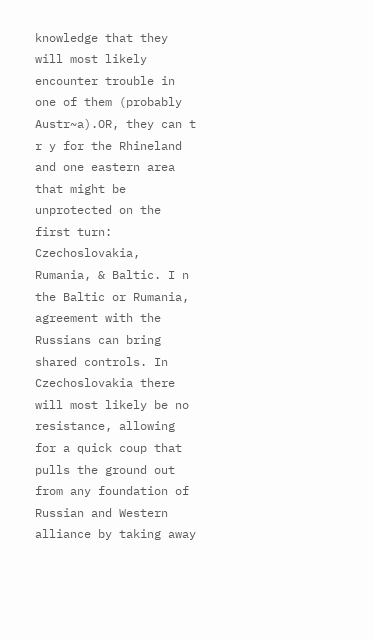knowledge that they will most likely encounter trouble in one of them (probably Austr~a).OR, they can t r y for the Rhineland and one eastern area that might be unprotected on the first turn: Czechoslovakia, Rumania, & Baltic. I n the Baltic or Rumania, agreement with the Russians can bring shared controls. In Czechoslovakia there will most likely be no resistance, allowing for a quick coup that pulls the ground out from any foundation of Russian and Western alliance by taking away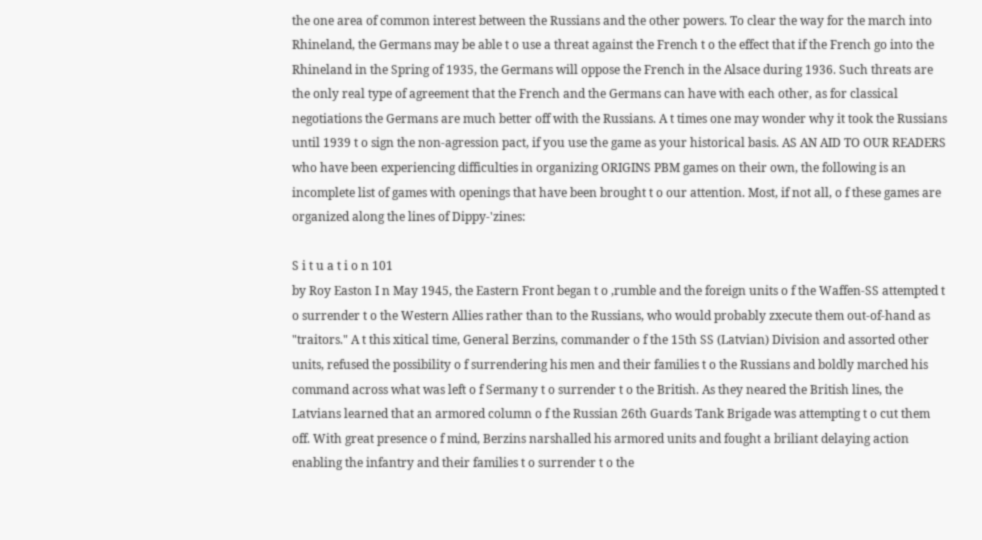the one area of common interest between the Russians and the other powers. To clear the way for the march into Rhineland, the Germans may be able t o use a threat against the French t o the effect that if the French go into the Rhineland in the Spring of 1935, the Germans will oppose the French in the Alsace during 1936. Such threats are the only real type of agreement that the French and the Germans can have with each other, as for classical negotiations the Germans are much better off with the Russians. A t times one may wonder why it took the Russians until 1939 t o sign the non-agression pact, if you use the game as your historical basis. AS AN AID TO OUR READERS who have been experiencing difficulties in organizing ORIGINS PBM games on their own, the following is an incomplete list of games with openings that have been brought t o our attention. Most, if not all, o f these games are organized along the lines of Dippy-'zines:

S i t u a t i o n 101
by Roy Easton I n May 1945, the Eastern Front began t o ,rumble and the foreign units o f the Waffen-SS attempted t o surrender t o the Western Allies rather than to the Russians, who would probably zxecute them out-of-hand as "traitors." A t this xitical time, General Berzins, commander o f the 15th SS (Latvian) Division and assorted other units, refused the possibility o f surrendering his men and their families t o the Russians and boldly marched his command across what was left o f Sermany t o surrender t o the British. As they neared the British lines, the Latvians learned that an armored column o f the Russian 26th Guards Tank Brigade was attempting t o cut them off. With great presence o f mind, Berzins narshalled his armored units and fought a briliant delaying action enabling the infantry and their families t o surrender t o the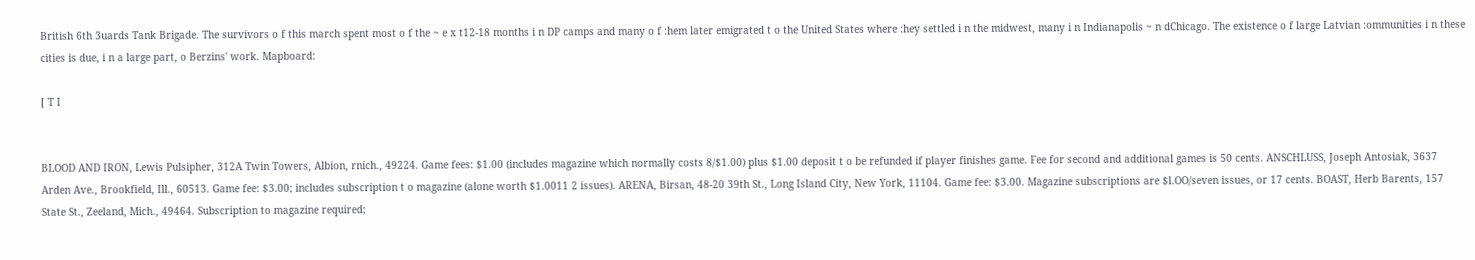British 6th 3uards Tank Brigade. The survivors o f this march spent most o f the ~ e x t12-18 months i n DP camps and many o f :hem later emigrated t o the United States where :hey settled i n the midwest, many i n Indianapolis ~ n dChicago. The existence o f large Latvian :ommunities i n these cities is due, i n a large part, o Berzins' work. Mapboard:

[ T I


BLOOD AND IRON, Lewis Pulsipher, 312A Twin Towers, Albion, rnich., 49224. Game fees: $1.00 (includes magazine which normally costs 8/$1.00) plus $1.00 deposit t o be refunded if player finishes game. Fee for second and additional games is 50 cents. ANSCHLUSS, Joseph Antosiak, 3637 Arden Ave., Brookfield, Ill., 60513. Game fee: $3.00; includes subscription t o magazine (alone worth $1.0011 2 issues). ARENA, Birsan, 48-20 39th St., Long Island City, New York, 11104. Game fee: $3.00. Magazine subscriptions are $l.OO/seven issues, or 17 cents. BOAST, Herb Barents, 157 State St., Zeeland, Mich., 49464. Subscription to magazine required;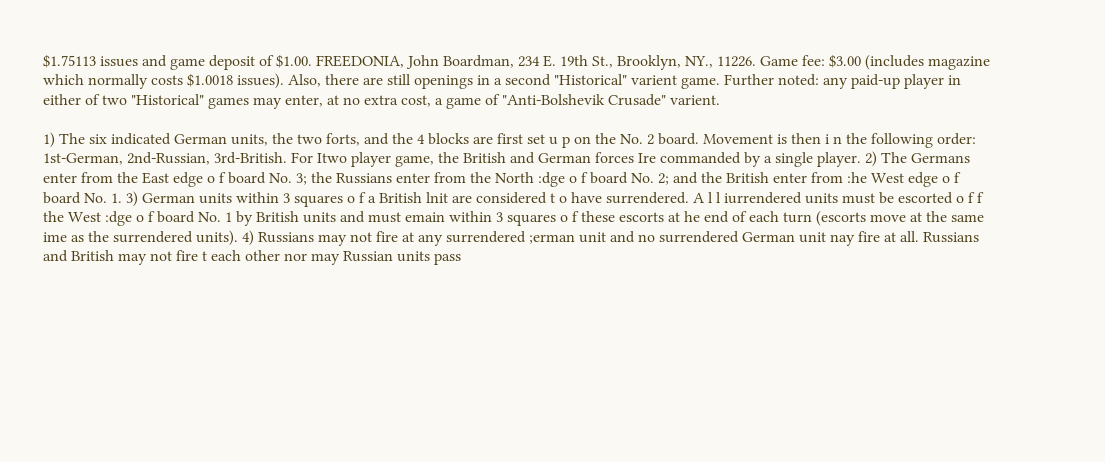$1.75113 issues and game deposit of $1.00. FREEDONIA, John Boardman, 234 E. 19th St., Brooklyn, NY., 11226. Game fee: $3.00 (includes magazine which normally costs $1.0018 issues). Also, there are still openings in a second "Historical" varient game. Further noted: any paid-up player in either of two "Historical" games may enter, at no extra cost, a game of "Anti-Bolshevik Crusade" varient.

1) The six indicated German units, the two forts, and the 4 blocks are first set u p on the No. 2 board. Movement is then i n the following order: 1st-German, 2nd-Russian, 3rd-British. For Itwo player game, the British and German forces Ire commanded by a single player. 2) The Germans enter from the East edge o f board No. 3; the Russians enter from the North :dge o f board No. 2; and the British enter from :he West edge o f board No. 1. 3) German units within 3 squares o f a British lnit are considered t o have surrendered. A l l iurrendered units must be escorted o f f the West :dge o f board No. 1 by British units and must emain within 3 squares o f these escorts at he end of each turn (escorts move at the same ime as the surrendered units). 4) Russians may not fire at any surrendered ;erman unit and no surrendered German unit nay fire at all. Russians and British may not fire t each other nor may Russian units pass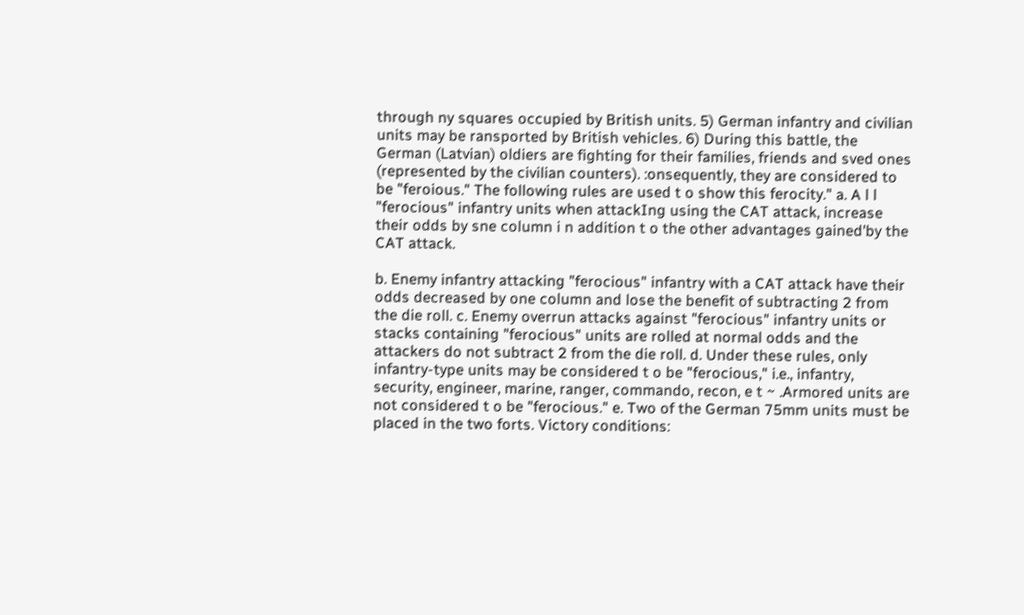through ny squares occupied by British units. 5) German infantry and civilian units may be ransported by British vehicles. 6) During this battle, the German (Latvian) oldiers are fighting for their families, friends and sved ones (represented by the civilian counters). :onsequently, they are considered to be "feroious." The following rules are used t o show this ferocity." a. A l l "ferocious" infantry units when attackIng using the CAT attack, increase their odds by sne column i n addition t o the other advantages gained'by the CAT attack.

b. Enemy infantry attacking "ferocious" infantry with a CAT attack have their odds decreased by one column and lose the benefit of subtracting 2 from the die roll. c. Enemy overrun attacks against "ferocious" infantry units or stacks containing "ferocious" units are rolled at normal odds and the attackers do not subtract 2 from the die roll. d. Under these rules, only infantry-type units may be considered t o be "ferocious," i.e., infantry, security, engineer, marine, ranger, commando, recon, e t ~ .Armored units are not considered t o be "ferocious." e. Two of the German 75mm units must be placed in the two forts. Victory conditions: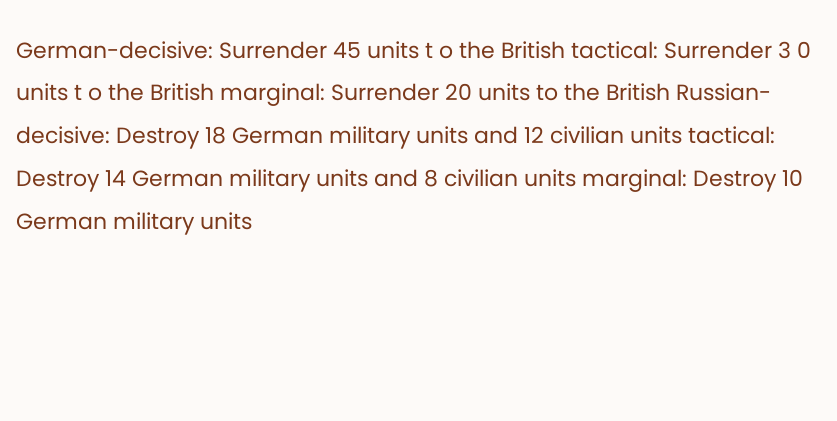German-decisive: Surrender 45 units t o the British tactical: Surrender 3 0 units t o the British marginal: Surrender 20 units to the British Russian-decisive: Destroy 18 German military units and 12 civilian units tactical: Destroy 14 German military units and 8 civilian units marginal: Destroy 10 German military units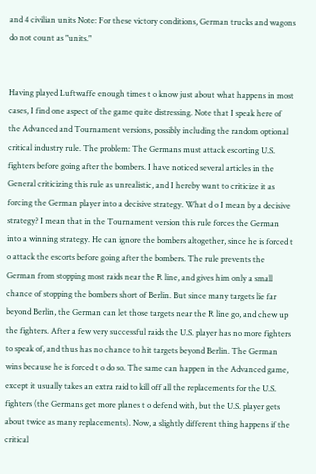and 4 civilian units Note: For these victory conditions, German trucks and wagons do not count as "units."


Having played Luftwaffe enough times t o know just about what happens in most cases, I find one aspect of the game quite distressing. Note that I speak here of the Advanced and Tournament versions, possibly including the random optional critical industry rule. The problem: The Germans must attack escorting U.S. fighters before going after the bombers. I have noticed several articles in the General criticizing this rule as unrealistic, and I hereby want to criticize it as forcing the German player into a decisive strategy. What d o I mean by a decisive strategy? I mean that in the Tournament version this rule forces the German into a winning strategy. He can ignore the bombers altogether, since he is forced t o attack the escorts before going after the bombers. The rule prevents the German from stopping most raids near the R line, and gives him only a small chance of stopping the bombers short of Berlin. But since many targets lie far beyond Berlin, the German can let those targets near the R line go, and chew up the fighters. After a few very successful raids the U.S. player has no more fighters to speak of, and thus has no chance to hit targets beyond Berlin. The German wins because he is forced t o do so. The same can happen in the Advanced game, except it usually takes an extra raid to kill off all the replacements for the U.S. fighters (the Germans get more planes t o defend with, but the U.S. player gets about twice as many replacements). Now, a slightly different thing happens if the critical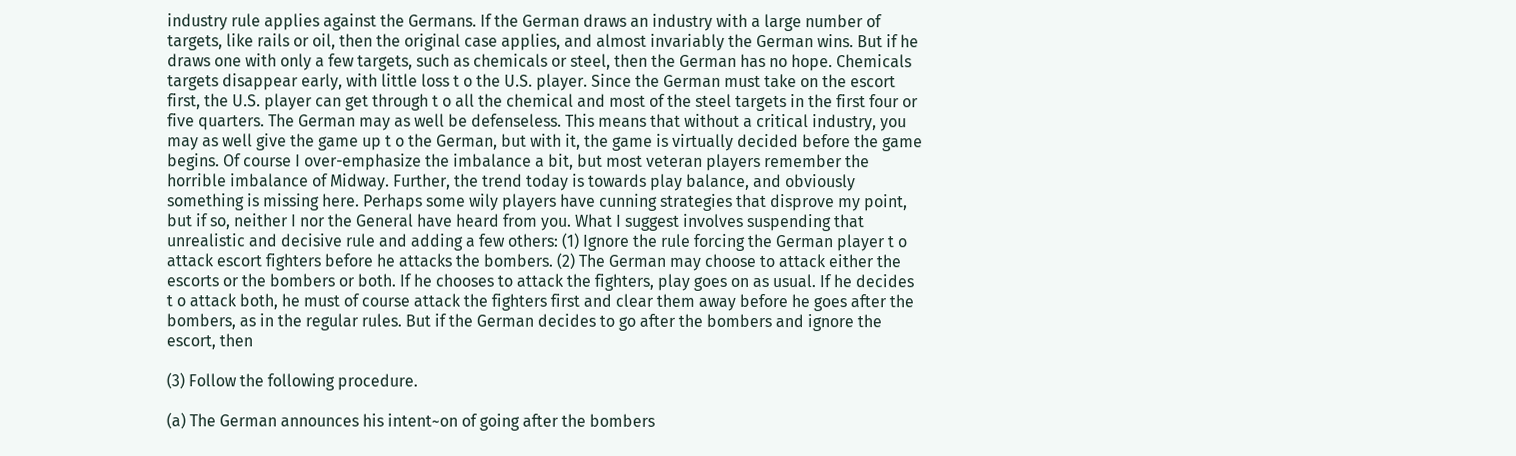industry rule applies against the Germans. If the German draws an industry with a large number of targets, like rails or oil, then the original case applies, and almost invariably the German wins. But if he draws one with only a few targets, such as chemicals or steel, then the German has no hope. Chemicals targets disappear early, with little loss t o the U.S. player. Since the German must take on the escort first, the U.S. player can get through t o all the chemical and most of the steel targets in the first four or five quarters. The German may as well be defenseless. This means that without a critical industry, you may as well give the game up t o the German, but with it, the game is virtually decided before the game begins. Of course I over-emphasize the imbalance a bit, but most veteran players remember the horrible imbalance of Midway. Further, the trend today is towards play balance, and obviously something is missing here. Perhaps some wily players have cunning strategies that disprove my point, but if so, neither I nor the General have heard from you. What I suggest involves suspending that unrealistic and decisive rule and adding a few others: (1) Ignore the rule forcing the German player t o attack escort fighters before he attacks the bombers. (2) The German may choose to attack either the escorts or the bombers or both. If he chooses to attack the fighters, play goes on as usual. If he decides t o attack both, he must of course attack the fighters first and clear them away before he goes after the bombers, as in the regular rules. But if the German decides to go after the bombers and ignore the escort, then

(3) Follow the following procedure.

(a) The German announces his intent~on of going after the bombers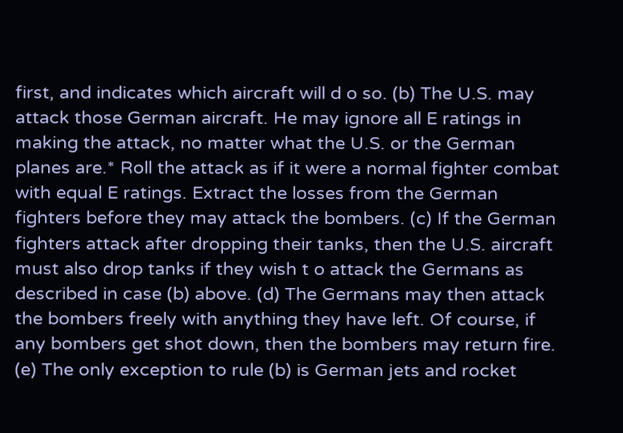first, and indicates which aircraft will d o so. (b) The U.S. may attack those German aircraft. He may ignore all E ratings in making the attack, no matter what the U.S. or the German planes are.* Roll the attack as if it were a normal fighter combat with equal E ratings. Extract the losses from the German fighters before they may attack the bombers. (c) If the German fighters attack after dropping their tanks, then the U.S. aircraft must also drop tanks if they wish t o attack the Germans as described in case (b) above. (d) The Germans may then attack the bombers freely with anything they have left. Of course, if any bombers get shot down, then the bombers may return fire. (e) The only exception to rule (b) is German jets and rocket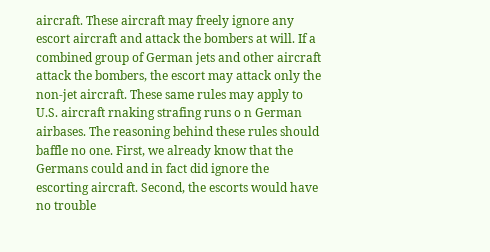aircraft. These aircraft may freely ignore any escort aircraft and attack the bombers at will. If a combined group of German jets and other aircraft attack the bombers, the escort may attack only the non-jet aircraft. These same rules may apply to U.S. aircraft rnaking strafing runs o n German airbases. The reasoning behind these rules should baffle no one. First, we already know that the Germans could and in fact did ignore the escorting aircraft. Second, the escorts would have no trouble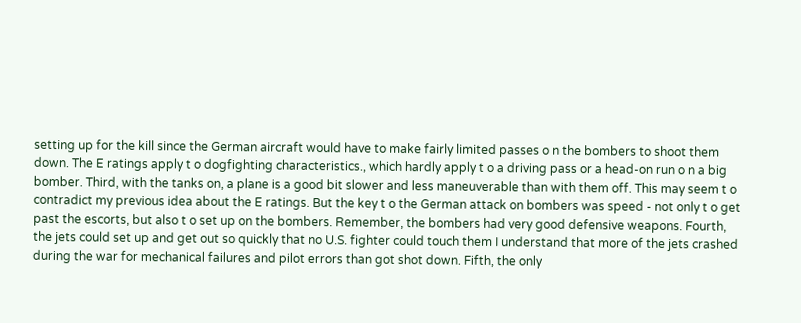setting up for the kill since the German aircraft would have to make fairly limited passes o n the bombers to shoot them down. The E ratings apply t o dogfighting characteristics., which hardly apply t o a driving pass or a head-on run o n a big bomber. Third, with the tanks on, a plane is a good bit slower and less maneuverable than with them off. This may seem t o contradict my previous idea about the E ratings. But the key t o the German attack on bombers was speed - not only t o get past the escorts, but also t o set up on the bombers. Remember, the bombers had very good defensive weapons. Fourth, the jets could set up and get out so quickly that no U.S. fighter could touch them I understand that more of the jets crashed during the war for mechanical failures and pilot errors than got shot down. Fifth, the only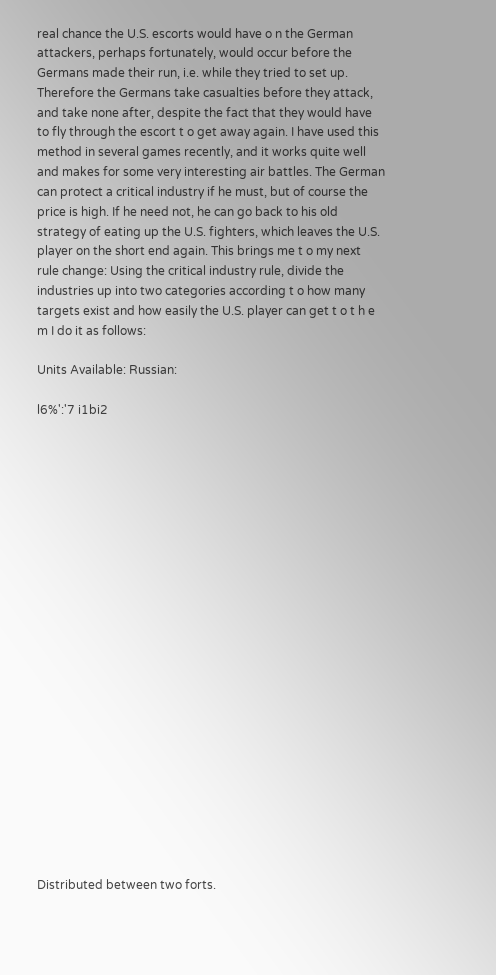real chance the U.S. escorts would have o n the German attackers, perhaps fortunately, would occur before the Germans made their run, i.e. while they tried to set up. Therefore the Germans take casualties before they attack, and take none after, despite the fact that they would have to fly through the escort t o get away again. I have used this method in several games recently, and it works quite well and makes for some very interesting air battles. The German can protect a critical industry if he must, but of course the price is high. If he need not, he can go back to his old strategy of eating up the U.S. fighters, which leaves the U.S. player on the short end again. This brings me t o my next rule change: Using the critical industry rule, divide the industries up into two categories according t o how many targets exist and how easily the U.S. player can get t o t h e m I do it as follows:

Units Available: Russian:

l6%':'7 i1bi2























Distributed between two forts.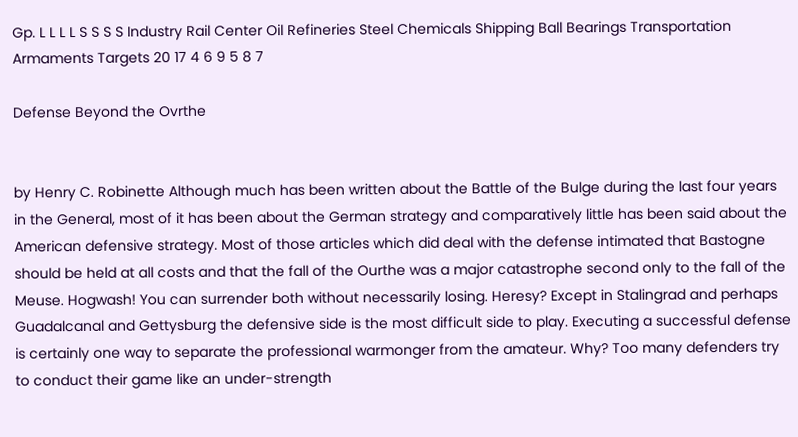Gp. L L L L S S S S Industry Rail Center Oil Refineries Steel Chemicals Shipping Ball Bearings Transportation Armaments Targets 20 17 4 6 9 5 8 7

Defense Beyond the Ovrthe


by Henry C. Robinette Although much has been written about the Battle of the Bulge during the last four years in the General, most of it has been about the German strategy and comparatively little has been said about the American defensive strategy. Most of those articles which did deal with the defense intimated that Bastogne should be held at all costs and that the fall of the Ourthe was a major catastrophe second only to the fall of the Meuse. Hogwash! You can surrender both without necessarily losing. Heresy? Except in Stalingrad and perhaps Guadalcanal and Gettysburg the defensive side is the most difficult side to play. Executing a successful defense is certainly one way to separate the professional warmonger from the amateur. Why? Too many defenders try to conduct their game like an under-strength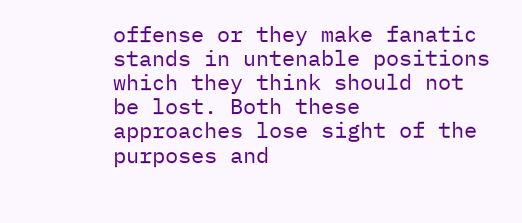offense or they make fanatic stands in untenable positions which they think should not be lost. Both these approaches lose sight of the purposes and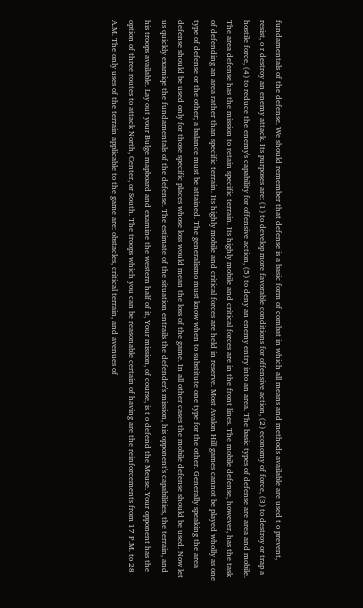fundamentals of the defense. We should remember that defense is a basic form of combat in which all means and methods available are used t o prevent, resist, o r destroy an enemy attack. Its purposes are: (1) to develop more favorable conditions for offensive action, (2) economy of force, (3) to destroy or trap a hostile force, (4) to reduce the enemy's capability for offensive action, (5) to deny an enemy entry into an area. The basic types of defense are area and mobile. The area defense has the mission to retain specific terrain. Its highly mobile and critical forces are in the front lines. The mobile defense, however, has the task of defending an area rather than specific terrain. Its highly mobile and critical forces are held in reserve. Most Avalon Hill games cannot be played wholly as one type of defense or the other; a balance must be attained. The generalismo must know when to substitute one type for the other. Generally speaking the area defense should be used only for those specific places whose loss would mean the loss of the game. In all other cases the mobile defense should be used. Now let us quickly examiqe the fundamentals of the defense. The estimate of the situation entrails the defender's mission, his opponent's capabilities, the terrain, and his troops available. Lay out your Bulge mapboard and examine the western half of it, Your mission, of course, is t o defend the Meuse. Your opponent has the option of three routes to attack North, Center, or South. The troops which you can be reasonable certain of having are the reinforcements from 17 P.M. to 28 A.M. The only uses of the terrain applicable to the game are: obstacles, critical terrain, and avenues of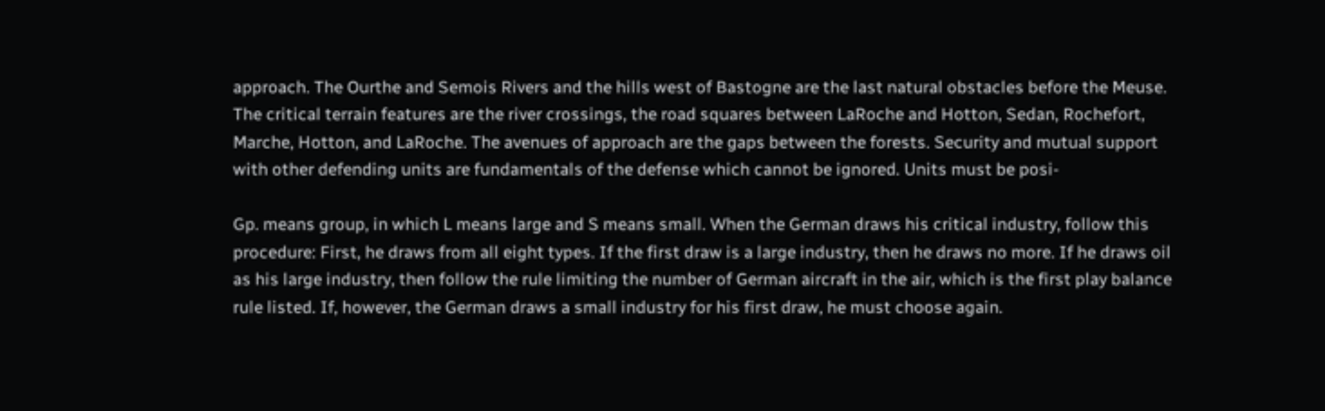approach. The Ourthe and Semois Rivers and the hills west of Bastogne are the last natural obstacles before the Meuse. The critical terrain features are the river crossings, the road squares between LaRoche and Hotton, Sedan, Rochefort, Marche, Hotton, and LaRoche. The avenues of approach are the gaps between the forests. Security and mutual support with other defending units are fundamentals of the defense which cannot be ignored. Units must be posi-

Gp. means group, in which L means large and S means small. When the German draws his critical industry, follow this procedure: First, he draws from all eight types. If the first draw is a large industry, then he draws no more. If he draws oil as his large industry, then follow the rule limiting the number of German aircraft in the air, which is the first play balance rule listed. If, however, the German draws a small industry for his first draw, he must choose again.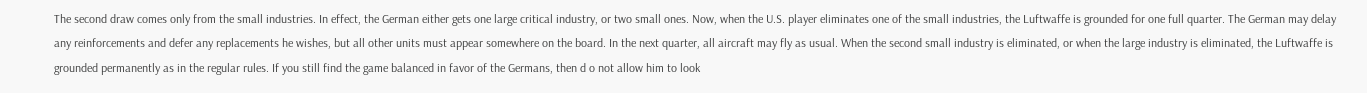The second draw comes only from the small industries. In effect, the German either gets one large critical industry, or two small ones. Now, when the U.S. player eliminates one of the small industries, the Luftwaffe is grounded for one full quarter. The German may delay any reinforcements and defer any replacements he wishes, but all other units must appear somewhere on the board. In the next quarter, all aircraft may fly as usual. When the second small industry is eliminated, or when the large industry is eliminated, the Luftwaffe is grounded permanently as in the regular rules. If you still find the game balanced in favor of the Germans, then d o not allow him to look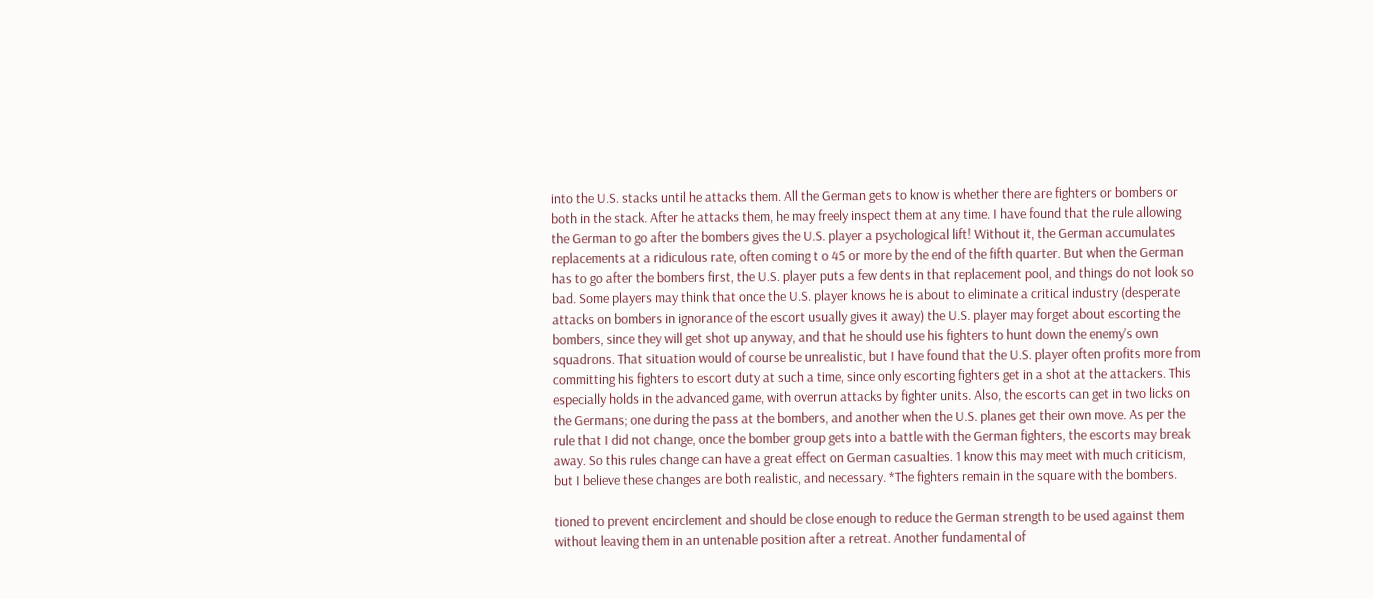into the U.S. stacks until he attacks them. All the German gets to know is whether there are fighters or bombers or both in the stack. After he attacks them, he may freely inspect them at any time. I have found that the rule allowing the German to go after the bombers gives the U.S. player a psychological lift! Without it, the German accumulates replacements at a ridiculous rate, often coming t o 45 or more by the end of the fifth quarter. But when the German has to go after the bombers first, the U.S. player puts a few dents in that replacement pool, and things do not look so bad. Some players may think that once the U.S. player knows he is about to eliminate a critical industry (desperate attacks on bombers in ignorance of the escort usually gives it away) the U.S. player may forget about escorting the bombers, since they will get shot up anyway, and that he should use his fighters to hunt down the enemy's own squadrons. That situation would of course be unrealistic, but I have found that the U.S. player often profits more from committing his fighters to escort duty at such a time, since only escorting fighters get in a shot at the attackers. This especially holds in the advanced game, with overrun attacks by fighter units. Also, the escorts can get in two licks on the Germans; one during the pass at the bombers, and another when the U.S. planes get their own move. As per the rule that I did not change, once the bomber group gets into a battle with the German fighters, the escorts may break away. So this rules change can have a great effect on German casualties. 1 know this may meet with much criticism, but I believe these changes are both realistic, and necessary. *The fighters remain in the square with the bombers.

tioned to prevent encirclement and should be close enough to reduce the German strength to be used against them without leaving them in an untenable position after a retreat. Another fundamental of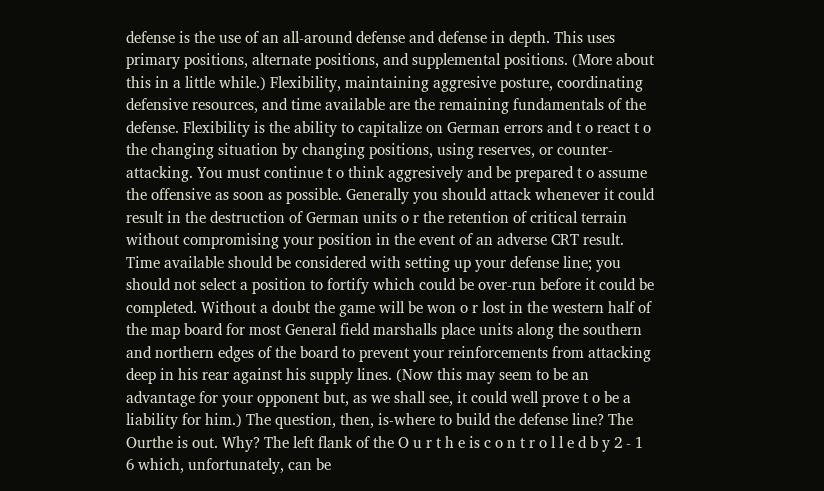defense is the use of an all-around defense and defense in depth. This uses primary positions, alternate positions, and supplemental positions. (More about this in a little while.) Flexibility, maintaining aggresive posture, coordinating defensive resources, and time available are the remaining fundamentals of the defense. Flexibility is the ability to capitalize on German errors and t o react t o the changing situation by changing positions, using reserves, or counter-attacking. You must continue t o think aggresively and be prepared t o assume the offensive as soon as possible. Generally you should attack whenever it could result in the destruction of German units o r the retention of critical terrain without compromising your position in the event of an adverse CRT result. Time available should be considered with setting up your defense line; you should not select a position to fortify which could be over-run before it could be completed. Without a doubt the game will be won o r lost in the western half of the map board for most General field marshalls place units along the southern and northern edges of the board to prevent your reinforcements from attacking deep in his rear against his supply lines. (Now this may seem to be an advantage for your opponent but, as we shall see, it could well prove t o be a liability for him.) The question, then, is-where to build the defense line? The Ourthe is out. Why? The left flank of the O u r t h e is c o n t r o l l e d b y 2 - 1 6 which, unfortunately, can be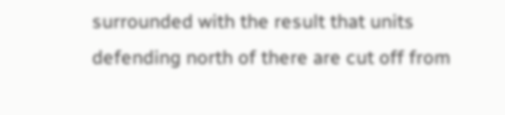surrounded with the result that units defending north of there are cut off from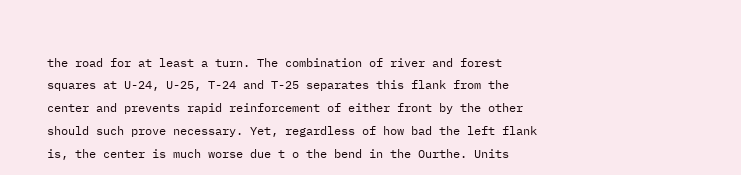the road for at least a turn. The combination of river and forest squares at U-24, U-25, T-24 and T-25 separates this flank from the center and prevents rapid reinforcement of either front by the other should such prove necessary. Yet, regardless of how bad the left flank is, the center is much worse due t o the bend in the Ourthe. Units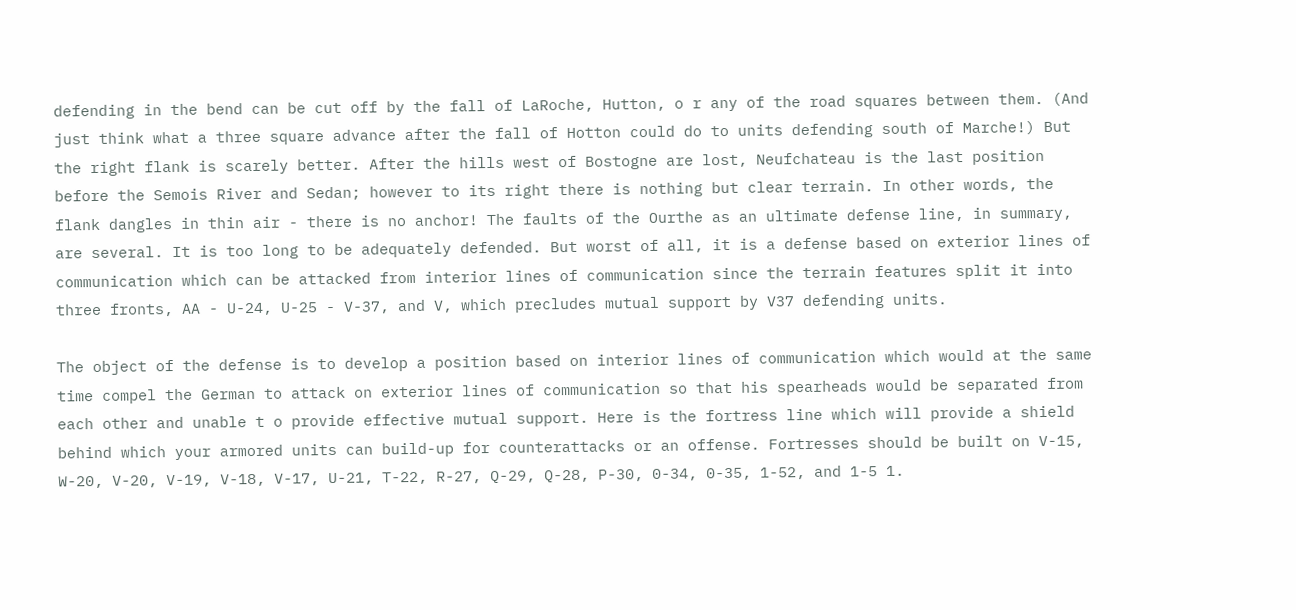defending in the bend can be cut off by the fall of LaRoche, Hutton, o r any of the road squares between them. (And just think what a three square advance after the fall of Hotton could do to units defending south of Marche!) But the right flank is scarely better. After the hills west of Bostogne are lost, Neufchateau is the last position before the Semois River and Sedan; however to its right there is nothing but clear terrain. In other words, the flank dangles in thin air - there is no anchor! The faults of the Ourthe as an ultimate defense line, in summary, are several. It is too long to be adequately defended. But worst of all, it is a defense based on exterior lines of communication which can be attacked from interior lines of communication since the terrain features split it into three fronts, AA - U-24, U-25 - V-37, and V, which precludes mutual support by V37 defending units.

The object of the defense is to develop a position based on interior lines of communication which would at the same time compel the German to attack on exterior lines of communication so that his spearheads would be separated from each other and unable t o provide effective mutual support. Here is the fortress line which will provide a shield behind which your armored units can build-up for counterattacks or an offense. Fortresses should be built on V-15, W-20, V-20, V-19, V-18, V-17, U-21, T-22, R-27, Q-29, Q-28, P-30, 0-34, 0-35, 1-52, and 1-5 1.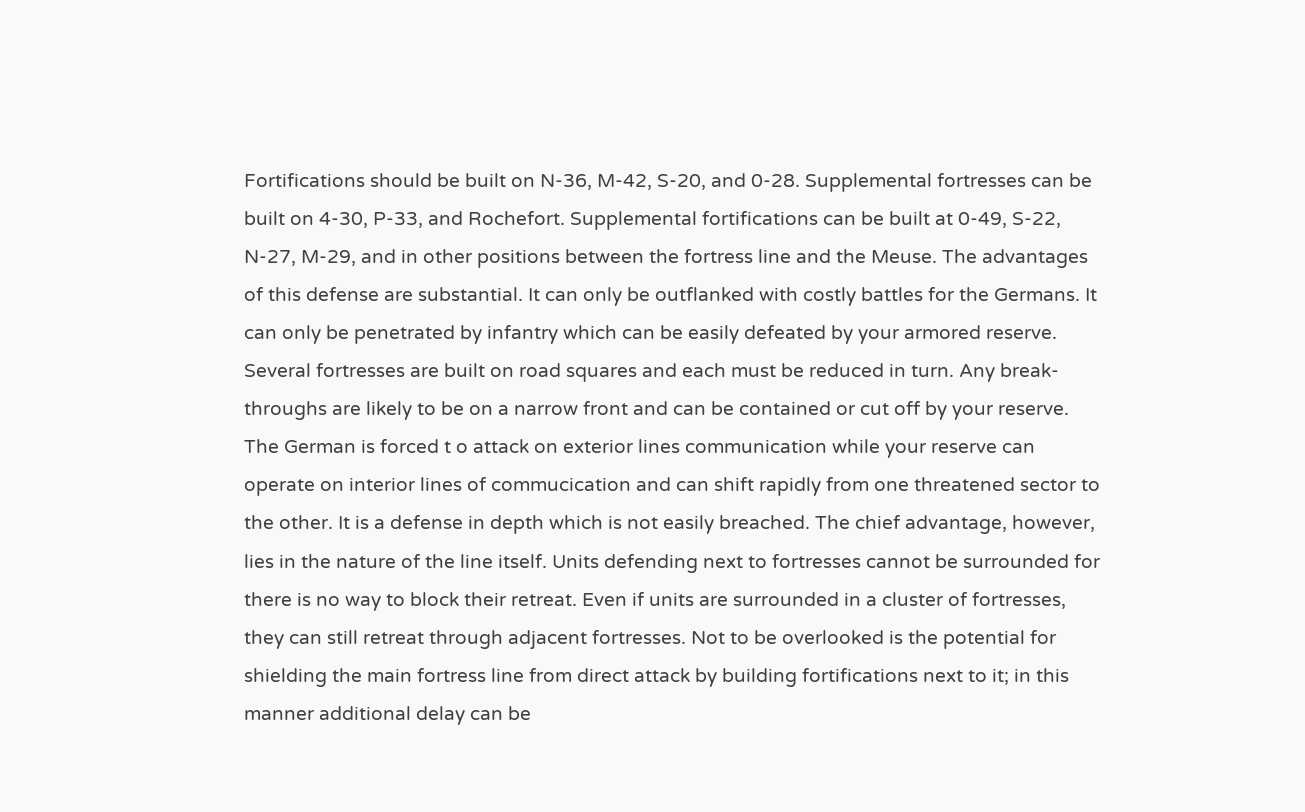Fortifications should be built on N-36, M-42, S-20, and 0-28. Supplemental fortresses can be built on 4-30, P-33, and Rochefort. Supplemental fortifications can be built at 0-49, S-22, N-27, M-29, and in other positions between the fortress line and the Meuse. The advantages of this defense are substantial. It can only be outflanked with costly battles for the Germans. It can only be penetrated by infantry which can be easily defeated by your armored reserve. Several fortresses are built on road squares and each must be reduced in turn. Any break-throughs are likely to be on a narrow front and can be contained or cut off by your reserve. The German is forced t o attack on exterior lines communication while your reserve can operate on interior lines of commucication and can shift rapidly from one threatened sector to the other. It is a defense in depth which is not easily breached. The chief advantage, however, lies in the nature of the line itself. Units defending next to fortresses cannot be surrounded for there is no way to block their retreat. Even if units are surrounded in a cluster of fortresses, they can still retreat through adjacent fortresses. Not to be overlooked is the potential for shielding the main fortress line from direct attack by building fortifications next to it; in this manner additional delay can be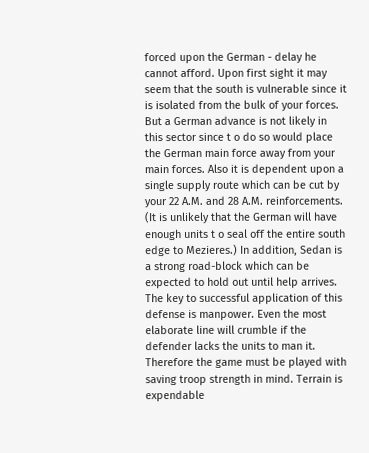forced upon the German - delay he cannot afford. Upon first sight it may seem that the south is vulnerable since it is isolated from the bulk of your forces. But a German advance is not likely in this sector since t o do so would place the German main force away from your main forces. Also it is dependent upon a single supply route which can be cut by your 22 A.M. and 28 A.M. reinforcements. (It is unlikely that the German will have enough units t o seal off the entire south edge to Mezieres.) In addition, Sedan is a strong road-block which can be expected to hold out until help arrives. The key to successful application of this defense is manpower. Even the most elaborate line will crumble if the defender lacks the units to man it. Therefore the game must be played with saving troop strength in mind. Terrain is expendable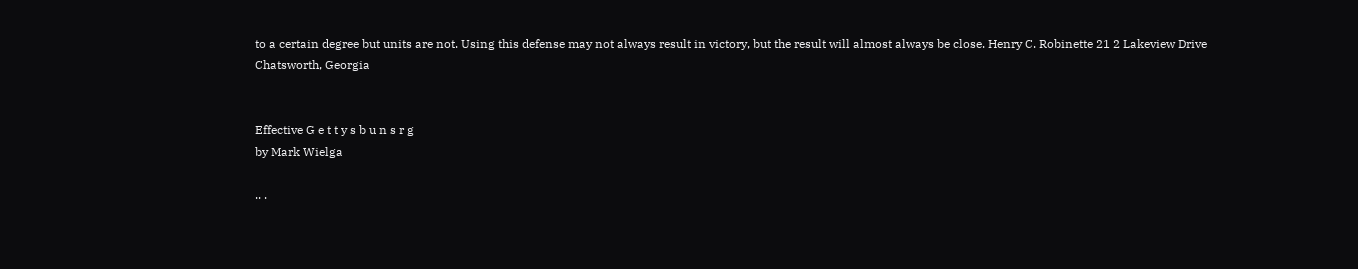to a certain degree but units are not. Using this defense may not always result in victory, but the result will almost always be close. Henry C. Robinette 21 2 Lakeview Drive Chatsworth, Georgia


Effective G e t t y s b u n s r g
by Mark Wielga

.. .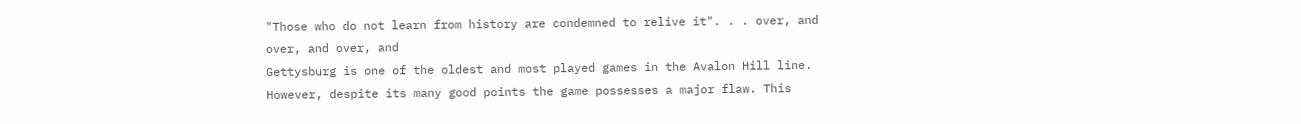"Those who do not learn from history are condemned to relive it". . . over, and over, and over, and
Gettysburg is one of the oldest and most played games in the Avalon Hill line. However, despite its many good points the game possesses a major flaw. This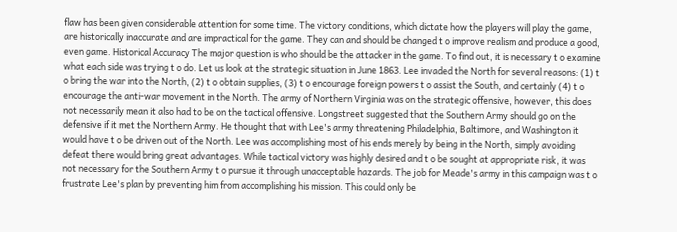flaw has been given considerable attention for some time. The victory conditions, which dictate how the players will play the game, are historically inaccurate and are impractical for the game. They can and should be changed t o improve realism and produce a good, even game. Historical Accuracy The major question is who should be the attacker in the game. To find out, it is necessary t o examine what each side was trying t o do. Let us look at the strategic situation in June 1863. Lee invaded the North for several reasons: (1) t o bring the war into the North, (2) t o obtain supplies, (3) t o encourage foreign powers t o assist the South, and certainly (4) t o encourage the anti-war movement in the North. The army of Northern Virginia was on the strategic offensive, however, this does not necessarily mean it also had to be on the tactical offensive. Longstreet suggested that the Southern Army should go on the defensive if it met the Northern Army. He thought that with Lee's army threatening Philadelphia, Baltimore, and Washington it would have t o be driven out of the North. Lee was accomplishing most of his ends merely by being in the North, simply avoiding defeat there would bring great advantages. While tactical victory was highly desired and t o be sought at appropriate risk, it was not necessary for the Southern Army t o pursue it through unacceptable hazards. The job for Meade's army in this campaign was t o frustrate Lee's plan by preventing him from accomplishing his mission. This could only be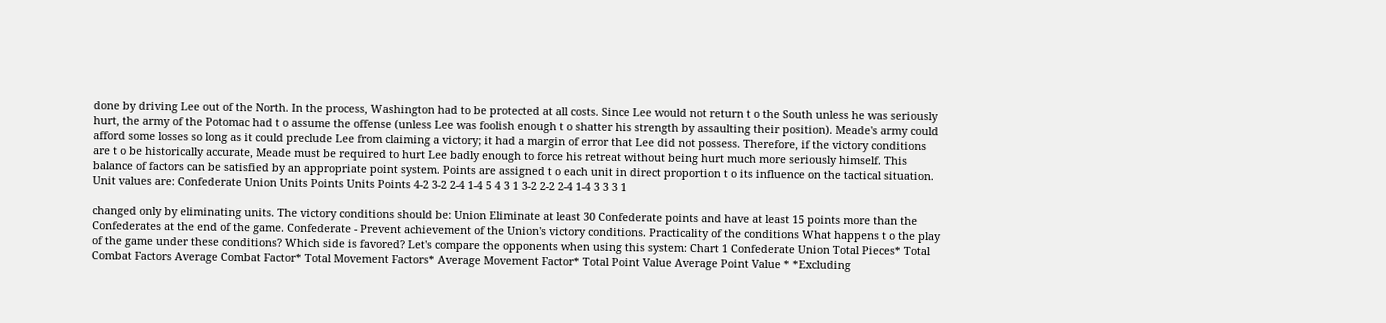done by driving Lee out of the North. In the process, Washington had to be protected at all costs. Since Lee would not return t o the South unless he was seriously hurt, the army of the Potomac had t o assume the offense (unless Lee was foolish enough t o shatter his strength by assaulting their position). Meade's army could afford some losses so long as it could preclude Lee from claiming a victory; it had a margin of error that Lee did not possess. Therefore, if the victory conditions are t o be historically accurate, Meade must be required to hurt Lee badly enough to force his retreat without being hurt much more seriously himself. This balance of factors can be satisfied by an appropriate point system. Points are assigned t o each unit in direct proportion t o its influence on the tactical situation. Unit values are: Confederate Union Units Points Units Points 4-2 3-2 2-4 1-4 5 4 3 1 3-2 2-2 2-4 1-4 3 3 3 1

changed only by eliminating units. The victory conditions should be: Union Eliminate at least 30 Confederate points and have at least 15 points more than the Confederates at the end of the game. Confederate - Prevent achievement of the Union's victory conditions. Practicality of the conditions What happens t o the play of the game under these conditions? Which side is favored? Let's compare the opponents when using this system: Chart 1 Confederate Union Total Pieces* Total Combat Factors Average Combat Factor* Total Movement Factors* Average Movement Factor* Total Point Value Average Point Value * *Excluding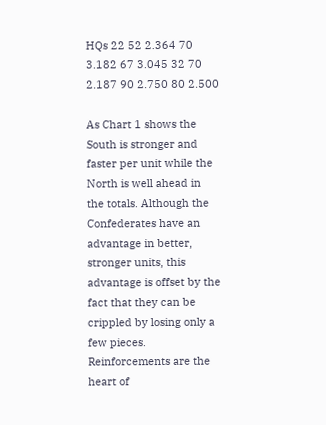HQs 22 52 2.364 70 3.182 67 3.045 32 70 2.187 90 2.750 80 2.500

As Chart 1 shows the South is stronger and faster per unit while the North is well ahead in the totals. Although the Confederates have an advantage in better, stronger units, this advantage is offset by the fact that they can be crippled by losing only a few pieces. Reinforcements are the heart of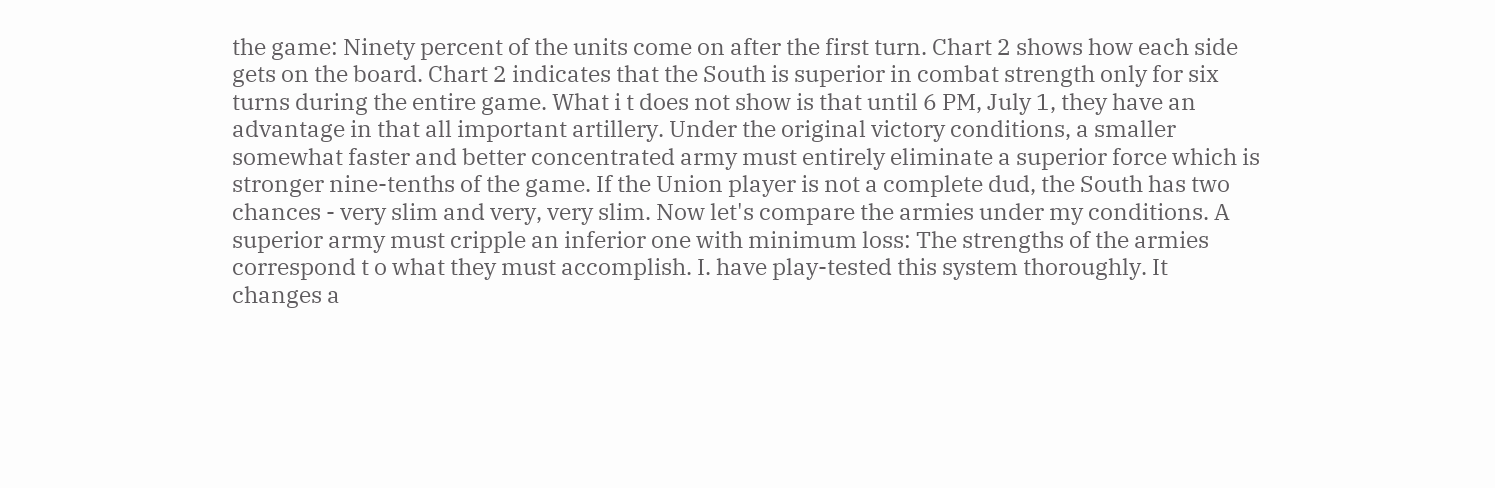the game: Ninety percent of the units come on after the first turn. Chart 2 shows how each side gets on the board. Chart 2 indicates that the South is superior in combat strength only for six turns during the entire game. What i t does not show is that until 6 PM, July 1, they have an advantage in that all important artillery. Under the original victory conditions, a smaller somewhat faster and better concentrated army must entirely eliminate a superior force which is stronger nine-tenths of the game. If the Union player is not a complete dud, the South has two chances - very slim and very, very slim. Now let's compare the armies under my conditions. A superior army must cripple an inferior one with minimum loss: The strengths of the armies correspond t o what they must accomplish. I. have play-tested this system thoroughly. It changes a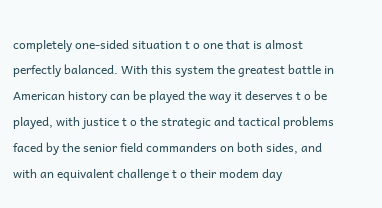completely one-sided situation t o one that is almost perfectly balanced. With this system the greatest battle in American history can be played the way it deserves t o be played, with justice t o the strategic and tactical problems faced by the senior field commanders on both sides, and with an equivalent challenge t o their modem day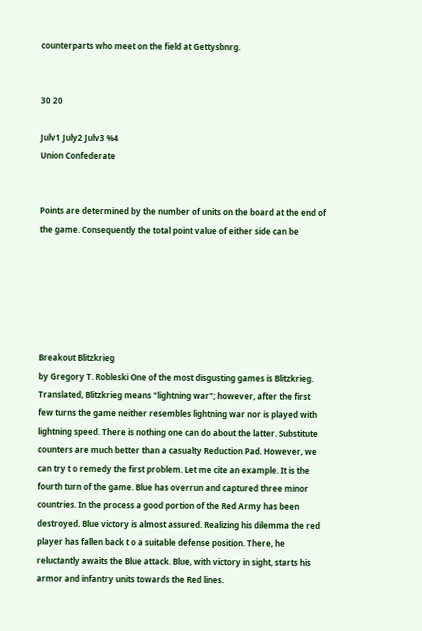counterparts who meet on the field at Gettysbnrg.


30 20

Julv1 July2 Julv3 %4
Union Confederate


Points are determined by the number of units on the board at the end of the game. Consequently the total point value of either side can be






Breakout Blitzkrieg
by Gregory T. Robleski One of the most disgusting games is Blitzkrieg. Translated, Blitzkrieg means "lightning war"; however, after the first few turns the game neither resembles lightning war nor is played with lightning speed. There is nothing one can do about the latter. Substitute counters are much better than a casualty Reduction Pad. However, we can try t o remedy the first problem. Let me cite an example. It is the fourth turn of the game. Blue has overrun and captured three minor countries. In the process a good portion of the Red Army has been destroyed. Blue victory is almost assured. Realizing his dilemma the red player has fallen back t o a suitable defense position. There, he reluctantly awaits the Blue attack. Blue, with victory in sight, starts his armor and infantry units towards the Red lines.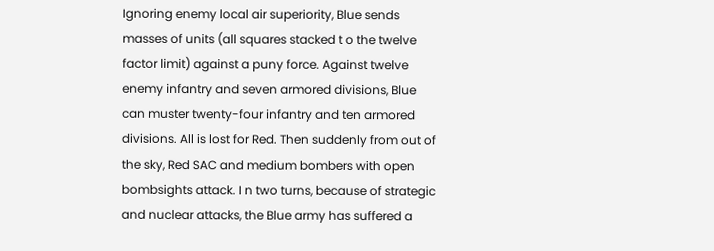Ignoring enemy local air superiority, Blue sends masses of units (all squares stacked t o the twelve factor limit) against a puny force. Against twelve enemy infantry and seven armored divisions, Blue can muster twenty-four infantry and ten armored divisions. All is lost for Red. Then suddenly from out of the sky, Red SAC and medium bombers with open bombsights attack. I n two turns, because of strategic and nuclear attacks, the Blue army has suffered a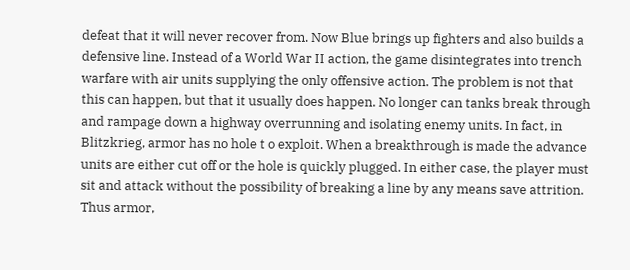defeat that it will never recover from. Now Blue brings up fighters and also builds a defensive line. Instead of a World War II action, the game disintegrates into trench warfare with air units supplying the only offensive action. The problem is not that this can happen, but that it usually does happen. No longer can tanks break through and rampage down a highway overrunning and isolating enemy units. In fact, in Blitzkrieg, armor has no hole t o exploit. When a breakthrough is made the advance units are either cut off or the hole is quickly plugged. In either case, the player must sit and attack without the possibility of breaking a line by any means save attrition. Thus armor,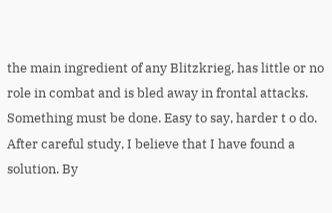the main ingredient of any Blitzkrieg, has little or no role in combat and is bled away in frontal attacks. Something must be done. Easy to say, harder t o do. After careful study, I believe that I have found a solution. By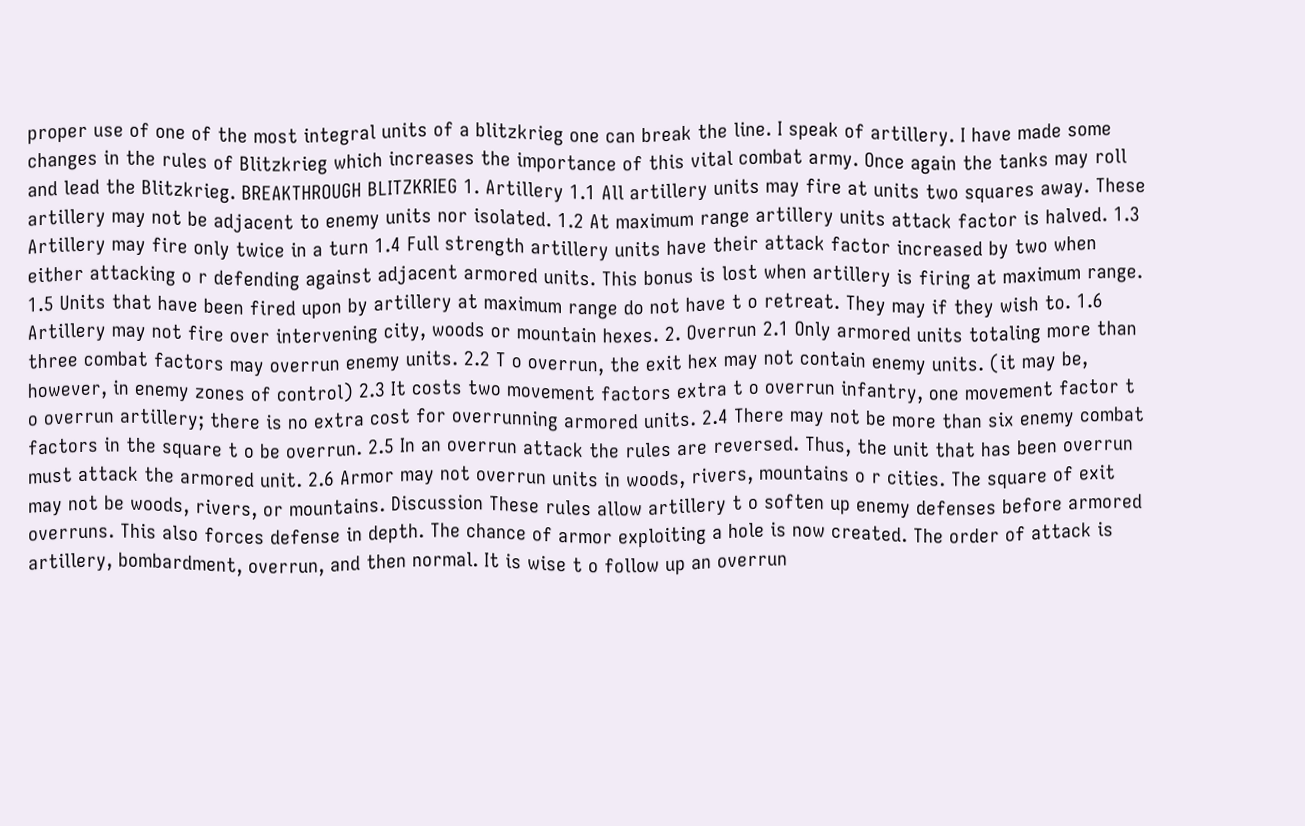proper use of one of the most integral units of a blitzkrieg one can break the line. I speak of artillery. I have made some changes in the rules of Blitzkrieg which increases the importance of this vital combat army. Once again the tanks may roll and lead the Blitzkrieg. BREAKTHROUGH BLITZKRIEG 1. Artillery 1.1 All artillery units may fire at units two squares away. These artillery may not be adjacent to enemy units nor isolated. 1.2 At maximum range artillery units attack factor is halved. 1.3 Artillery may fire only twice in a turn 1.4 Full strength artillery units have their attack factor increased by two when either attacking o r defending against adjacent armored units. This bonus is lost when artillery is firing at maximum range. 1.5 Units that have been fired upon by artillery at maximum range do not have t o retreat. They may if they wish to. 1.6 Artillery may not fire over intervening city, woods or mountain hexes. 2. Overrun 2.1 Only armored units totaling more than three combat factors may overrun enemy units. 2.2 T o overrun, the exit hex may not contain enemy units. (it may be, however, in enemy zones of control) 2.3 It costs two movement factors extra t o overrun infantry, one movement factor t o overrun artillery; there is no extra cost for overrunning armored units. 2.4 There may not be more than six enemy combat factors in the square t o be overrun. 2.5 In an overrun attack the rules are reversed. Thus, the unit that has been overrun must attack the armored unit. 2.6 Armor may not overrun units in woods, rivers, mountains o r cities. The square of exit may not be woods, rivers, or mountains. Discussion These rules allow artillery t o soften up enemy defenses before armored overruns. This also forces defense in depth. The chance of armor exploiting a hole is now created. The order of attack is artillery, bombardment, overrun, and then normal. It is wise t o follow up an overrun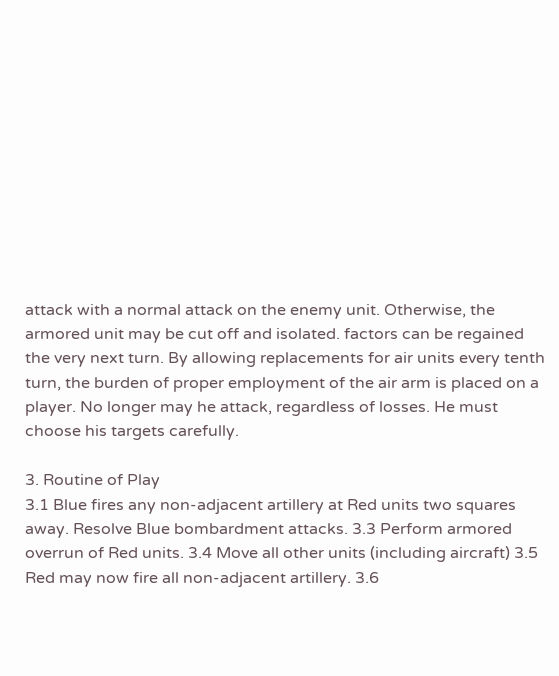attack with a normal attack on the enemy unit. Otherwise, the armored unit may be cut off and isolated. factors can be regained the very next turn. By allowing replacements for air units every tenth turn, the burden of proper employment of the air arm is placed on a player. No longer may he attack, regardless of losses. He must choose his targets carefully.

3. Routine of Play
3.1 Blue fires any non-adjacent artillery at Red units two squares away. Resolve Blue bombardment attacks. 3.3 Perform armored overrun of Red units. 3.4 Move all other units (including aircraft) 3.5 Red may now fire all non-adjacent artillery. 3.6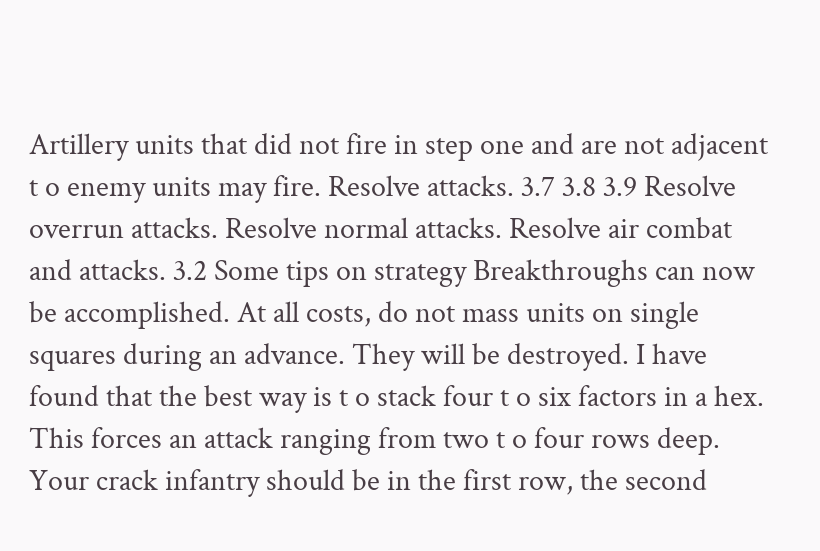Artillery units that did not fire in step one and are not adjacent t o enemy units may fire. Resolve attacks. 3.7 3.8 3.9 Resolve overrun attacks. Resolve normal attacks. Resolve air combat and attacks. 3.2 Some tips on strategy Breakthroughs can now be accomplished. At all costs, do not mass units on single squares during an advance. They will be destroyed. I have found that the best way is t o stack four t o six factors in a hex. This forces an attack ranging from two t o four rows deep. Your crack infantry should be in the first row, the second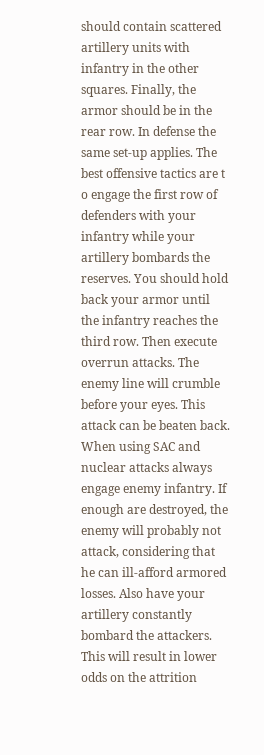should contain scattered artillery units with infantry in the other squares. Finally, the armor should be in the rear row. In defense the same set-up applies. The best offensive tactics are t o engage the first row of defenders with your infantry while your artillery bombards the reserves. You should hold back your armor until the infantry reaches the third row. Then execute overrun attacks. The enemy line will crumble before your eyes. This attack can be beaten back. When using SAC and nuclear attacks always engage enemy infantry. If enough are destroyed, the enemy will probably not attack, considering that he can ill-afford armored losses. Also have your artillery constantly bombard the attackers. This will result in lower odds on the attrition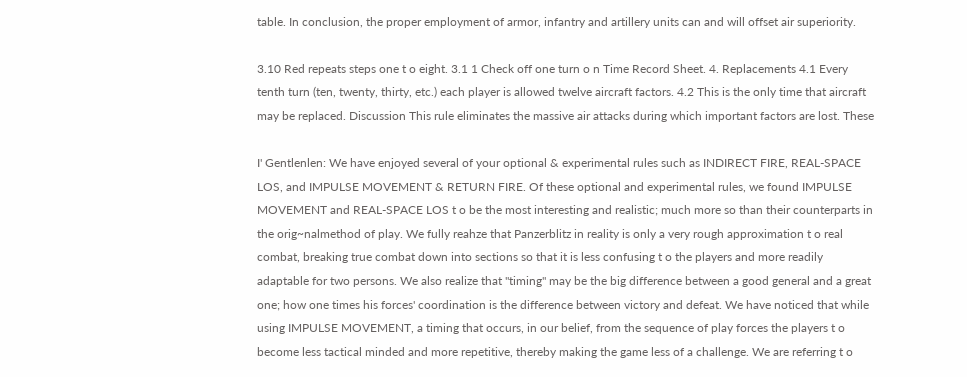table. In conclusion, the proper employment of armor, infantry and artillery units can and will offset air superiority.

3.10 Red repeats steps one t o eight. 3.1 1 Check off one turn o n Time Record Sheet. 4. Replacements 4.1 Every tenth turn (ten, twenty, thirty, etc.) each player is allowed twelve aircraft factors. 4.2 This is the only time that aircraft may be replaced. Discussion This rule eliminates the massive air attacks during which important factors are lost. These

I' Gentlenlen: We have enjoyed several of your optional & experimental rules such as INDIRECT FIRE, REAL-SPACE LOS, and IMPULSE MOVEMENT & RETURN FIRE. Of these optional and experimental rules, we found IMPULSE MOVEMENT and REAL-SPACE LOS t o be the most interesting and realistic; much more so than their counterparts in the orig~nalmethod of play. We fully reahze that Panzerblitz in reality is only a very rough approximation t o real combat, breaking true combat down into sections so that it is less confusing t o the players and more readily adaptable for two persons. We also realize that "timing" may be the big difference between a good general and a great one; how one times his forces' coordination is the difference between victory and defeat. We have noticed that while using IMPULSE MOVEMENT, a timing that occurs, in our belief, from the sequence of play forces the players t o become less tactical minded and more repetitive, thereby making the game less of a challenge. We are referring t o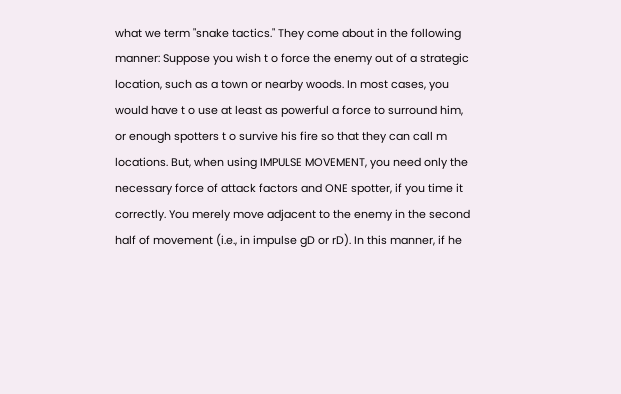what we term "snake tactics." They come about in the following manner: Suppose you wish t o force the enemy out of a strategic location, such as a town or nearby woods. In most cases, you would have t o use at least as powerful a force to surround him, or enough spotters t o survive his fire so that they can call m locations. But, when using IMPULSE MOVEMENT, you need only the necessary force of attack factors and ONE spotter, if you time it correctly. You merely move adjacent to the enemy in the second half of movement (i.e., in impulse gD or rD). In this manner, if he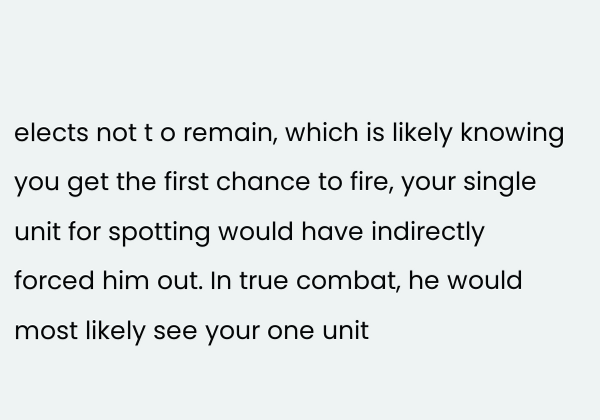elects not t o remain, which is likely knowing you get the first chance to fire, your single unit for spotting would have indirectly forced him out. In true combat, he would most likely see your one unit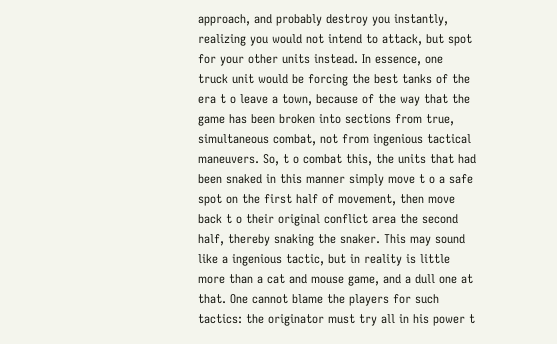approach, and probably destroy you instantly, realizing you would not intend to attack, but spot for your other units instead. In essence, one truck unit would be forcing the best tanks of the era t o leave a town, because of the way that the game has been broken into sections from true, simultaneous combat, not from ingenious tactical maneuvers. So, t o combat this, the units that had been snaked in this manner simply move t o a safe spot on the first half of movement, then move back t o their original conflict area the second half, thereby snaking the snaker. This may sound like a ingenious tactic, but in reality is little more than a cat and mouse game, and a dull one at that. One cannot blame the players for such tactics: the originator must try all in his power t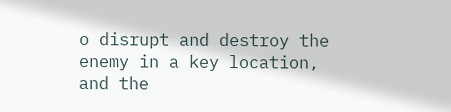o disrupt and destroy the enemy in a key location, and the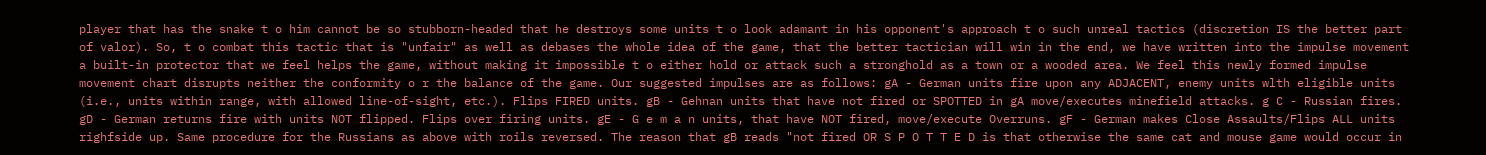player that has the snake t o him cannot be so stubborn-headed that he destroys some units t o look adamant in his opponent's approach t o such unreal tactics (discretion IS the better part of valor). So, t o combat this tactic that is "unfair" as well as debases the whole idea of the game, that the better tactician will win in the end, we have written into the impulse movement a built-in protector that we feel helps the game, without making it impossible t o either hold or attack such a stronghold as a town or a wooded area. We feel this newly formed impulse movement chart disrupts neither the conformity o r the balance of the game. Our suggested impulses are as follows: gA - German units fire upon any ADJACENT, enemy units wlth eligible units (i.e., units within range, with allowed line-of-sight, etc.). Flips FIRED units. gB - Gehnan units that have not fired or SPOTTED in gA move/executes minefield attacks. g C - Russian fires. gD - German returns fire with units NOT flipped. Flips over firing units. gE - G e m a n units, that have NOT fired, move/execute Overruns. gF - German makes Close Assaults/Flips ALL units righfside up. Same procedure for the Russians as above with roils reversed. The reason that gB reads "not fired OR S P O T T E D is that otherwise the same cat and mouse game would occur in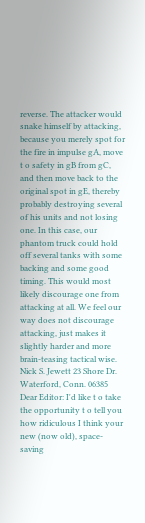reverse. The attacker would snake himself by attacking, because you merely spot for the fire in impulse gA, move t o safety in gB from gC, and then move back to the original spot in gE, thereby probably destroying several of his units and not losing one. In this case, our phantom truck could hold off several tanks with some backing and some good timing. This would most likely discourage one from attacking at all. We feel our way does not discourage attacking, just makes it slightly harder and more brain-teasing tactical wise. Nick S. Jewett 23 Shore Dr. Waterford, Conn. 06385 Dear Editor: I'd like t o take the opportunity t o tell you how ridiculous I think your new (now old), space-saving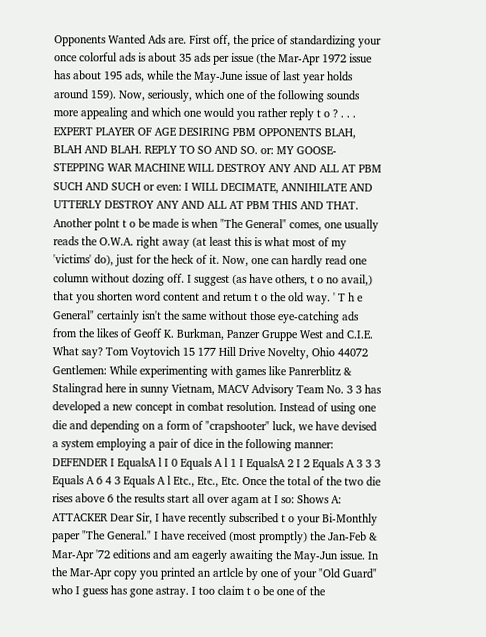Opponents Wanted Ads are. First off, the price of standardizing your once colorful ads is about 35 ads per issue (the Mar-Apr 1972 issue has about 195 ads, while the May-June issue of last year holds around 159). Now, seriously, which one of the following sounds more appealing and which one would you rather reply t o ? . . . EXPERT PLAYER OF AGE DESIRING PBM OPPONENTS BLAH, BLAH AND BLAH. REPLY TO SO AND SO. or: MY GOOSE-STEPPING WAR MACHINE WILL DESTROY ANY AND ALL AT PBM SUCH AND SUCH or even: I WILL DECIMATE, ANNIHILATE AND UTTERLY DESTROY ANY AND ALL AT PBM THIS AND THAT. Another polnt t o be made is when "The General" comes, one usually reads the O.W.A. right away (at least this is what most of my 'victims' do), just for the heck of it. Now, one can hardly read one column without dozing off. I suggest (as have others, t o no avail,) that you shorten word content and retum t o the old way. ' T h e General" certainly isn't the same without those eye-catching ads from the likes of Geoff K. Burkman, Panzer Gruppe West and C.I.E. What say? Tom Voytovich 15 177 Hill Drive Novelty, Ohio 44072 Gentlemen: While experimenting with games like Panrerblitz & Stalingrad here in sunny Vietnam, MACV Advisory Team No. 3 3 has developed a new concept in combat resolution. Instead of using one die and depending on a form of "crapshooter" luck, we have devised a system employing a pair of dice in the following manner: DEFENDER I EqualsA l I 0 Equals A l 1 I EqualsA 2 I 2 Equals A 3 3 3 Equals A 6 4 3 Equals A l Etc., Etc., Etc. Once the total of the two die rises above 6 the results start all over agam at I so: Shows A: ATTACKER Dear Sir, I have recently subscribed t o your Bi-Monthly paper "The General." I have received (most promptly) the Jan-Feb & Mar-Apr '72 editions and am eagerly awaiting the May-Jun issue. In the Mar-Apr copy you printed an artlcle by one of your "Old Guard" who I guess has gone astray. I too claim t o be one of the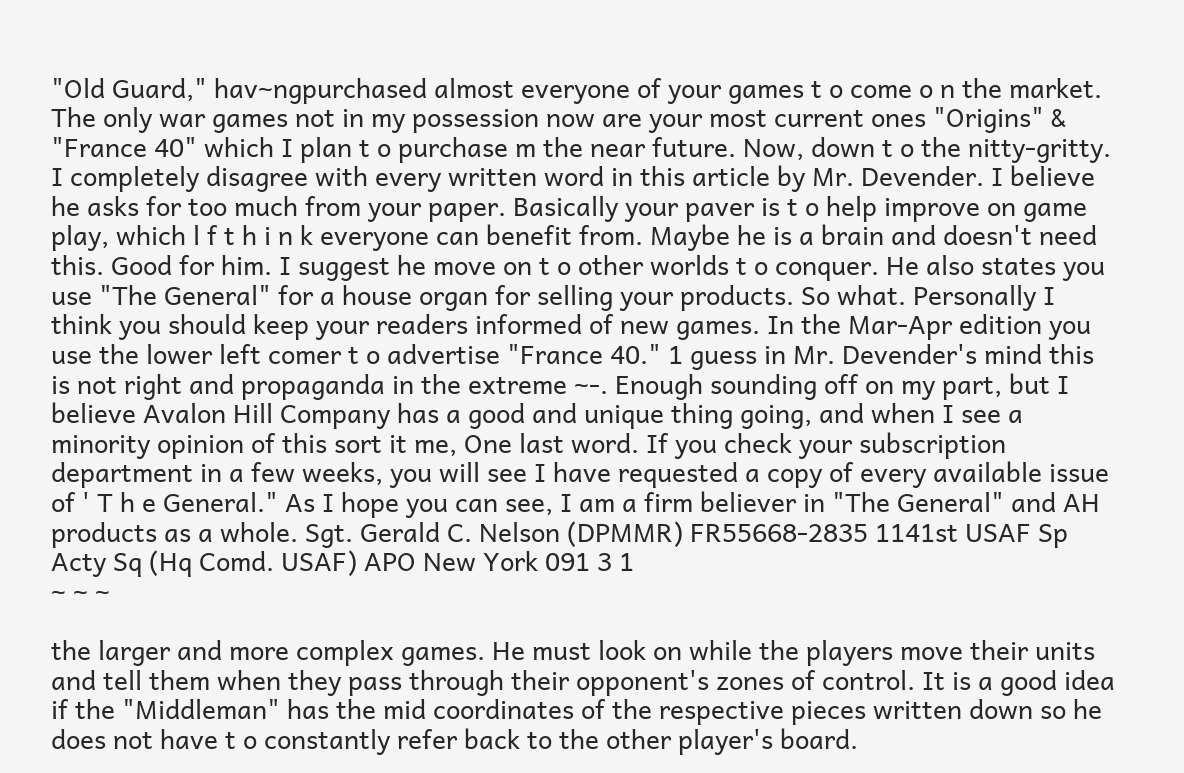"Old Guard," hav~ngpurchased almost everyone of your games t o come o n the market. The only war games not in my possession now are your most current ones "Origins" & "France 40" which I plan t o purchase m the near future. Now, down t o the nitty-gritty. I completely disagree with every written word in this article by Mr. Devender. I believe he asks for too much from your paper. Basically your paver is t o help improve on game play, which l f t h i n k everyone can benefit from. Maybe he is a brain and doesn't need this. Good for him. I suggest he move on t o other worlds t o conquer. He also states you use "The General" for a house organ for selling your products. So what. Personally I think you should keep your readers informed of new games. In the Mar-Apr edition you use the lower left comer t o advertise "France 40." 1 guess in Mr. Devender's mind this is not right and propaganda in the extreme ~-. Enough sounding off on my part, but I believe Avalon Hill Company has a good and unique thing going, and when I see a minority opinion of this sort it me, One last word. If you check your subscription department in a few weeks, you will see I have requested a copy of every available issue of ' T h e General." As I hope you can see, I am a firm believer in "The General" and AH products as a whole. Sgt. Gerald C. Nelson (DPMMR) FR55668-2835 1141st USAF Sp Acty Sq (Hq Comd. USAF) APO New York 091 3 1
~ ~ ~

the larger and more complex games. He must look on while the players move their units and tell them when they pass through their opponent's zones of control. It is a good idea if the "Middleman" has the mid coordinates of the respective pieces written down so he does not have t o constantly refer back to the other player's board.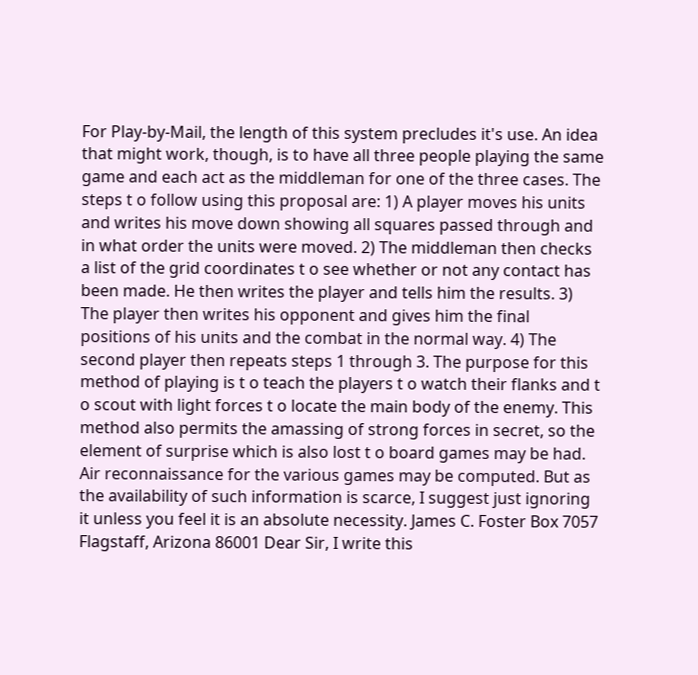For Play-by-Mail, the length of this system precludes it's use. An idea that might work, though, is to have all three people playing the same game and each act as the middleman for one of the three cases. The steps t o follow using this proposal are: 1) A player moves his units and writes his move down showing all squares passed through and in what order the units were moved. 2) The middleman then checks a list of the grid coordinates t o see whether or not any contact has been made. He then writes the player and tells him the results. 3) The player then writes his opponent and gives him the final positions of his units and the combat in the normal way. 4) The second player then repeats steps 1 through 3. The purpose for this method of playing is t o teach the players t o watch their flanks and t o scout with light forces t o locate the main body of the enemy. This method also permits the amassing of strong forces in secret, so the element of surprise which is also lost t o board games may be had. Air reconnaissance for the various games may be computed. But as the availability of such information is scarce, I suggest just ignoring it unless you feel it is an absolute necessity. James C. Foster Box 7057 Flagstaff, Arizona 86001 Dear Sir, I write this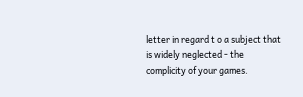letter in regard t o a subject that is widely neglected - the complicity of your games.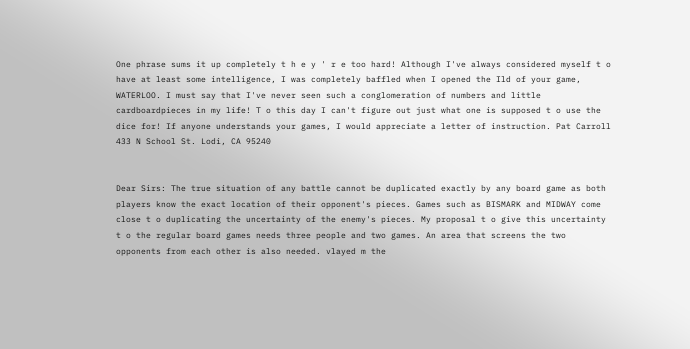One phrase sums it up completely t h e y ' r e too hard! Although I've always considered myself t o have at least some intelligence, I was completely baffled when I opened the Ild of your game, WATERLOO. I must say that I've never seen such a conglomeration of numbers and little cardboardpieces in my life! T o this day I can't figure out just what one is supposed t o use the dice for! If anyone understands your games, I would appreciate a letter of instruction. Pat Carroll 433 N School St. Lodi, CA 95240


Dear Sirs: The true situation of any battle cannot be duplicated exactly by any board game as both players know the exact location of their opponent's pieces. Games such as BISMARK and MIDWAY come close t o duplicating the uncertainty of the enemy's pieces. My proposal t o give this uncertainty t o the regular board games needs three people and two games. An area that screens the two opponents from each other is also needed. vlayed m the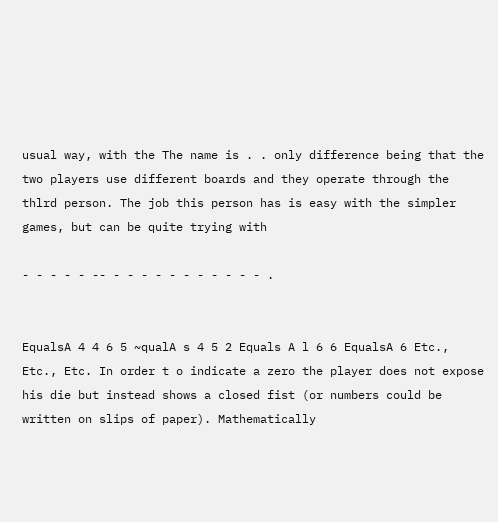usual way, with the The name is . . only difference being that the two players use different boards and they operate through the thlrd person. The job this person has is easy with the simpler games, but can be quite trying with

- - - - - -- - - - - - - - - - - - .


EqualsA 4 4 6 5 ~qualA s 4 5 2 Equals A l 6 6 EqualsA 6 Etc., Etc., Etc. In order t o indicate a zero the player does not expose his die but instead shows a closed fist (or numbers could be written on slips of paper). Mathematically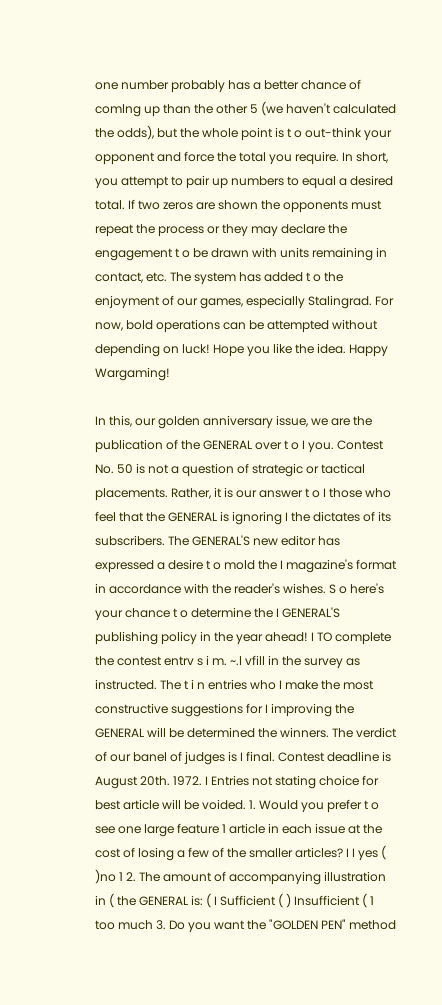one number probably has a better chance of comlng up than the other 5 (we haven't calculated the odds), but the whole point is t o out-think your opponent and force the total you require. In short, you attempt to pair up numbers to equal a desired total. If two zeros are shown the opponents must repeat the process or they may declare the engagement t o be drawn with units remaining in contact, etc. The system has added t o the enjoyment of our games, especially Stalingrad. For now, bold operations can be attempted without depending on luck! Hope you like the idea. Happy Wargaming!

In this, our golden anniversary issue, we are the publication of the GENERAL over t o I you. Contest No. 50 is not a question of strategic or tactical placements. Rather, it is our answer t o I those who feel that the GENERAL is ignoring I the dictates of its subscribers. The GENERAL'S new editor has expressed a desire t o mold the I magazine's format in accordance with the reader's wishes. S o here's your chance t o determine the I GENERAL'S publishing policy in the year ahead! I TO complete the contest entrv s i m. ~.l vfill in the survey as instructed. The t i n entries who I make the most constructive suggestions for I improving the GENERAL will be determined the winners. The verdict of our banel of judges is I final. Contest deadline is August 20th. 1972. I Entries not stating choice for best article will be voided. 1. Would you prefer t o see one large feature 1 article in each issue at the cost of losing a few of the smaller articles? I I yes ( )no 1 2. The amount of accompanying illustration in ( the GENERAL is: ( I Sufficient ( ) Insufficient ( 1 too much 3. Do you want the "GOLDEN PEN" method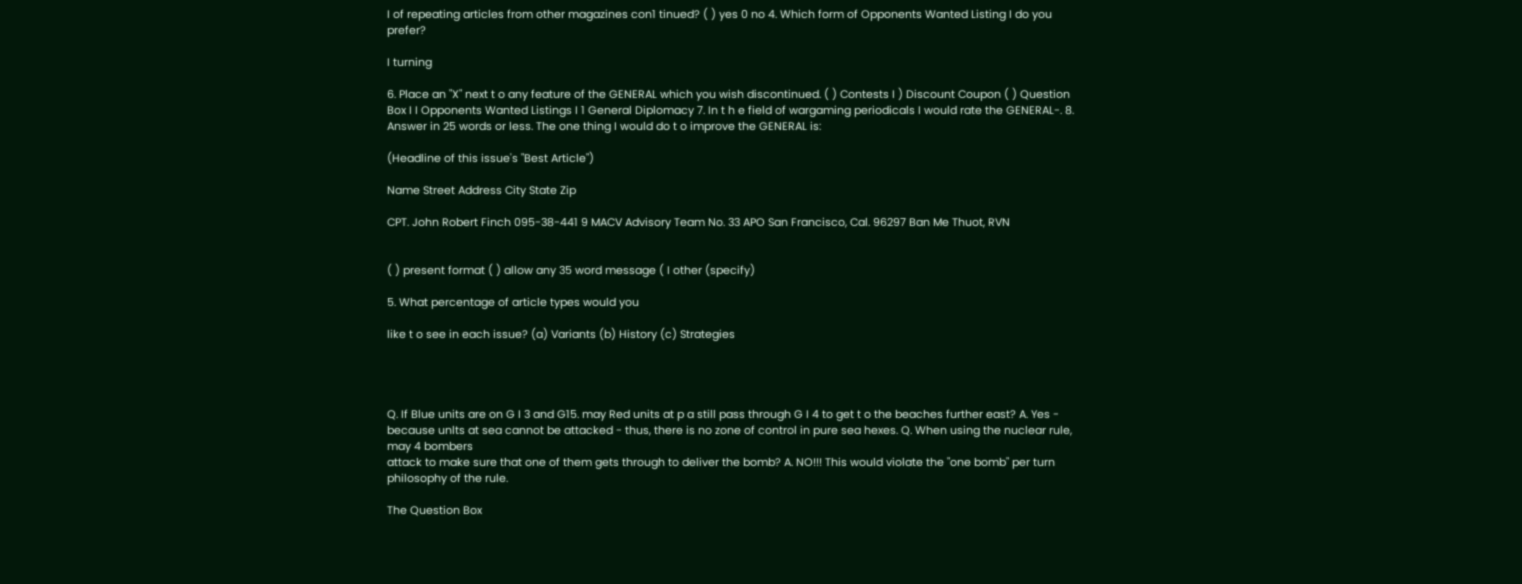I of repeating articles from other magazines con1 tinued? ( ) yes 0 no 4. Which form of Opponents Wanted Listing I do you prefer?

I turning

6. Place an "X" next t o any feature of the GENERAL which you wish discontinued. ( ) Contests I ) Discount Coupon ( ) Question Box I I Opponents Wanted Listings I 1 General Diplomacy 7. In t h e field of wargaming periodicals I would rate the GENERAL-. 8. Answer in 25 words or less. The one thing I would do t o improve the GENERAL is:

(Headline of this issue's "Best Article")

Name Street Address City State Zip

CPT. John Robert Finch 095-38-441 9 MACV Advisory Team No. 33 APO San Francisco, Cal. 96297 Ban Me Thuot, RVN


( ) present format ( ) allow any 35 word message ( I other (specify)

5. What percentage of article types would you

like t o see in each issue? (a) Variants (b) History (c) Strategies




Q. If Blue units are on G I 3 and G15. may Red units at p a still pass through G I 4 to get t o the beaches further east? A. Yes - because unlts at sea cannot be attacked - thus, there is no zone of control in pure sea hexes. Q. When using the nuclear rule, may 4 bombers
attack to make sure that one of them gets through to deliver the bomb? A. NO!!! This would violate the "one bomb" per turn philosophy of the rule.

The Question Box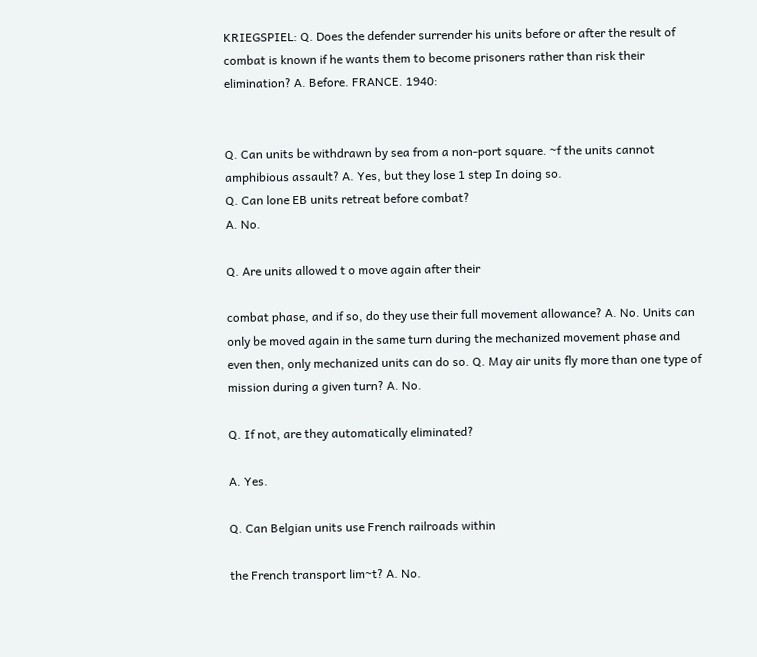KRIEGSPIEL: Q. Does the defender surrender his units before or after the result of combat is known if he wants them to become prisoners rather than risk their elimination? A. Before. FRANCE. 1940:


Q. Can units be withdrawn by sea from a non-port square. ~f the units cannot amphibious assault? A. Yes, but they lose 1 step In doing so.
Q. Can lone EB units retreat before combat?
A. No.

Q. Are units allowed t o move again after their

combat phase, and if so, do they use their full movement allowance? A. No. Units can only be moved again in the same turn during the mechanized movement phase and even then, only mechanized units can do so. Q. May air units fly more than one type of mission during a given turn? A. No.

Q. If not, are they automatically eliminated?

A. Yes.

Q. Can Belgian units use French railroads within

the French transport lim~t? A. No.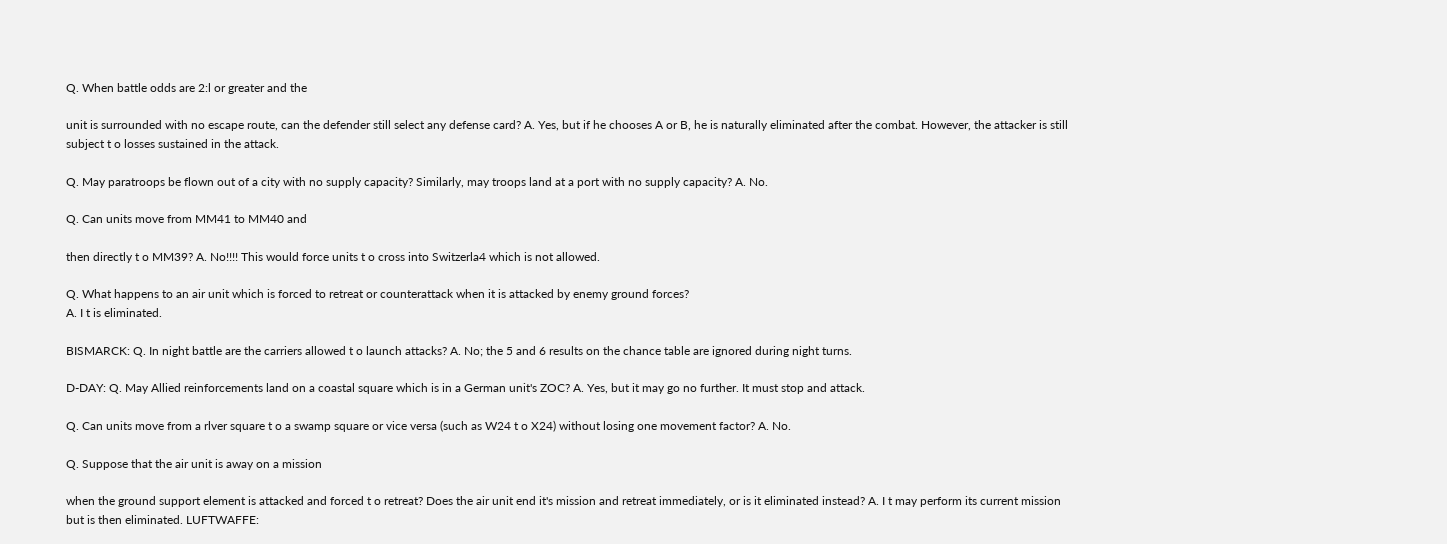Q. When battle odds are 2:l or greater and the

unit is surrounded with no escape route, can the defender still select any defense card? A. Yes, but if he chooses A or B, he is naturally eliminated after the combat. However, the attacker is still subject t o losses sustained in the attack.

Q. May paratroops be flown out of a city with no supply capacity? Similarly, may troops land at a port with no supply capacity? A. No.

Q. Can units move from MM41 to MM40 and

then directly t o MM39? A. No!!!! This would force units t o cross into Switzerla4 which is not allowed.

Q. What happens to an air unit which is forced to retreat or counterattack when it is attacked by enemy ground forces?
A. I t is eliminated.

BISMARCK: Q. In night battle are the carriers allowed t o launch attacks? A. No; the 5 and 6 results on the chance table are ignored during night turns.

D-DAY: Q. May Allied reinforcements land on a coastal square which is in a German unit's ZOC? A. Yes, but it may go no further. It must stop and attack.

Q. Can units move from a rlver square t o a swamp square or vice versa (such as W24 t o X24) without losing one movement factor? A. No.

Q. Suppose that the air unit is away on a mission

when the ground support element is attacked and forced t o retreat? Does the air unit end it's mission and retreat immediately, or is it eliminated instead? A. I t may perform its current mission but is then eliminated. LUFTWAFFE: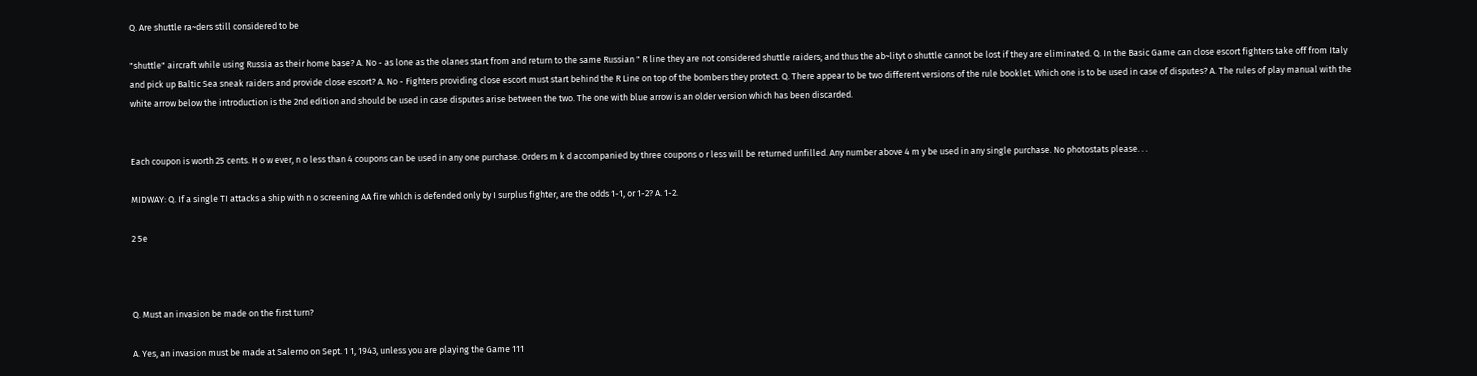Q. Are shuttle ra~ders still considered to be

"shuttle" aircraft while using Russia as their home base? A. No - as lone as the olanes start from and return to the same Russian " R line they are not considered shuttle raiders; and thus the ab~lityt o shuttle cannot be lost if they are eliminated. Q. In the Basic Game can close escort fighters take off from Italy and pick up Baltic Sea sneak raiders and provide close escort? A. No - Fighters providing close escort must start behind the R Line on top of the bombers they protect. Q. There appear to be two different versions of the rule booklet. Which one is to be used in case of disputes? A. The rules of play manual with the white arrow below the introduction is the 2nd edition and should be used in case disputes arise between the two. The one with blue arrow is an older version which has been discarded.


Each coupon is worth 25 cents. H o w ever, n o less than 4 coupons can be used in any one purchase. Orders m k d accompanied by three coupons o r less will be returned unfilled. Any number above 4 m y be used in any single purchase. No photostats please. . .

MIDWAY: Q. If a single TI attacks a ship with n o screening AA fire whlch is defended only by I surplus fighter, are the odds 1-1, or 1-2? A. 1-2.

2 5e



Q. Must an invasion be made on the first turn?

A. Yes, an invasion must be made at Salerno on Sept. 1 1, 1943, unless you are playing the Game 111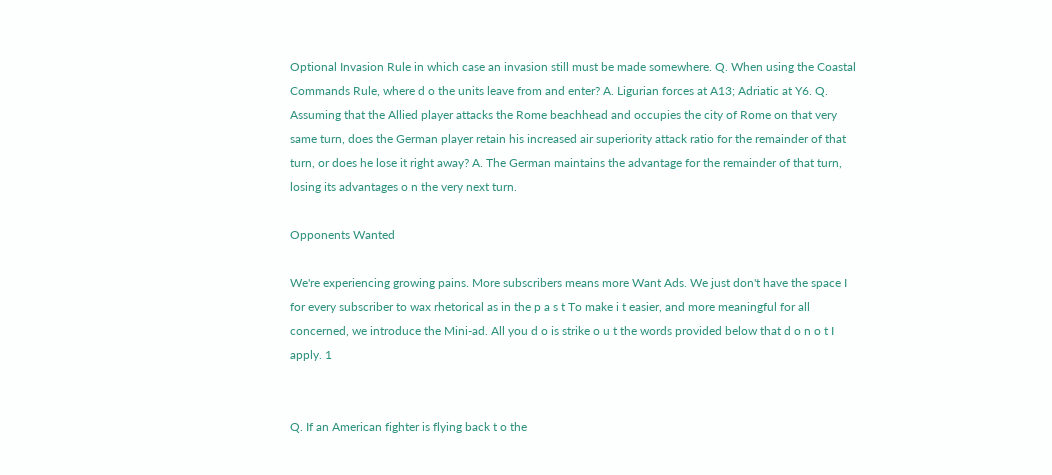Optional Invasion Rule in which case an invasion still must be made somewhere. Q. When using the Coastal Commands Rule, where d o the units leave from and enter? A. Ligurian forces at A13; Adriatic at Y6. Q. Assuming that the Allied player attacks the Rome beachhead and occupies the city of Rome on that very same turn, does the German player retain his increased air superiority attack ratio for the remainder of that turn, or does he lose it right away? A. The German maintains the advantage for the remainder of that turn, losing its advantages o n the very next turn.

Opponents Wanted

We're experiencing growing pains. More subscribers means more Want Ads. We just don't have the space I for every subscriber to wax rhetorical as in the p a s t To make i t easier, and more meaningful for all concerned, we introduce the Mini-ad. All you d o is strike o u t the words provided below that d o n o t I apply. 1


Q. If an American fighter is flying back t o the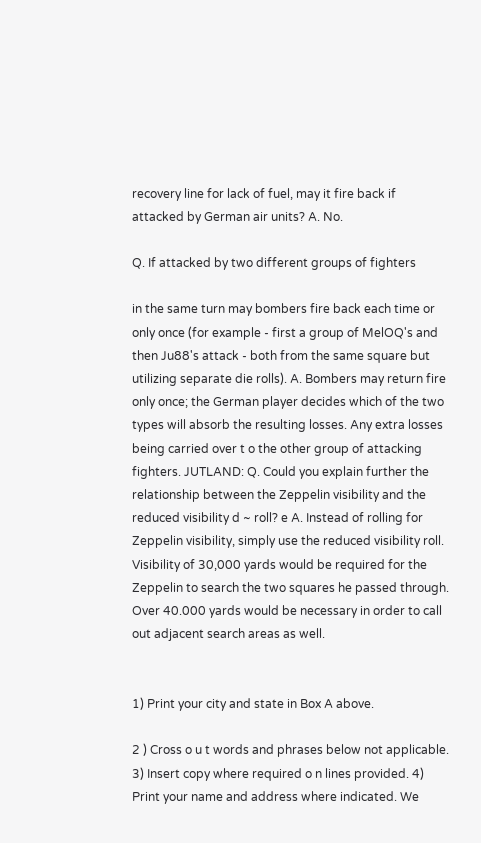recovery line for lack of fuel, may it fire back if attacked by German air units? A. No.

Q. If attacked by two different groups of fighters

in the same turn may bombers fire back each time or only once (for example - first a group of MelOQ's and then Ju88's attack - both from the same square but utilizing separate die rolls). A. Bombers may return fire only once; the German player decides which of the two types will absorb the resulting losses. Any extra losses being carried over t o the other group of attacking fighters. JUTLAND: Q. Could you explain further the relationship between the Zeppelin visibility and the reduced visibility d ~ roll? e A. Instead of rolling for Zeppelin visibility, simply use the reduced visibility roll. Visibility of 30,000 yards would be required for the Zeppelin to search the two squares he passed through. Over 40.000 yards would be necessary in order to call out adjacent search areas as well.


1) Print your city and state in Box A above.

2 ) Cross o u t words and phrases below not applicable. 3) Insert copy where required o n lines provided. 4) Print your name and address where indicated. We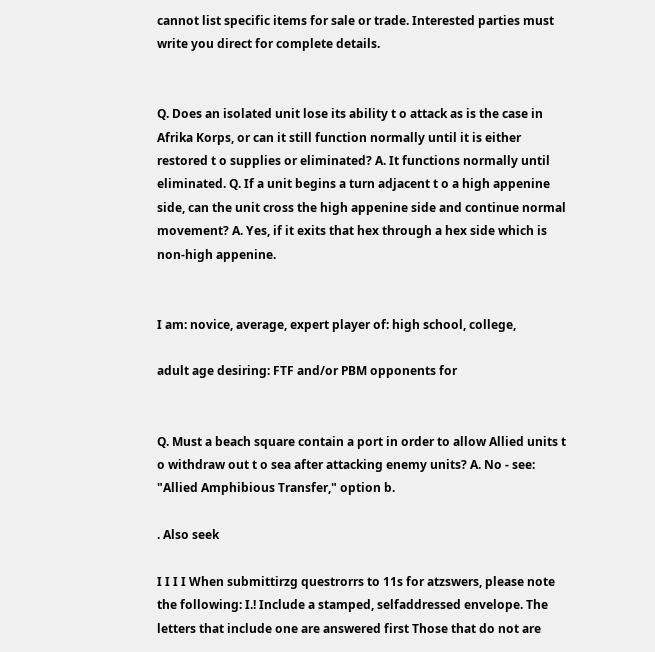cannot list specific items for sale or trade. Interested parties must write you direct for complete details.


Q. Does an isolated unit lose its ability t o attack as is the case in Afrika Korps, or can it still function normally until it is either restored t o supplies or eliminated? A. It functions normally until eliminated. Q. If a unit begins a turn adjacent t o a high appenine side, can the unit cross the high appenine side and continue normal movement? A. Yes, if it exits that hex through a hex side which is non-high appenine.


I am: novice, average, expert player of: high school, college,

adult age desiring: FTF and/or PBM opponents for


Q. Must a beach square contain a port in order to allow Allied units t o withdraw out t o sea after attacking enemy units? A. No - see: "Allied Amphibious Transfer," option b.

. Also seek

I I I I When submittirzg questrorrs to 11s for atzswers, please note the following: I.! Include a stamped, selfaddressed envelope. The letters that include one are answered first Those that do not are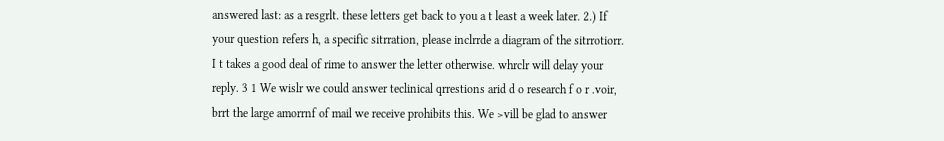answered last: as a resgrlt. these letters get back to you a t least a week later. 2.) If your question refers h, a specific sitrration, please inclrrde a diagram of the sitrrotiorr. I t takes a good deal of rime to answer the letter otherwise. whrclr will delay your reply. 3 1 We wislr we could answer teclinical qrrestions arid d o research f o r .voir, brrt the large amorrnf of mail we receive prohibits this. We >vill be glad to answer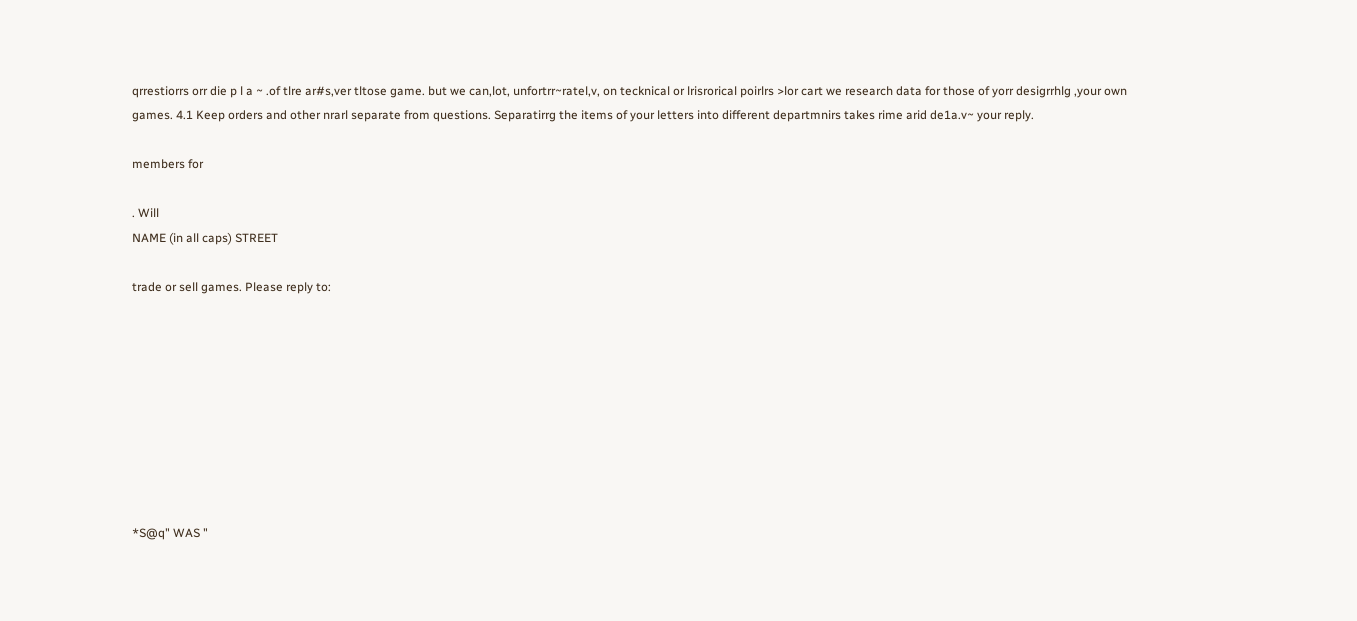qrrestiorrs orr die p l a ~ .of tlre ar#s,ver tltose game. but we can,lot, unfortrr~ratel,v, on tecknical or lrisrorical poirlrs >lor cart we research data for those of yorr desigrrhlg ,your own games. 4.1 Keep orders and other nrarl separate from questions. Separatirrg the items of your letters into different departmnirs takes rime arid de1a.v~ your reply.

members for

. Will
NAME (in all caps) STREET

trade or sell games. Please reply to:









*S@q" WAS "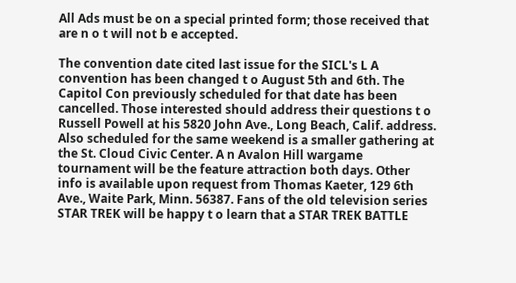All Ads must be on a special printed form; those received that are n o t will not b e accepted.

The convention date cited last issue for the SICL's L A convention has been changed t o August 5th and 6th. The Capitol Con previously scheduled for that date has been cancelled. Those interested should address their questions t o Russell Powell at his 5820 John Ave., Long Beach, Calif. address. Also scheduled for the same weekend is a smaller gathering at the St. Cloud Civic Center. A n Avalon Hill wargame tournament will be the feature attraction both days. Other info is available upon request from Thomas Kaeter, 129 6th Ave., Waite Park, Minn. 56387. Fans of the old television series STAR TREK will be happy t o learn that a STAR TREK BATTLE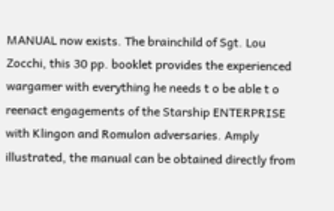MANUAL now exists. The brainchild of Sgt. Lou Zocchi, this 30 pp. booklet provides the experienced wargamer with everything he needs t o be able t o reenact engagements of the Starship ENTERPRISE with Klingon and Romulon adversaries. Amply illustrated, the manual can be obtained directly from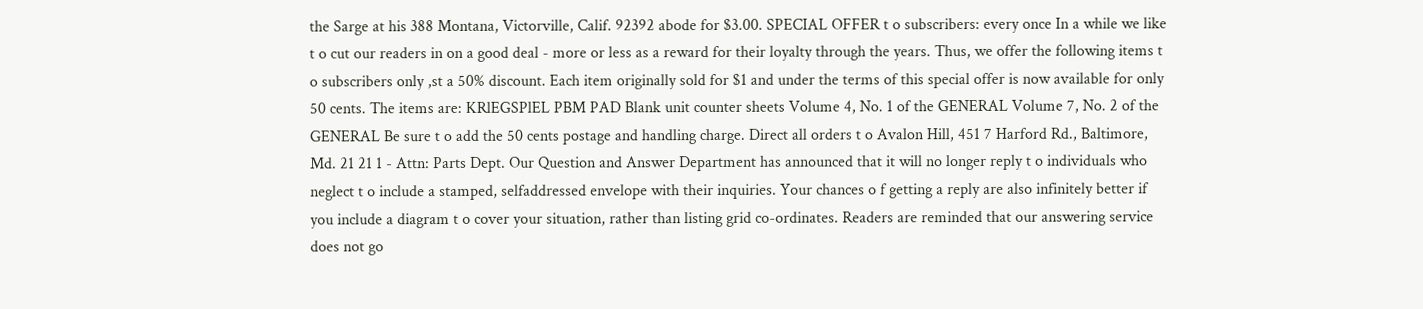the Sarge at his 388 Montana, Victorville, Calif. 92392 abode for $3.00. SPECIAL OFFER t o subscribers: every once In a while we like t o cut our readers in on a good deal - more or less as a reward for their loyalty through the years. Thus, we offer the following items t o subscribers only ,st a 50% discount. Each item originally sold for $1 and under the terms of this special offer is now available for only 50 cents. The items are: KRlEGSPlEL PBM PAD Blank unit counter sheets Volume 4, No. 1 of the GENERAL Volume 7, No. 2 of the GENERAL Be sure t o add the 50 cents postage and handling charge. Direct all orders t o Avalon Hill, 451 7 Harford Rd., Baltimore, Md. 21 21 1 - Attn: Parts Dept. Our Question and Answer Department has announced that it will no longer reply t o individuals who neglect t o include a stamped, selfaddressed envelope with their inquiries. Your chances o f getting a reply are also infinitely better if you include a diagram t o cover your situation, rather than listing grid co-ordinates. Readers are reminded that our answering service does not go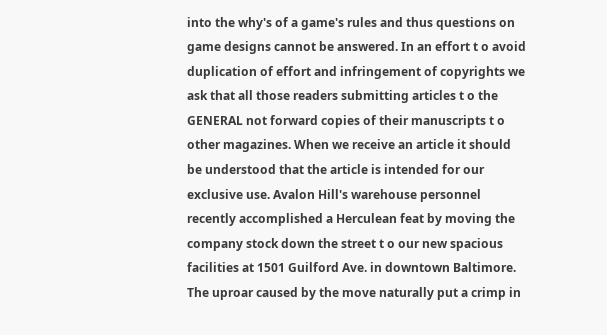into the why's of a game's rules and thus questions on game designs cannot be answered. In an effort t o avoid duplication of effort and infringement of copyrights we ask that all those readers submitting articles t o the GENERAL not forward copies of their manuscripts t o other magazines. When we receive an article it should be understood that the article is intended for our exclusive use. Avalon Hill's warehouse personnel recently accomplished a Herculean feat by moving the company stock down the street t o our new spacious facilities at 1501 Guilford Ave. in downtown Baltimore. The uproar caused by the move naturally put a crimp in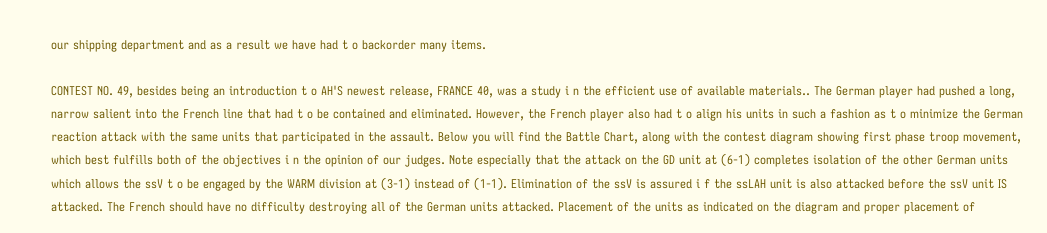our shipping department and as a result we have had t o backorder many items.

CONTEST NO. 49, besides being an introduction t o AH'S newest release, FRANCE 40, was a study i n the efficient use of available materials.. The German player had pushed a long, narrow salient into the French line that had t o be contained and eliminated. However, the French player also had t o align his units in such a fashion as t o minimize the German reaction attack with the same units that participated in the assault. Below you will find the Battle Chart, along with the contest diagram showing first phase troop movement, which best fulfills both of the objectives i n the opinion of our judges. Note especially that the attack on the GD unit at (6-1) completes isolation of the other German units which allows the ssV t o be engaged by the WARM division at (3-1) instead of (1-1). Elimination of the ssV is assured i f the ssLAH unit is also attacked before the ssV unit IS attacked. The French should have no difficulty destroying all of the German units attacked. Placement of the units as indicated on the diagram and proper placement of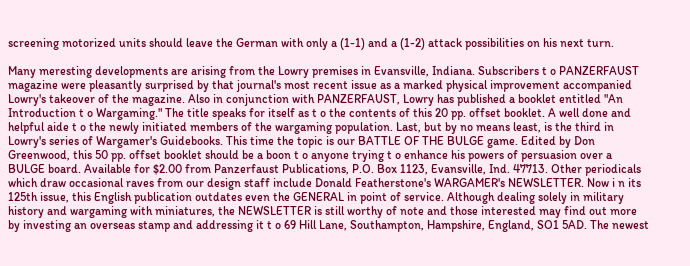screening motorized units should leave the German with only a (1-1) and a (1-2) attack possibilities on his next turn.

Many meresting developments are arising from the Lowry premises in Evansville, Indiana. Subscribers t o PANZERFAUST magazine were pleasantly surprised by that journal's most recent issue as a marked physical improvement accompanied Lowry's takeover of the magazine. Also in conjunction with PANZERFAUST, Lowry has published a booklet entitled "An Introduction t o Wargaming." The title speaks for itself as t o the contents of this 20 pp. offset booklet. A well done and helpful aide t o the newly initiated members of the wargaming population. Last, but by no means least, is the third in Lowry's series of Wargamer's Guidebooks. This time the topic is our BATTLE OF THE BULGE game. Edited by Don Greenwood, this 50 pp. offset booklet should be a boon t o anyone trying t o enhance his powers of persuasion over a BULGE board. Available for $2.00 from Panzerfaust Publications, P.O. Box 1123, Evansville, Ind. 47713. Other periodicals which draw occasional raves from our design staff include Donald Featherstone's WARGAMER's NEWSLETTER. Now i n its 125th issue, this English publication outdates even the GENERAL in point of service. Although dealing solely in military history and wargaming with miniatures, the NEWSLETTER is still worthy of note and those interested may find out more by investing an overseas stamp and addressing it t o 69 Hill Lane, Southampton, Hampshire, England, SO1 5AD. The newest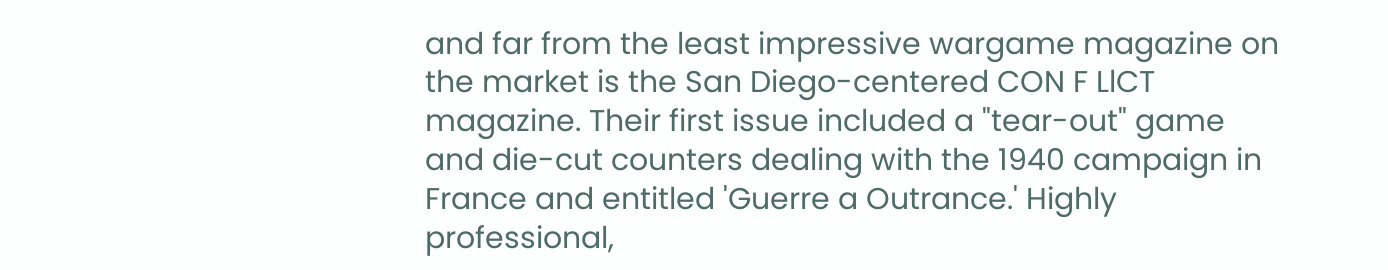and far from the least impressive wargame magazine on the market is the San Diego-centered CON F LlCT magazine. Their first issue included a "tear-out" game and die-cut counters dealing with the 1940 campaign in France and entitled 'Guerre a Outrance.' Highly professional,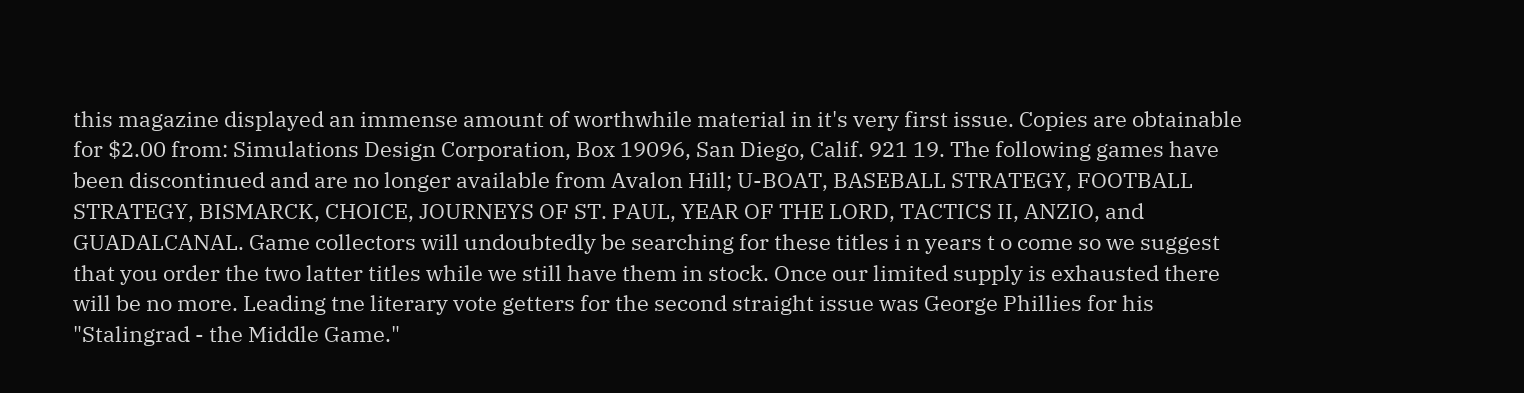this magazine displayed an immense amount of worthwhile material in it's very first issue. Copies are obtainable for $2.00 from: Simulations Design Corporation, Box 19096, San Diego, Calif. 921 19. The following games have been discontinued and are no longer available from Avalon Hill; U-BOAT, BASEBALL STRATEGY, FOOTBALL STRATEGY, BISMARCK, CHOICE, JOURNEYS OF ST. PAUL, YEAR OF THE LORD, TACTICS II, ANZIO, and GUADALCANAL. Game collectors will undoubtedly be searching for these titles i n years t o come so we suggest that you order the two latter titles while we still have them in stock. Once our limited supply is exhausted there will be no more. Leading tne literary vote getters for the second straight issue was George Phillies for his "Stalingrad - the Middle Game."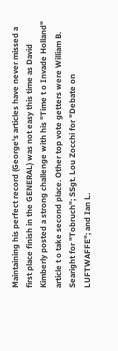Maintaining his perfect record (George's articles have never missed a first place finish in the GENERAL) was not easy this time as David Kimberly posted a strong challenge with his "Time t o Invade Holland" article t o take second place. Other top vote getters were William B. Searight for "Tobruch"; SSgt. Lou Zocchi for "Debate on LUFTWAFFE"; and Ian L.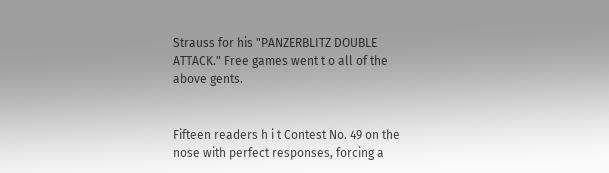Strauss for his "PANZERBLITZ DOUBLE ATTACK." Free games went t o all of the above gents.


Fifteen readers h i t Contest No. 49 on the nose with perfect responses, forcing a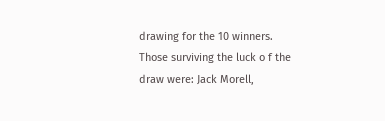drawing for the 10 winners. Those surviving the luck o f the draw were: Jack Morell,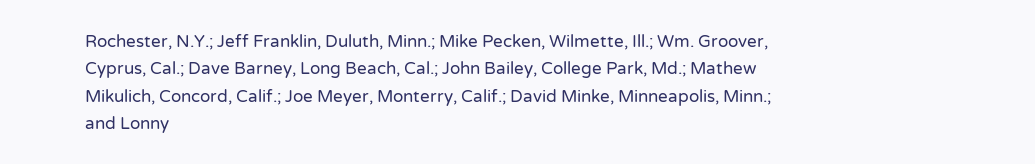Rochester, N.Y.; Jeff Franklin, Duluth, Minn.; Mike Pecken, Wilmette, Ill.; Wm. Groover, Cyprus, Cal.; Dave Barney, Long Beach, Cal.; John Bailey, College Park, Md.; Mathew Mikulich, Concord, Calif.; Joe Meyer, Monterry, Calif.; David Minke, Minneapolis, Minn.; and Lonny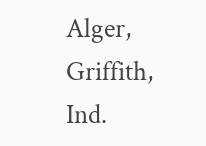Alger, Griffith, Ind.